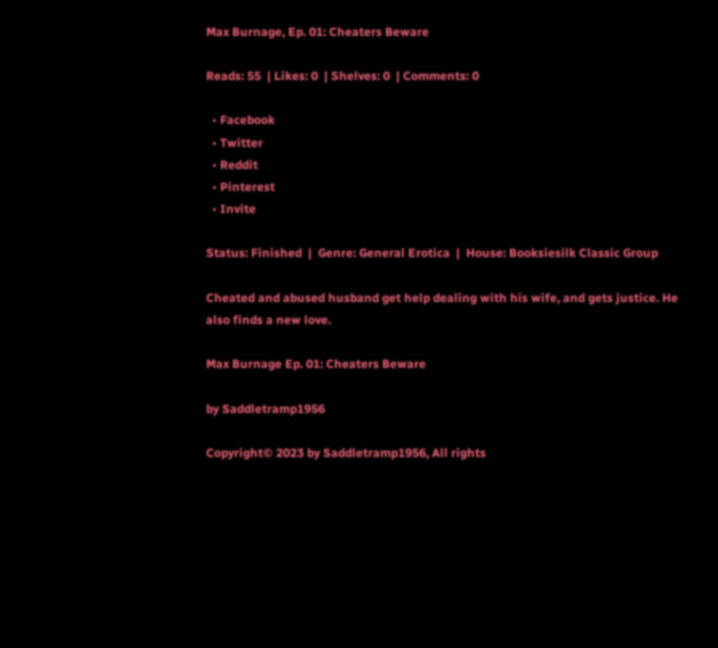Max Burnage, Ep. 01: Cheaters Beware

Reads: 55  | Likes: 0  | Shelves: 0  | Comments: 0

  • Facebook
  • Twitter
  • Reddit
  • Pinterest
  • Invite

Status: Finished  |  Genre: General Erotica  |  House: Booksiesilk Classic Group

Cheated and abused husband get help dealing with his wife, and gets justice. He also finds a new love.

Max Burnage Ep. 01: Cheaters Beware

by Saddletramp1956

Copyright© 2023 by Saddletramp1956, All rights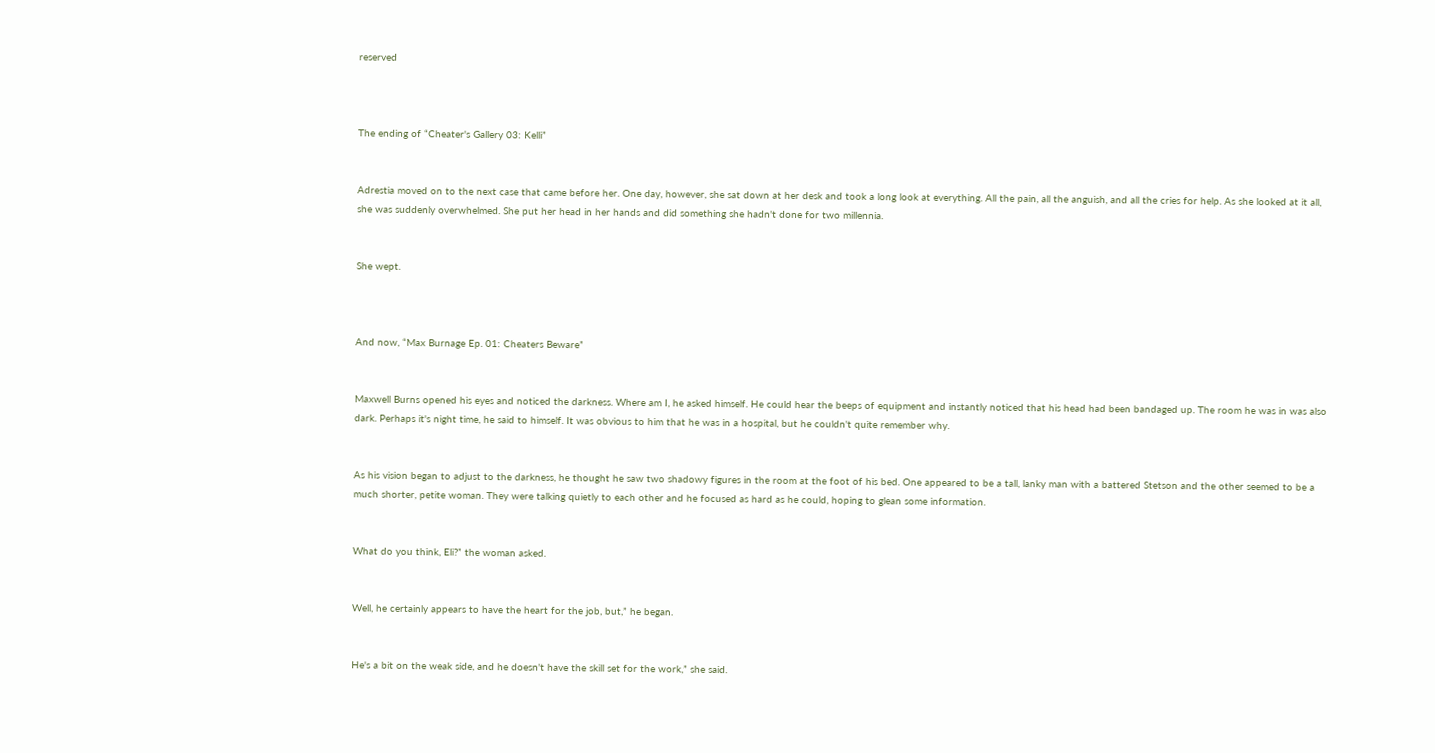reserved



The ending of “Cheater's Gallery 03: Kelli”


Adrestia moved on to the next case that came before her. One day, however, she sat down at her desk and took a long look at everything. All the pain, all the anguish, and all the cries for help. As she looked at it all, she was suddenly overwhelmed. She put her head in her hands and did something she hadn't done for two millennia.


She wept.



And now, “Max Burnage Ep. 01: Cheaters Beware”


Maxwell Burns opened his eyes and noticed the darkness. Where am I, he asked himself. He could hear the beeps of equipment and instantly noticed that his head had been bandaged up. The room he was in was also dark. Perhaps it's night time, he said to himself. It was obvious to him that he was in a hospital, but he couldn't quite remember why.


As his vision began to adjust to the darkness, he thought he saw two shadowy figures in the room at the foot of his bed. One appeared to be a tall, lanky man with a battered Stetson and the other seemed to be a much shorter, petite woman. They were talking quietly to each other and he focused as hard as he could, hoping to glean some information.


What do you think, Eli?” the woman asked.


Well, he certainly appears to have the heart for the job, but,” he began.


He's a bit on the weak side, and he doesn't have the skill set for the work,” she said.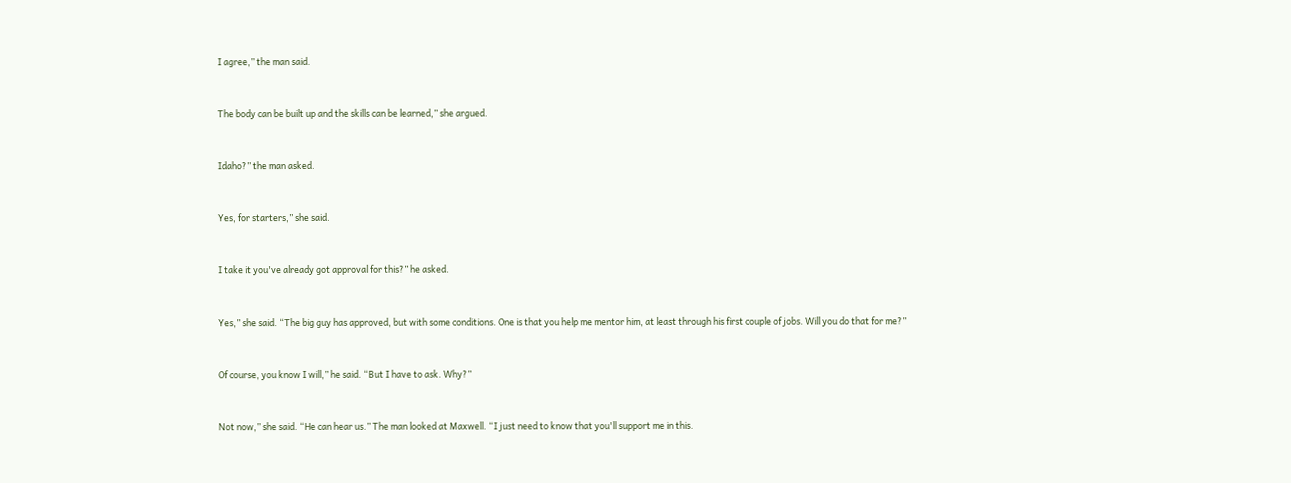I agree,” the man said.


The body can be built up and the skills can be learned,” she argued.


Idaho?” the man asked.


Yes, for starters,” she said.


I take it you've already got approval for this?” he asked.


Yes,” she said. “The big guy has approved, but with some conditions. One is that you help me mentor him, at least through his first couple of jobs. Will you do that for me?”


Of course, you know I will,” he said. “But I have to ask. Why?”


Not now,” she said. “He can hear us.” The man looked at Maxwell. “I just need to know that you'll support me in this.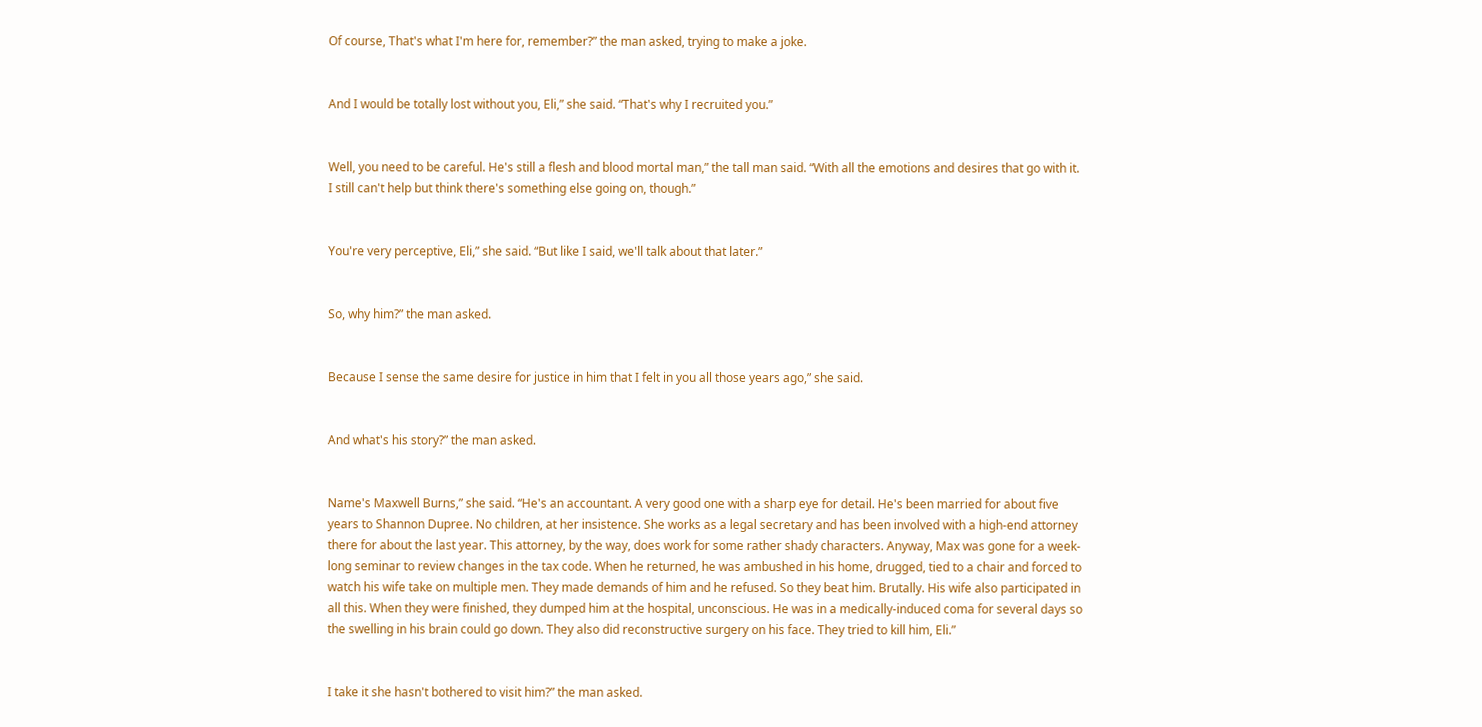Of course, That's what I'm here for, remember?” the man asked, trying to make a joke.


And I would be totally lost without you, Eli,” she said. “That's why I recruited you.”


Well, you need to be careful. He's still a flesh and blood mortal man,” the tall man said. “With all the emotions and desires that go with it. I still can't help but think there's something else going on, though.”


You're very perceptive, Eli,” she said. “But like I said, we'll talk about that later.”


So, why him?” the man asked.


Because I sense the same desire for justice in him that I felt in you all those years ago,” she said.


And what's his story?” the man asked.


Name's Maxwell Burns,” she said. “He's an accountant. A very good one with a sharp eye for detail. He's been married for about five years to Shannon Dupree. No children, at her insistence. She works as a legal secretary and has been involved with a high-end attorney there for about the last year. This attorney, by the way, does work for some rather shady characters. Anyway, Max was gone for a week-long seminar to review changes in the tax code. When he returned, he was ambushed in his home, drugged, tied to a chair and forced to watch his wife take on multiple men. They made demands of him and he refused. So they beat him. Brutally. His wife also participated in all this. When they were finished, they dumped him at the hospital, unconscious. He was in a medically-induced coma for several days so the swelling in his brain could go down. They also did reconstructive surgery on his face. They tried to kill him, Eli.”


I take it she hasn't bothered to visit him?” the man asked.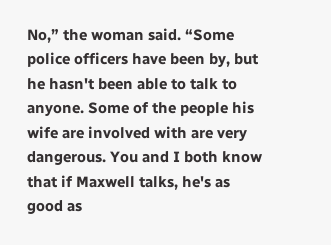No,” the woman said. “Some police officers have been by, but he hasn't been able to talk to anyone. Some of the people his wife are involved with are very dangerous. You and I both know that if Maxwell talks, he's as good as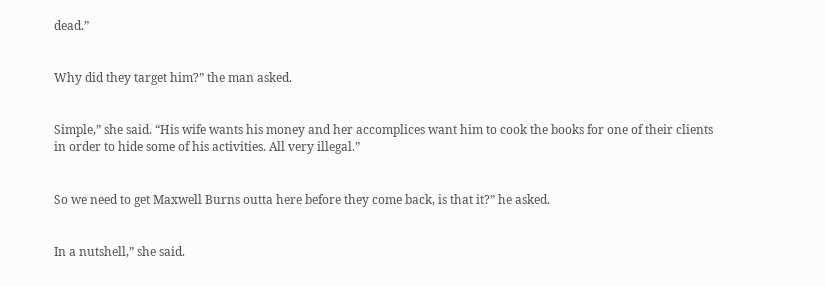dead.”


Why did they target him?” the man asked.


Simple,” she said. “His wife wants his money and her accomplices want him to cook the books for one of their clients in order to hide some of his activities. All very illegal.”


So we need to get Maxwell Burns outta here before they come back, is that it?” he asked.


In a nutshell,” she said.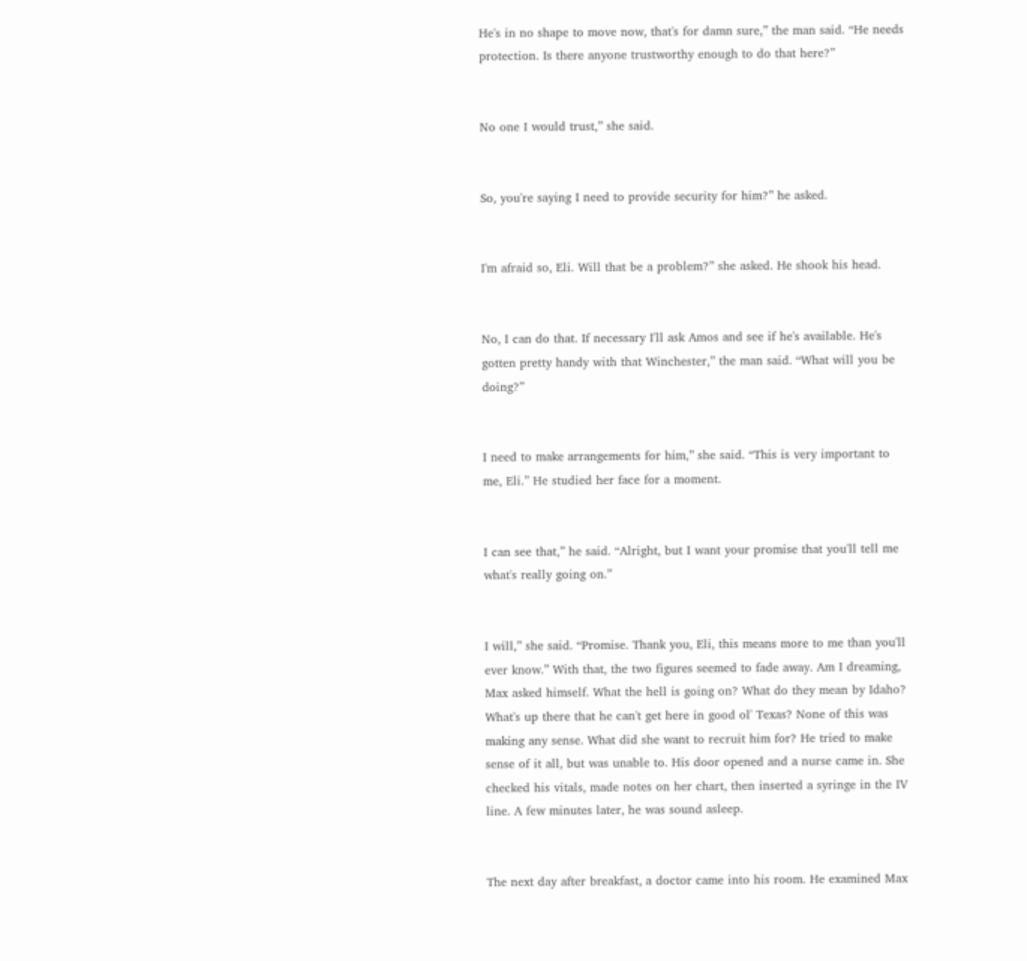He's in no shape to move now, that's for damn sure,” the man said. “He needs protection. Is there anyone trustworthy enough to do that here?”


No one I would trust,” she said.


So, you're saying I need to provide security for him?” he asked.


I'm afraid so, Eli. Will that be a problem?” she asked. He shook his head.


No, I can do that. If necessary I'll ask Amos and see if he's available. He's gotten pretty handy with that Winchester,” the man said. “What will you be doing?”


I need to make arrangements for him,” she said. “This is very important to me, Eli.” He studied her face for a moment.


I can see that,” he said. “Alright, but I want your promise that you'll tell me what's really going on.”


I will,” she said. “Promise. Thank you, Eli, this means more to me than you'll ever know.” With that, the two figures seemed to fade away. Am I dreaming, Max asked himself. What the hell is going on? What do they mean by Idaho? What's up there that he can't get here in good ol' Texas? None of this was making any sense. What did she want to recruit him for? He tried to make sense of it all, but was unable to. His door opened and a nurse came in. She checked his vitals, made notes on her chart, then inserted a syringe in the IV line. A few minutes later, he was sound asleep.


The next day after breakfast, a doctor came into his room. He examined Max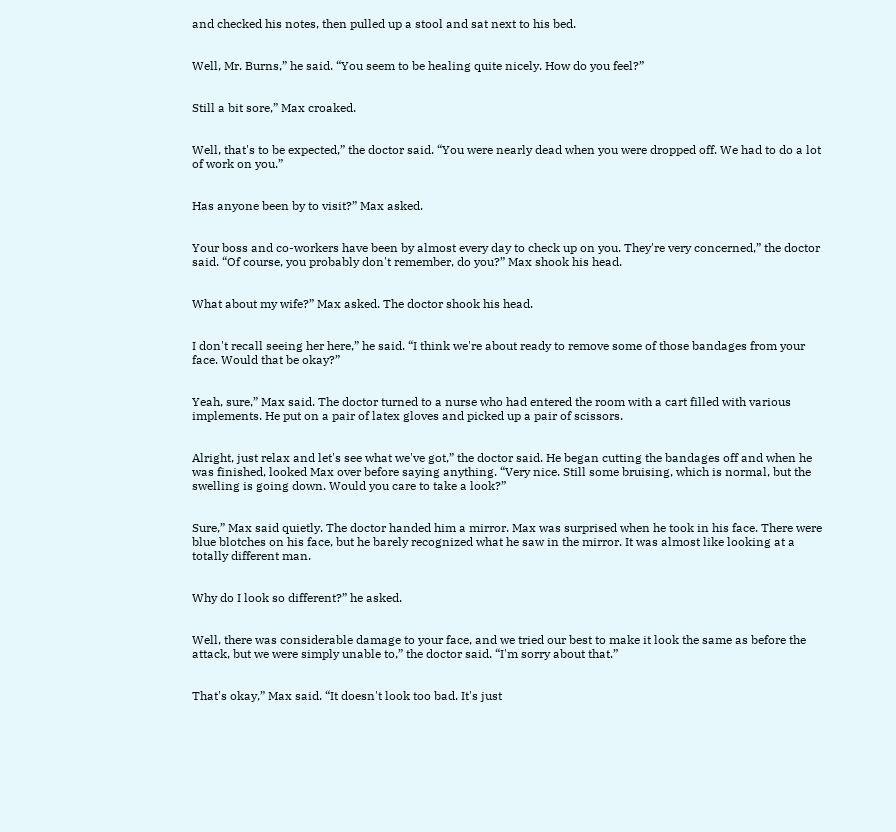and checked his notes, then pulled up a stool and sat next to his bed.


Well, Mr. Burns,” he said. “You seem to be healing quite nicely. How do you feel?”


Still a bit sore,” Max croaked.


Well, that's to be expected,” the doctor said. “You were nearly dead when you were dropped off. We had to do a lot of work on you.”


Has anyone been by to visit?” Max asked.


Your boss and co-workers have been by almost every day to check up on you. They're very concerned,” the doctor said. “Of course, you probably don't remember, do you?” Max shook his head.


What about my wife?” Max asked. The doctor shook his head.


I don't recall seeing her here,” he said. “I think we're about ready to remove some of those bandages from your face. Would that be okay?”


Yeah, sure,” Max said. The doctor turned to a nurse who had entered the room with a cart filled with various implements. He put on a pair of latex gloves and picked up a pair of scissors.


Alright, just relax and let's see what we've got,” the doctor said. He began cutting the bandages off and when he was finished, looked Max over before saying anything. “Very nice. Still some bruising, which is normal, but the swelling is going down. Would you care to take a look?”


Sure,” Max said quietly. The doctor handed him a mirror. Max was surprised when he took in his face. There were blue blotches on his face, but he barely recognized what he saw in the mirror. It was almost like looking at a totally different man.


Why do I look so different?” he asked.


Well, there was considerable damage to your face, and we tried our best to make it look the same as before the attack, but we were simply unable to,” the doctor said. “I'm sorry about that.”


That's okay,” Max said. “It doesn't look too bad. It's just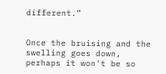different.”


Once the bruising and the swelling goes down, perhaps it won't be so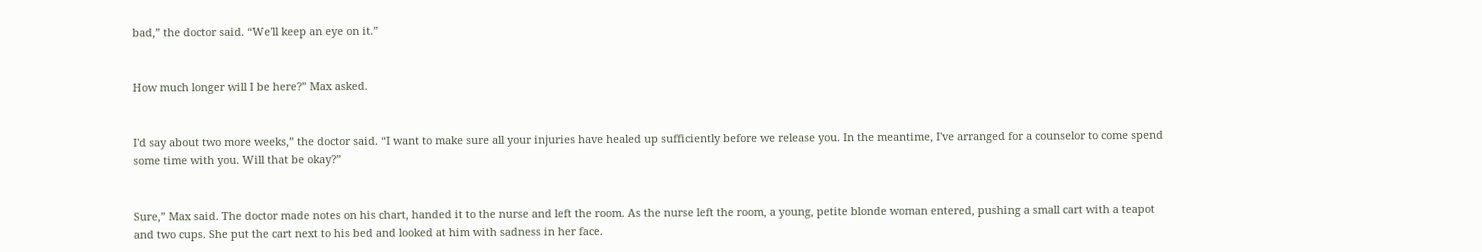bad,” the doctor said. “We'll keep an eye on it.”


How much longer will I be here?” Max asked.


I'd say about two more weeks,” the doctor said. “I want to make sure all your injuries have healed up sufficiently before we release you. In the meantime, I've arranged for a counselor to come spend some time with you. Will that be okay?”


Sure,” Max said. The doctor made notes on his chart, handed it to the nurse and left the room. As the nurse left the room, a young, petite blonde woman entered, pushing a small cart with a teapot and two cups. She put the cart next to his bed and looked at him with sadness in her face.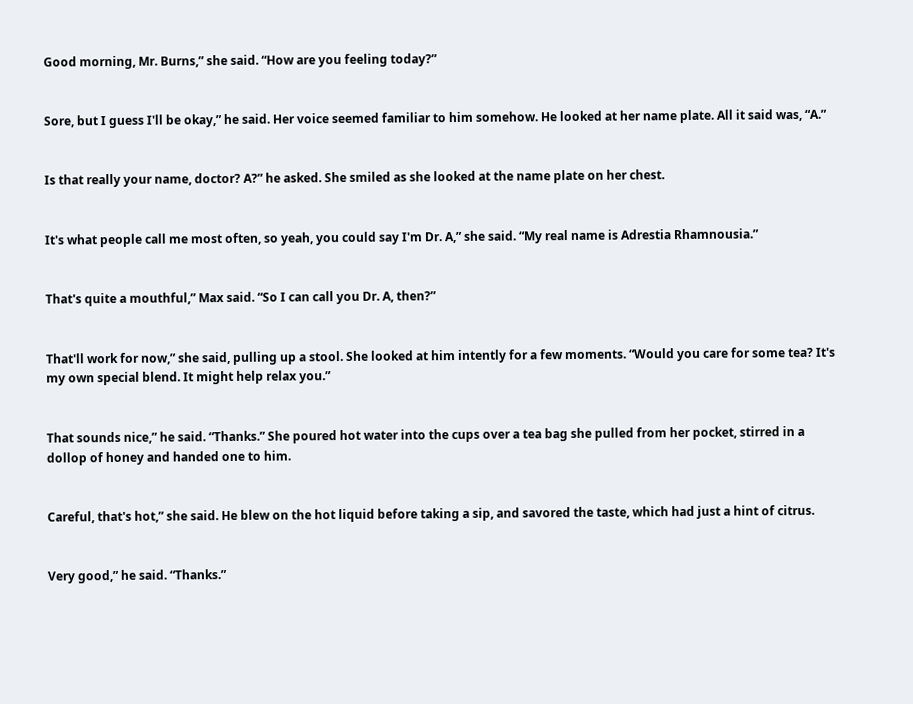Good morning, Mr. Burns,” she said. “How are you feeling today?”


Sore, but I guess I'll be okay,” he said. Her voice seemed familiar to him somehow. He looked at her name plate. All it said was, “A.”


Is that really your name, doctor? A?” he asked. She smiled as she looked at the name plate on her chest.


It's what people call me most often, so yeah, you could say I'm Dr. A,” she said. “My real name is Adrestia Rhamnousia.”


That's quite a mouthful,” Max said. “So I can call you Dr. A, then?”


That'll work for now,” she said, pulling up a stool. She looked at him intently for a few moments. “Would you care for some tea? It's my own special blend. It might help relax you.”


That sounds nice,” he said. “Thanks.” She poured hot water into the cups over a tea bag she pulled from her pocket, stirred in a dollop of honey and handed one to him.


Careful, that's hot,” she said. He blew on the hot liquid before taking a sip, and savored the taste, which had just a hint of citrus.


Very good,” he said. “Thanks.”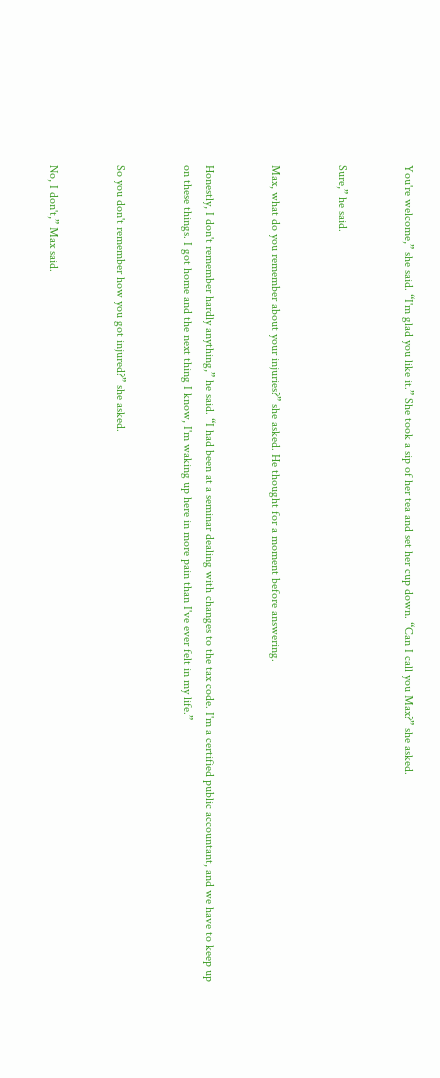You're welcome,” she said. “I'm glad you like it.” She took a sip of her tea and set her cup down. “Can I call you Max?” she asked.


Sure,” he said.


Max, what do you remember about your injuries?” she asked. He thought for a moment before answering.


Honestly, I don't remember hardly anything,” he said. “I had been at a seminar dealing with changes to the tax code. I'm a certified public accountant, and we have to keep up on these things. I got home and the next thing I know, I'm waking up here in more pain than I've ever felt in my life.”


So you don't remember how you got injured?” she asked.


No, I don't,” Max said.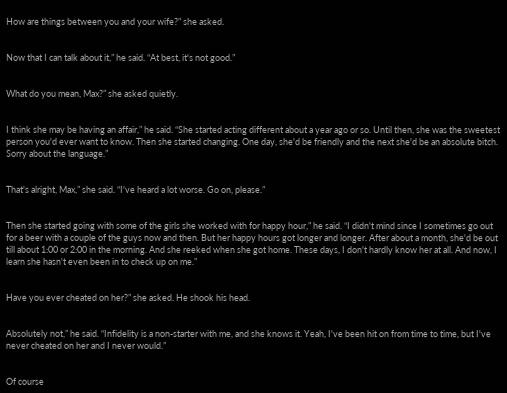How are things between you and your wife?” she asked.


Now that I can talk about it,” he said. “At best, it's not good.”


What do you mean, Max?” she asked quietly.


I think she may be having an affair,” he said. “She started acting different about a year ago or so. Until then, she was the sweetest person you'd ever want to know. Then she started changing. One day, she'd be friendly and the next she'd be an absolute bitch. Sorry about the language.”


That's alright, Max,” she said. “I've heard a lot worse. Go on, please.”


Then she started going with some of the girls she worked with for happy hour,” he said. “I didn't mind since I sometimes go out for a beer with a couple of the guys now and then. But her happy hours got longer and longer. After about a month, she'd be out till about 1:00 or 2:00 in the morning. And she reeked when she got home. These days, I don't hardly know her at all. And now, I learn she hasn't even been in to check up on me.”


Have you ever cheated on her?” she asked. He shook his head.


Absolutely not,” he said. “Infidelity is a non-starter with me, and she knows it. Yeah, I've been hit on from time to time, but I've never cheated on her and I never would.”


Of course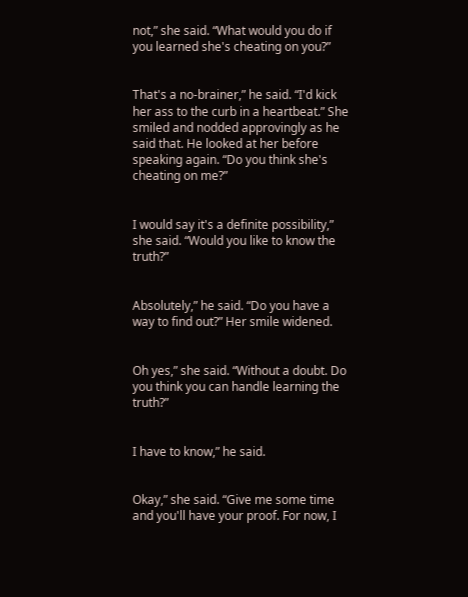not,” she said. “What would you do if you learned she's cheating on you?”


That's a no-brainer,” he said. “I'd kick her ass to the curb in a heartbeat.” She smiled and nodded approvingly as he said that. He looked at her before speaking again. “Do you think she's cheating on me?”


I would say it's a definite possibility,” she said. “Would you like to know the truth?”


Absolutely,” he said. “Do you have a way to find out?” Her smile widened.


Oh yes,” she said. “Without a doubt. Do you think you can handle learning the truth?”


I have to know,” he said.


Okay,” she said. “Give me some time and you'll have your proof. For now, I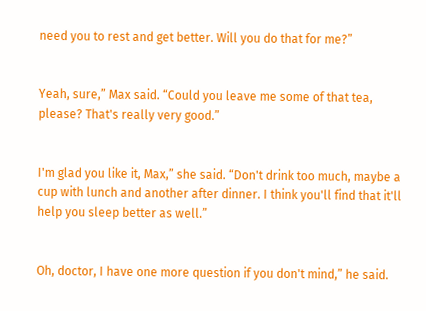need you to rest and get better. Will you do that for me?”


Yeah, sure,” Max said. “Could you leave me some of that tea, please? That's really very good.”


I'm glad you like it, Max,” she said. “Don't drink too much, maybe a cup with lunch and another after dinner. I think you'll find that it'll help you sleep better as well.”


Oh, doctor, I have one more question if you don't mind,” he said.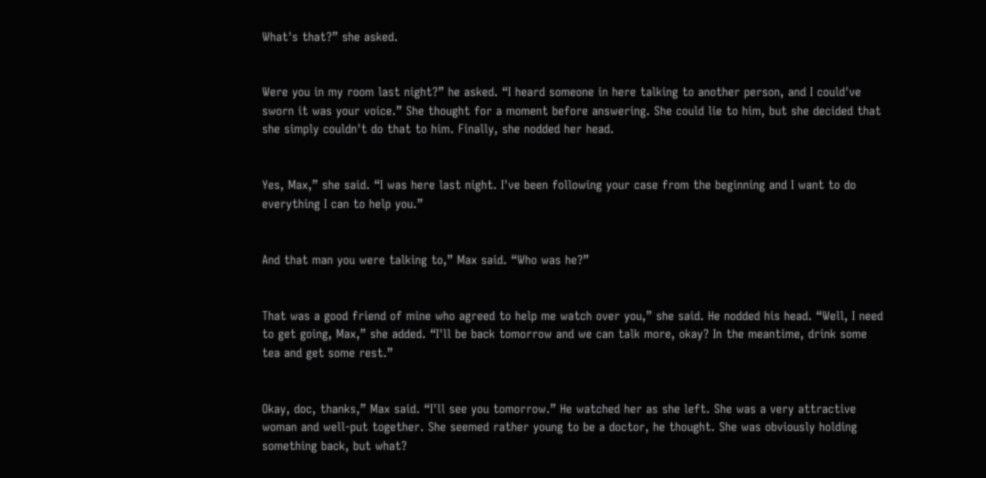What's that?” she asked.


Were you in my room last night?” he asked. “I heard someone in here talking to another person, and I could've sworn it was your voice.” She thought for a moment before answering. She could lie to him, but she decided that she simply couldn't do that to him. Finally, she nodded her head.


Yes, Max,” she said. “I was here last night. I've been following your case from the beginning and I want to do everything I can to help you.”


And that man you were talking to,” Max said. “Who was he?”


That was a good friend of mine who agreed to help me watch over you,” she said. He nodded his head. “Well, I need to get going, Max,” she added. “I'll be back tomorrow and we can talk more, okay? In the meantime, drink some tea and get some rest.”


Okay, doc, thanks,” Max said. “I'll see you tomorrow.” He watched her as she left. She was a very attractive woman and well-put together. She seemed rather young to be a doctor, he thought. She was obviously holding something back, but what?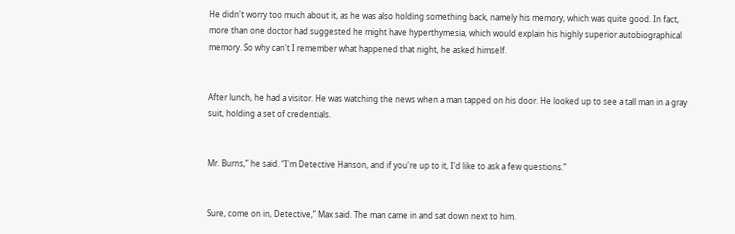He didn't worry too much about it, as he was also holding something back, namely his memory, which was quite good. In fact, more than one doctor had suggested he might have hyperthymesia, which would explain his highly superior autobiographical memory. So why can't I remember what happened that night, he asked himself.


After lunch, he had a visitor. He was watching the news when a man tapped on his door. He looked up to see a tall man in a gray suit, holding a set of credentials.


Mr. Burns,” he said. “I'm Detective Hanson, and if you're up to it, I'd like to ask a few questions.”


Sure, come on in, Detective,” Max said. The man came in and sat down next to him.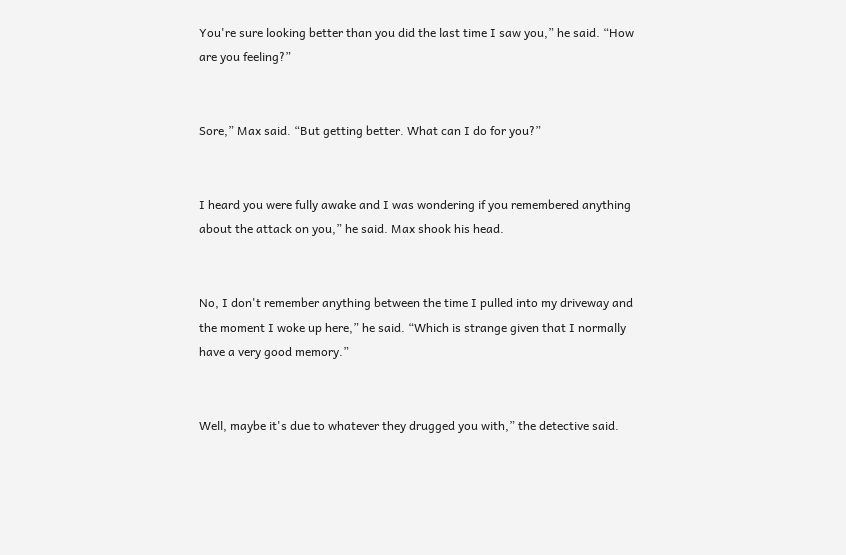You're sure looking better than you did the last time I saw you,” he said. “How are you feeling?”


Sore,” Max said. “But getting better. What can I do for you?”


I heard you were fully awake and I was wondering if you remembered anything about the attack on you,” he said. Max shook his head.


No, I don't remember anything between the time I pulled into my driveway and the moment I woke up here,” he said. “Which is strange given that I normally have a very good memory.”


Well, maybe it's due to whatever they drugged you with,” the detective said.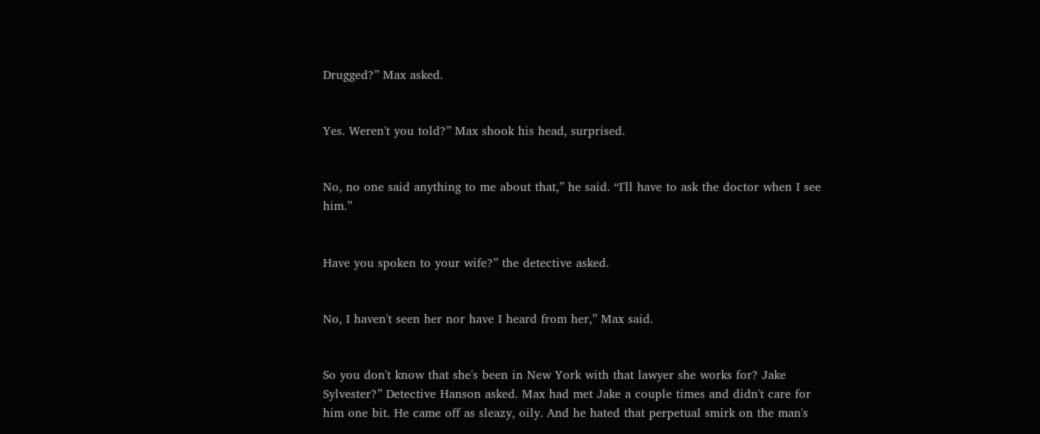Drugged?” Max asked.


Yes. Weren't you told?” Max shook his head, surprised.


No, no one said anything to me about that,” he said. “I'll have to ask the doctor when I see him.”


Have you spoken to your wife?” the detective asked.


No, I haven't seen her nor have I heard from her,” Max said.


So you don't know that she's been in New York with that lawyer she works for? Jake Sylvester?” Detective Hanson asked. Max had met Jake a couple times and didn't care for him one bit. He came off as sleazy, oily. And he hated that perpetual smirk on the man's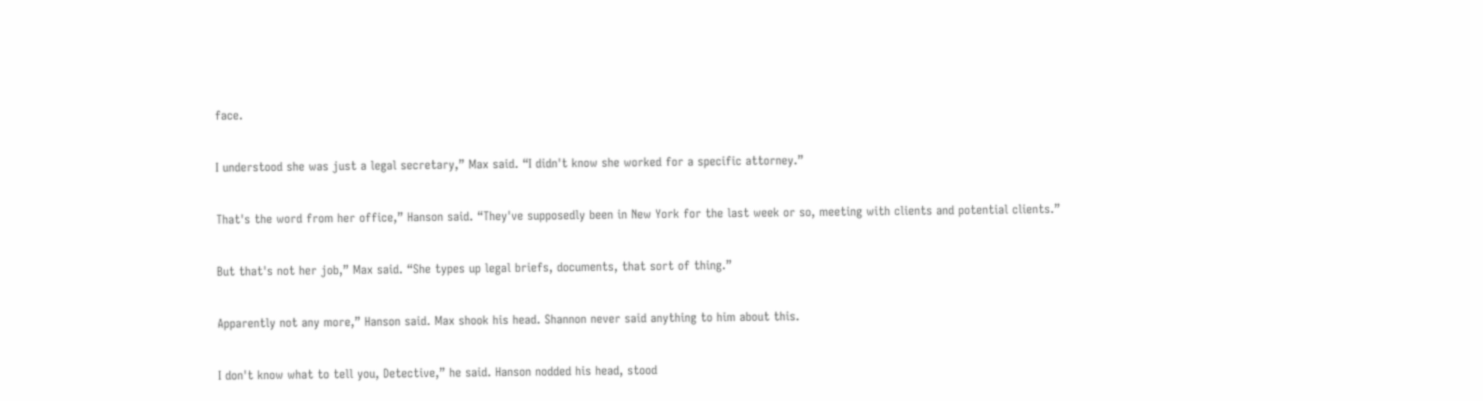face.


I understood she was just a legal secretary,” Max said. “I didn't know she worked for a specific attorney.”


That's the word from her office,” Hanson said. “They've supposedly been in New York for the last week or so, meeting with clients and potential clients.”


But that's not her job,” Max said. “She types up legal briefs, documents, that sort of thing.”


Apparently not any more,” Hanson said. Max shook his head. Shannon never said anything to him about this.


I don't know what to tell you, Detective,” he said. Hanson nodded his head, stood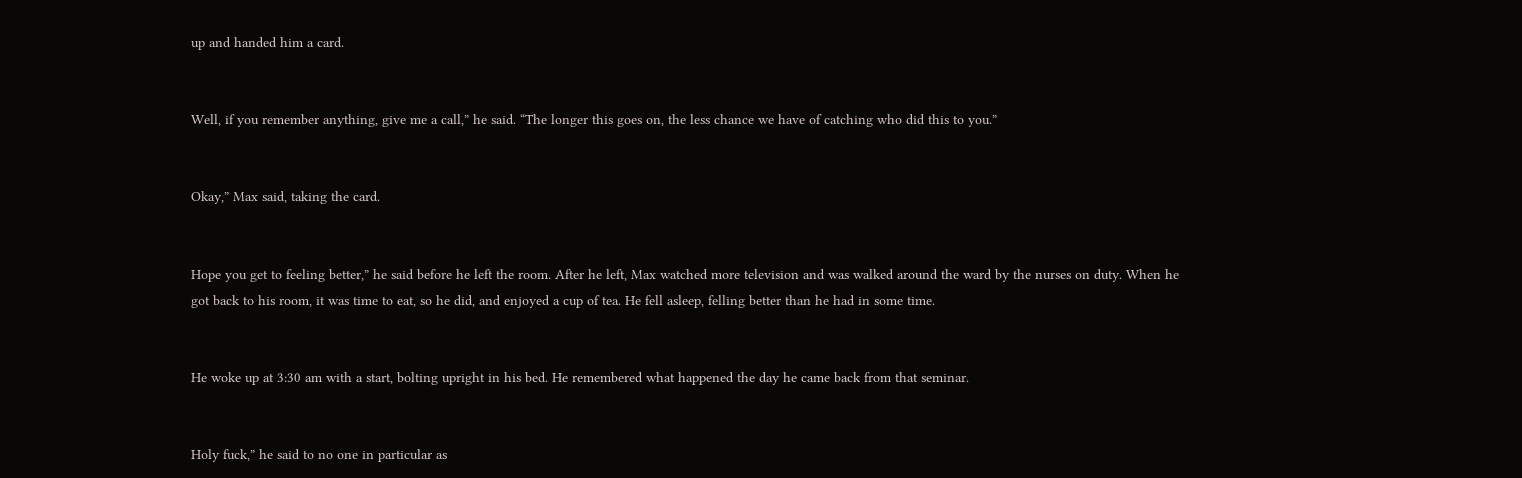up and handed him a card.


Well, if you remember anything, give me a call,” he said. “The longer this goes on, the less chance we have of catching who did this to you.”


Okay,” Max said, taking the card.


Hope you get to feeling better,” he said before he left the room. After he left, Max watched more television and was walked around the ward by the nurses on duty. When he got back to his room, it was time to eat, so he did, and enjoyed a cup of tea. He fell asleep, felling better than he had in some time.


He woke up at 3:30 am with a start, bolting upright in his bed. He remembered what happened the day he came back from that seminar.


Holy fuck,” he said to no one in particular as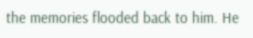the memories flooded back to him. He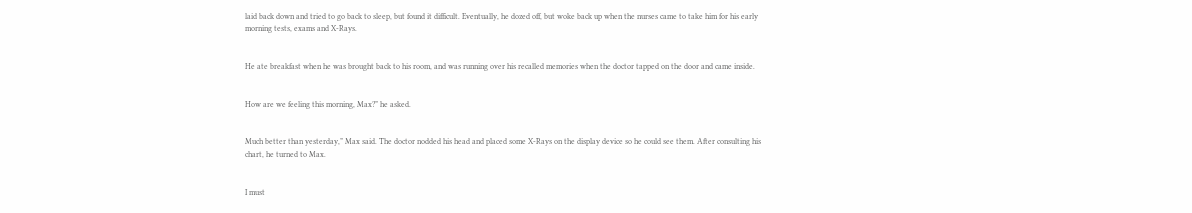laid back down and tried to go back to sleep, but found it difficult. Eventually, he dozed off, but woke back up when the nurses came to take him for his early morning tests, exams and X-Rays.


He ate breakfast when he was brought back to his room, and was running over his recalled memories when the doctor tapped on the door and came inside.


How are we feeling this morning, Max?” he asked.


Much better than yesterday,” Max said. The doctor nodded his head and placed some X-Rays on the display device so he could see them. After consulting his chart, he turned to Max.


I must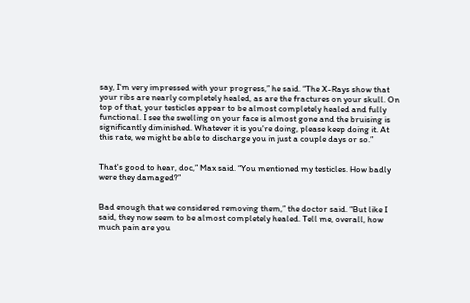say, I'm very impressed with your progress,” he said. “The X-Rays show that your ribs are nearly completely healed, as are the fractures on your skull. On top of that, your testicles appear to be almost completely healed and fully functional. I see the swelling on your face is almost gone and the bruising is significantly diminished. Whatever it is you're doing, please keep doing it. At this rate, we might be able to discharge you in just a couple days or so.”


That's good to hear, doc,” Max said. “You mentioned my testicles. How badly were they damaged?”


Bad enough that we considered removing them,” the doctor said. “But like I said, they now seem to be almost completely healed. Tell me, overall, how much pain are you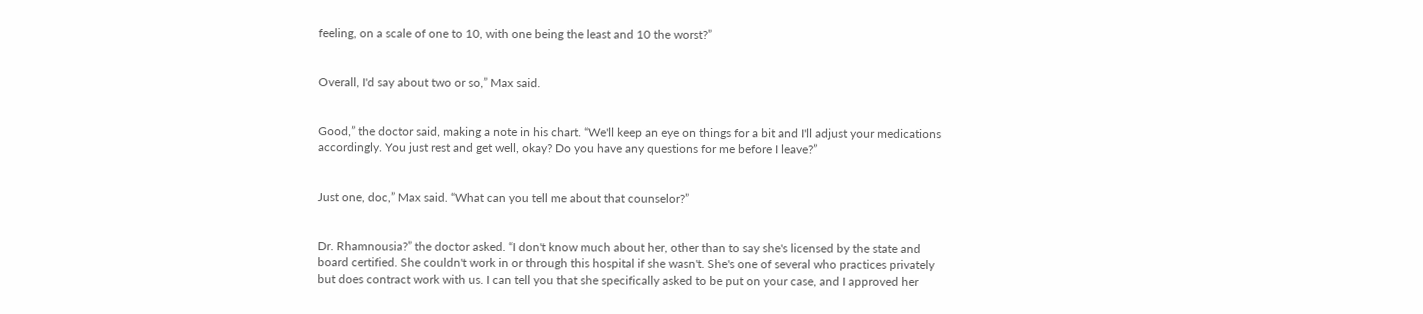feeling, on a scale of one to 10, with one being the least and 10 the worst?”


Overall, I'd say about two or so,” Max said.


Good,” the doctor said, making a note in his chart. “We'll keep an eye on things for a bit and I'll adjust your medications accordingly. You just rest and get well, okay? Do you have any questions for me before I leave?”


Just one, doc,” Max said. “What can you tell me about that counselor?”


Dr. Rhamnousia?” the doctor asked. “I don't know much about her, other than to say she's licensed by the state and board certified. She couldn't work in or through this hospital if she wasn't. She's one of several who practices privately but does contract work with us. I can tell you that she specifically asked to be put on your case, and I approved her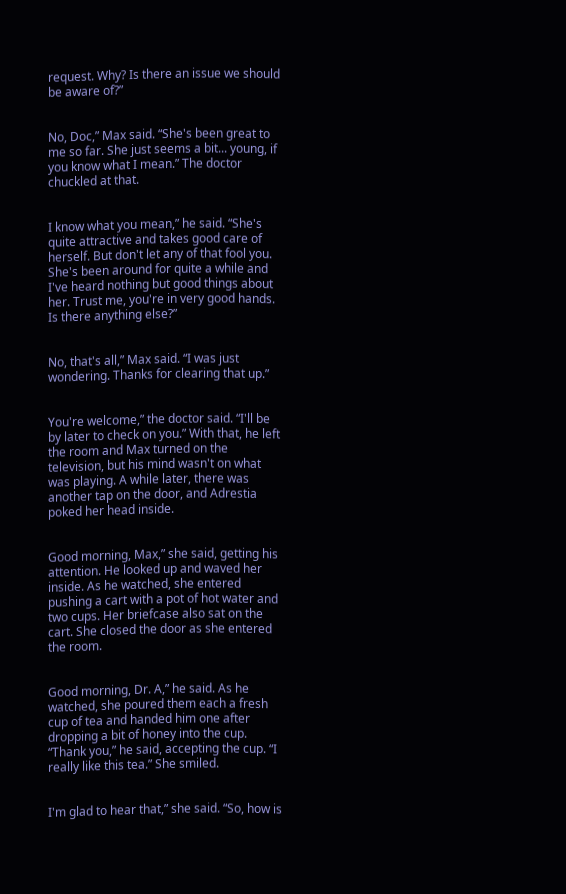request. Why? Is there an issue we should be aware of?”


No, Doc,” Max said. “She's been great to me so far. She just seems a bit... young, if you know what I mean.” The doctor chuckled at that.


I know what you mean,” he said. “She's quite attractive and takes good care of herself. But don't let any of that fool you. She's been around for quite a while and I've heard nothing but good things about her. Trust me, you're in very good hands. Is there anything else?”


No, that's all,” Max said. “I was just wondering. Thanks for clearing that up.”


You're welcome,” the doctor said. “I'll be by later to check on you.” With that, he left the room and Max turned on the television, but his mind wasn't on what was playing. A while later, there was another tap on the door, and Adrestia poked her head inside.


Good morning, Max,” she said, getting his attention. He looked up and waved her inside. As he watched, she entered pushing a cart with a pot of hot water and two cups. Her briefcase also sat on the cart. She closed the door as she entered the room.


Good morning, Dr. A,” he said. As he watched, she poured them each a fresh cup of tea and handed him one after dropping a bit of honey into the cup. “Thank you,” he said, accepting the cup. “I really like this tea.” She smiled.


I'm glad to hear that,” she said. “So, how is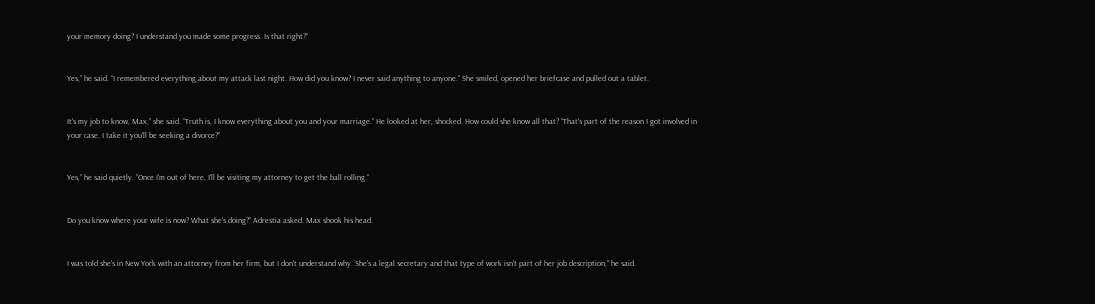your memory doing? I understand you made some progress. Is that right?”


Yes,” he said. “I remembered everything about my attack last night. How did you know? I never said anything to anyone.” She smiled, opened her briefcase and pulled out a tablet.


It's my job to know, Max,” she said. “Truth is, I know everything about you and your marriage.” He looked at her, shocked. How could she know all that? “That's part of the reason I got involved in your case. I take it you'll be seeking a divorce?”


Yes,” he said quietly. “Once I'm out of here, I'll be visiting my attorney to get the ball rolling.”


Do you know where your wife is now? What she's doing?” Adrestia asked. Max shook his head.


I was told she's in New York with an attorney from her firm, but I don't understand why. She's a legal secretary and that type of work isn't part of her job description,” he said.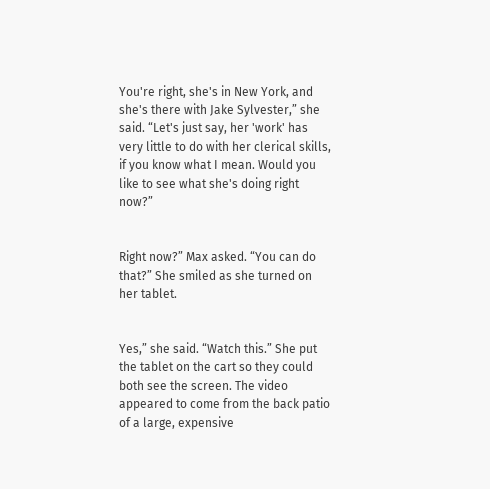You're right, she's in New York, and she's there with Jake Sylvester,” she said. “Let's just say, her 'work' has very little to do with her clerical skills, if you know what I mean. Would you like to see what she's doing right now?”


Right now?” Max asked. “You can do that?” She smiled as she turned on her tablet.


Yes,” she said. “Watch this.” She put the tablet on the cart so they could both see the screen. The video appeared to come from the back patio of a large, expensive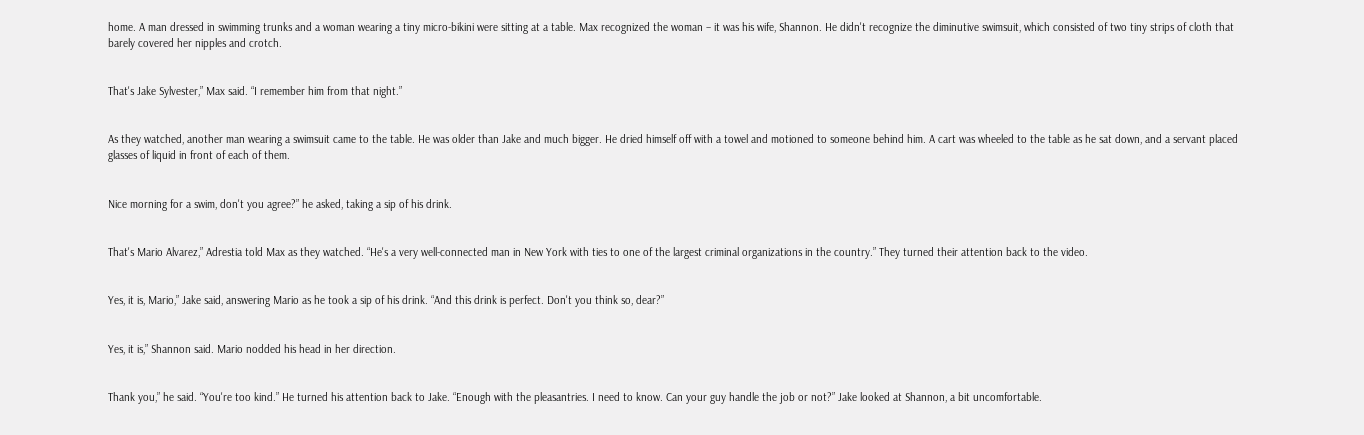home. A man dressed in swimming trunks and a woman wearing a tiny micro-bikini were sitting at a table. Max recognized the woman – it was his wife, Shannon. He didn't recognize the diminutive swimsuit, which consisted of two tiny strips of cloth that barely covered her nipples and crotch.


That's Jake Sylvester,” Max said. “I remember him from that night.”


As they watched, another man wearing a swimsuit came to the table. He was older than Jake and much bigger. He dried himself off with a towel and motioned to someone behind him. A cart was wheeled to the table as he sat down, and a servant placed glasses of liquid in front of each of them.


Nice morning for a swim, don't you agree?” he asked, taking a sip of his drink.


That's Mario Alvarez,” Adrestia told Max as they watched. “He's a very well-connected man in New York with ties to one of the largest criminal organizations in the country.” They turned their attention back to the video.


Yes, it is, Mario,” Jake said, answering Mario as he took a sip of his drink. “And this drink is perfect. Don't you think so, dear?”


Yes, it is,” Shannon said. Mario nodded his head in her direction.


Thank you,” he said. “You're too kind.” He turned his attention back to Jake. “Enough with the pleasantries. I need to know. Can your guy handle the job or not?” Jake looked at Shannon, a bit uncomfortable.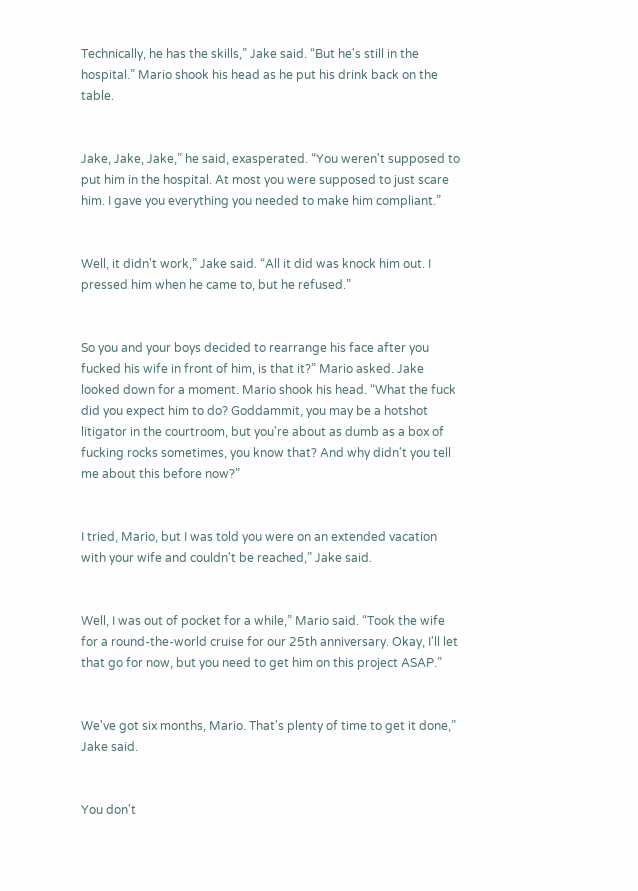Technically, he has the skills,” Jake said. “But he's still in the hospital.” Mario shook his head as he put his drink back on the table.


Jake, Jake, Jake,” he said, exasperated. “You weren't supposed to put him in the hospital. At most you were supposed to just scare him. I gave you everything you needed to make him compliant.”


Well, it didn't work,” Jake said. “All it did was knock him out. I pressed him when he came to, but he refused.”


So you and your boys decided to rearrange his face after you fucked his wife in front of him, is that it?” Mario asked. Jake looked down for a moment. Mario shook his head. “What the fuck did you expect him to do? Goddammit, you may be a hotshot litigator in the courtroom, but you're about as dumb as a box of fucking rocks sometimes, you know that? And why didn't you tell me about this before now?”


I tried, Mario, but I was told you were on an extended vacation with your wife and couldn't be reached,” Jake said.


Well, I was out of pocket for a while,” Mario said. “Took the wife for a round-the-world cruise for our 25th anniversary. Okay, I'll let that go for now, but you need to get him on this project ASAP.”


We've got six months, Mario. That's plenty of time to get it done,” Jake said.


You don't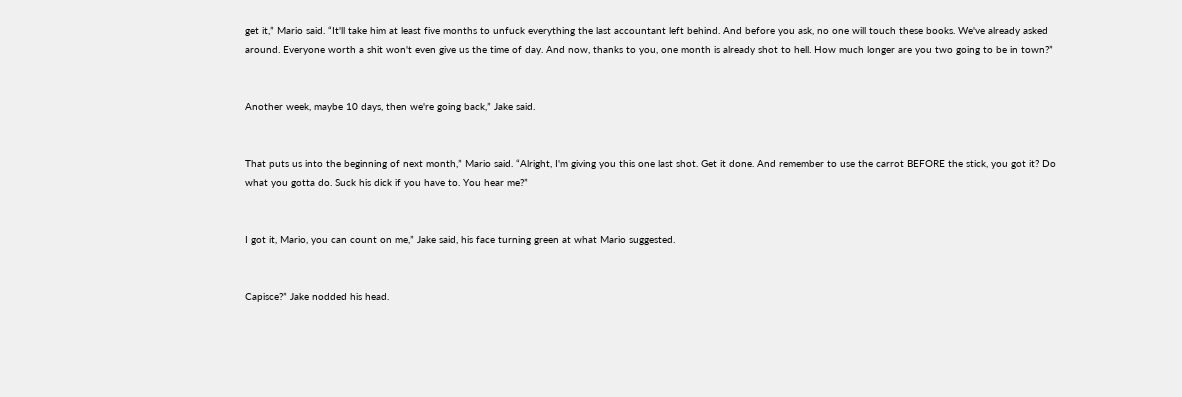get it,” Mario said. “It'll take him at least five months to unfuck everything the last accountant left behind. And before you ask, no one will touch these books. We've already asked around. Everyone worth a shit won't even give us the time of day. And now, thanks to you, one month is already shot to hell. How much longer are you two going to be in town?”


Another week, maybe 10 days, then we're going back,” Jake said.


That puts us into the beginning of next month,” Mario said. “Alright, I'm giving you this one last shot. Get it done. And remember to use the carrot BEFORE the stick, you got it? Do what you gotta do. Suck his dick if you have to. You hear me?”


I got it, Mario, you can count on me,” Jake said, his face turning green at what Mario suggested.


Capisce?” Jake nodded his head.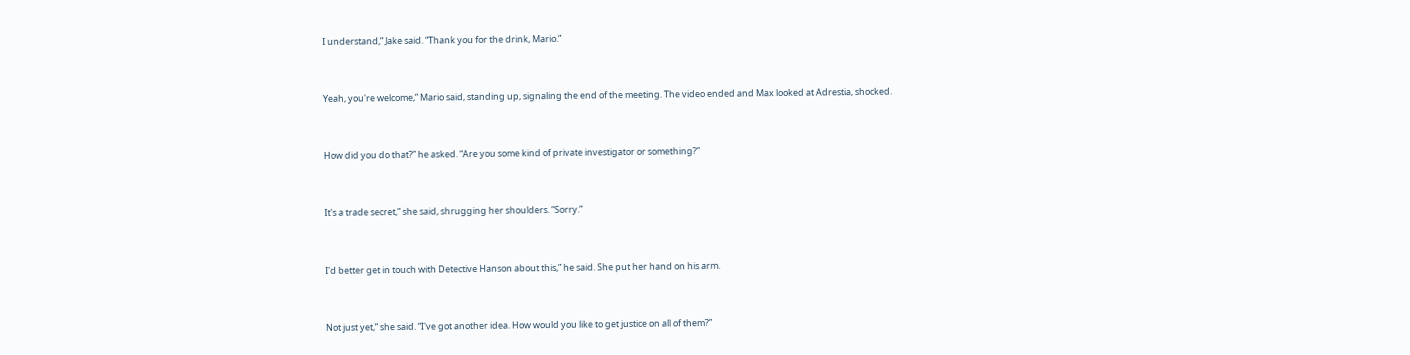I understand,” Jake said. “Thank you for the drink, Mario.”


Yeah, you're welcome,” Mario said, standing up, signaling the end of the meeting. The video ended and Max looked at Adrestia, shocked.


How did you do that?” he asked. “Are you some kind of private investigator or something?”


It's a trade secret,” she said, shrugging her shoulders. “Sorry.”


I'd better get in touch with Detective Hanson about this,” he said. She put her hand on his arm.


Not just yet,” she said. “I've got another idea. How would you like to get justice on all of them?”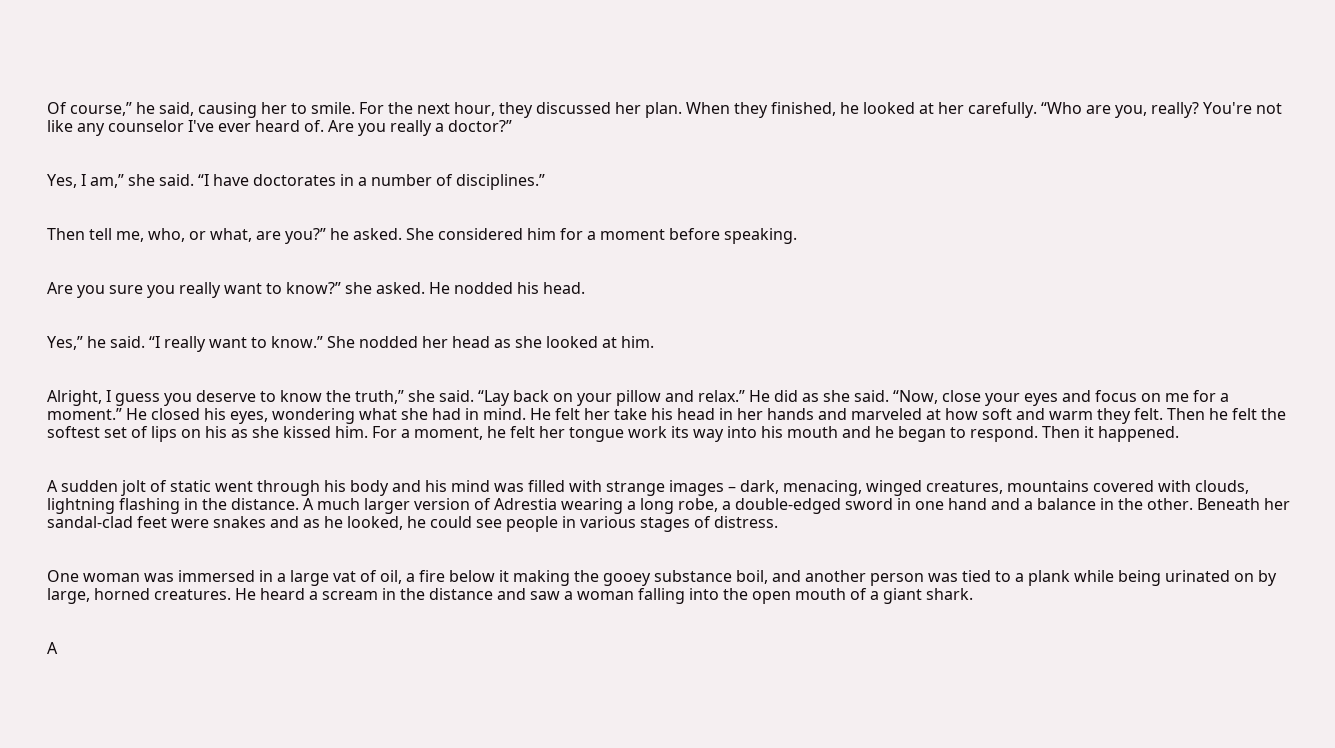Of course,” he said, causing her to smile. For the next hour, they discussed her plan. When they finished, he looked at her carefully. “Who are you, really? You're not like any counselor I've ever heard of. Are you really a doctor?”


Yes, I am,” she said. “I have doctorates in a number of disciplines.”


Then tell me, who, or what, are you?” he asked. She considered him for a moment before speaking.


Are you sure you really want to know?” she asked. He nodded his head.


Yes,” he said. “I really want to know.” She nodded her head as she looked at him.


Alright, I guess you deserve to know the truth,” she said. “Lay back on your pillow and relax.” He did as she said. “Now, close your eyes and focus on me for a moment.” He closed his eyes, wondering what she had in mind. He felt her take his head in her hands and marveled at how soft and warm they felt. Then he felt the softest set of lips on his as she kissed him. For a moment, he felt her tongue work its way into his mouth and he began to respond. Then it happened.


A sudden jolt of static went through his body and his mind was filled with strange images – dark, menacing, winged creatures, mountains covered with clouds, lightning flashing in the distance. A much larger version of Adrestia wearing a long robe, a double-edged sword in one hand and a balance in the other. Beneath her sandal-clad feet were snakes and as he looked, he could see people in various stages of distress.


One woman was immersed in a large vat of oil, a fire below it making the gooey substance boil, and another person was tied to a plank while being urinated on by large, horned creatures. He heard a scream in the distance and saw a woman falling into the open mouth of a giant shark.


A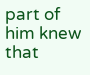part of him knew that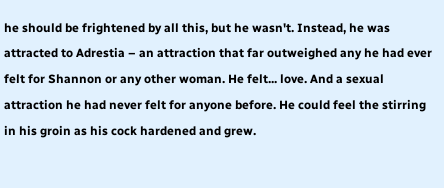he should be frightened by all this, but he wasn't. Instead, he was attracted to Adrestia – an attraction that far outweighed any he had ever felt for Shannon or any other woman. He felt... love. And a sexual attraction he had never felt for anyone before. He could feel the stirring in his groin as his cock hardened and grew.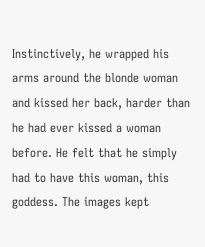Instinctively, he wrapped his arms around the blonde woman and kissed her back, harder than he had ever kissed a woman before. He felt that he simply had to have this woman, this goddess. The images kept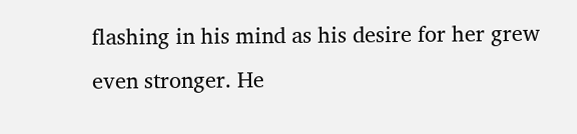flashing in his mind as his desire for her grew even stronger. He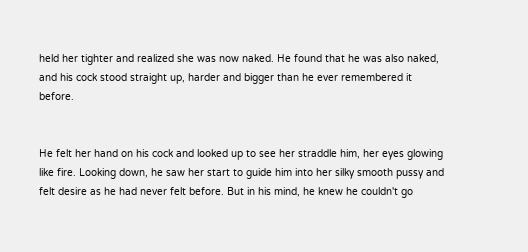held her tighter and realized she was now naked. He found that he was also naked, and his cock stood straight up, harder and bigger than he ever remembered it before.


He felt her hand on his cock and looked up to see her straddle him, her eyes glowing like fire. Looking down, he saw her start to guide him into her silky smooth pussy and felt desire as he had never felt before. But in his mind, he knew he couldn't go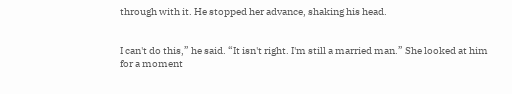through with it. He stopped her advance, shaking his head.


I can't do this,” he said. “It isn't right. I'm still a married man.” She looked at him for a moment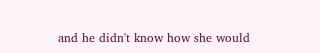and he didn't know how she would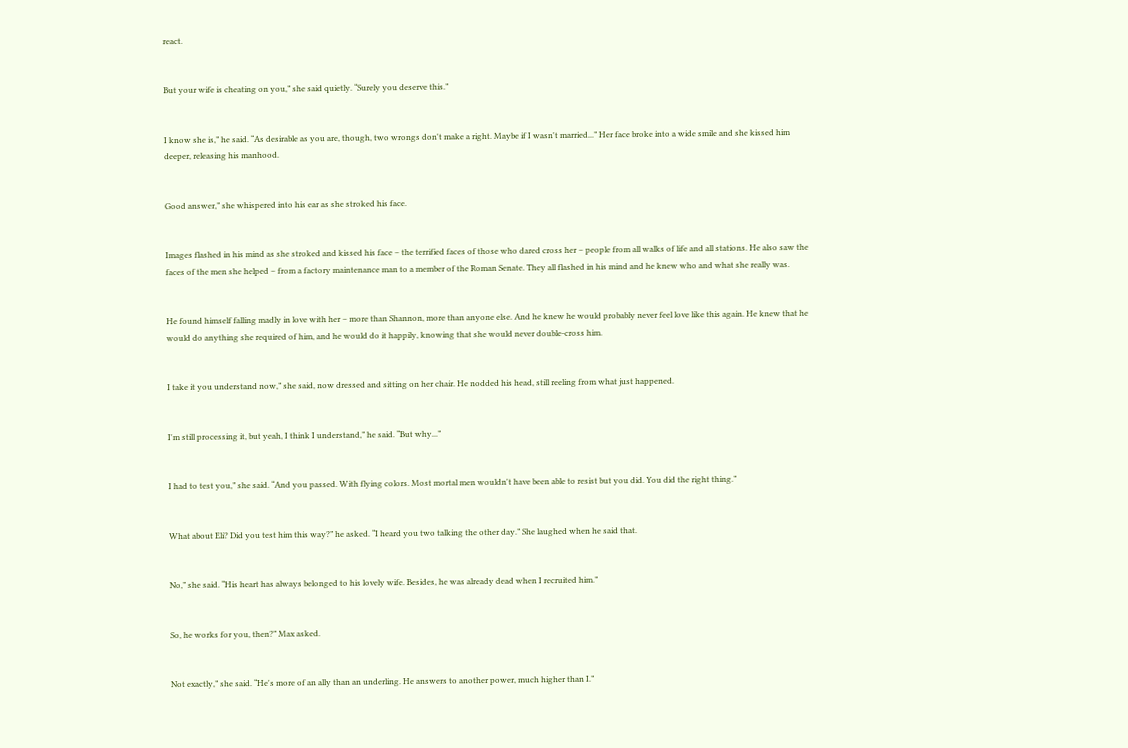react.


But your wife is cheating on you,” she said quietly. “Surely you deserve this.”


I know she is,” he said. “As desirable as you are, though, two wrongs don't make a right. Maybe if I wasn't married...” Her face broke into a wide smile and she kissed him deeper, releasing his manhood.


Good answer,” she whispered into his ear as she stroked his face.


Images flashed in his mind as she stroked and kissed his face – the terrified faces of those who dared cross her – people from all walks of life and all stations. He also saw the faces of the men she helped – from a factory maintenance man to a member of the Roman Senate. They all flashed in his mind and he knew who and what she really was.


He found himself falling madly in love with her – more than Shannon, more than anyone else. And he knew he would probably never feel love like this again. He knew that he would do anything she required of him, and he would do it happily, knowing that she would never double-cross him.


I take it you understand now,” she said, now dressed and sitting on her chair. He nodded his head, still reeling from what just happened.


I'm still processing it, but yeah, I think I understand,” he said. “But why...”


I had to test you,” she said. “And you passed. With flying colors. Most mortal men wouldn't have been able to resist but you did. You did the right thing.”


What about Eli? Did you test him this way?” he asked. “I heard you two talking the other day.” She laughed when he said that.


No,” she said. “His heart has always belonged to his lovely wife. Besides, he was already dead when I recruited him.”


So, he works for you, then?” Max asked.


Not exactly,” she said. “He's more of an ally than an underling. He answers to another power, much higher than I.”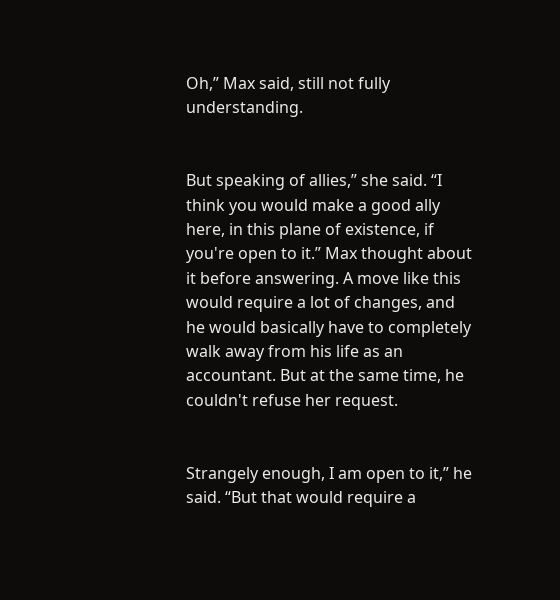Oh,” Max said, still not fully understanding.


But speaking of allies,” she said. “I think you would make a good ally here, in this plane of existence, if you're open to it.” Max thought about it before answering. A move like this would require a lot of changes, and he would basically have to completely walk away from his life as an accountant. But at the same time, he couldn't refuse her request.


Strangely enough, I am open to it,” he said. “But that would require a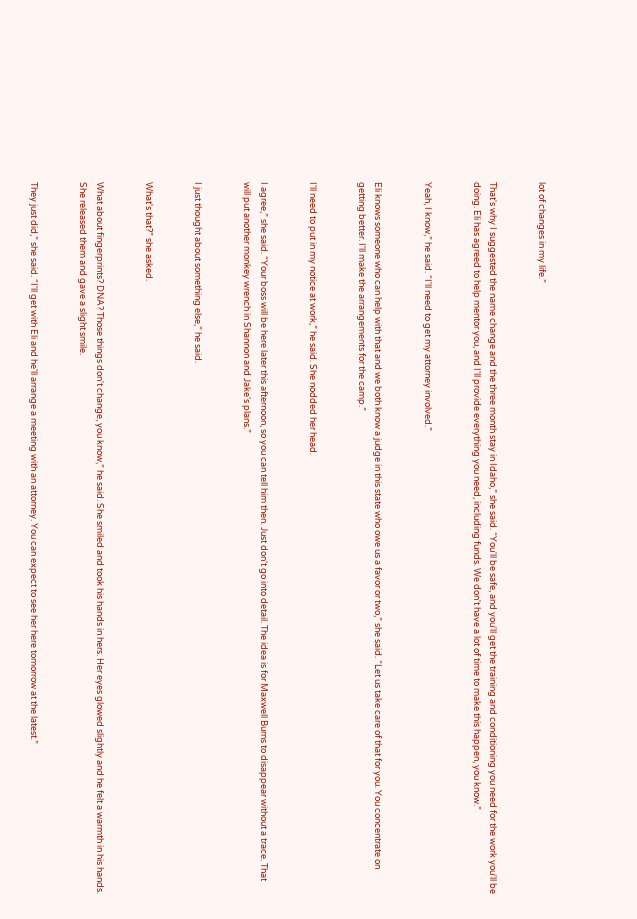lot of changes in my life.”


That's why I suggested the name change and the three month stay in Idaho,” she said. “You'll be safe, and you'll get the training and conditioning you need for the work you'll be doing. Eli has agreed to help mentor you, and I'll provide everything you need, including funds. We don't have a lot of time to make this happen, you know.”


Yeah, I know,” he said. “I'll need to get my attorney involved.”


Eli knows someone who can help with that and we both know a judge in this state who owe us a favor or two,” she said. “Let us take care of that for you. You concentrate on getting better. I'll make the arrangements for the camp.”


I'll need to put in my notice at work,” he said. She nodded her head.


I agree,” she said. “Your boss will be here later this afternoon, so you can tell him then. Just don't go into detail. The idea is for Maxwell Burns to disappear without a trace. That will put another monkey wrench in Shannon and Jake's plans.”


I just thought about something else,” he said.


What's that?” she asked.


What about fingerprints? DNA? Those things don't change, you know,” he said. She smiled and took his hands in hers. Her eyes glowed slightly and he felt a warmth in his hands. She released them and gave a slight smile.


They just did,” she said. “I'll get with Eli and he'll arrange a meeting with an attorney. You can expect to see her here tomorrow at the latest.”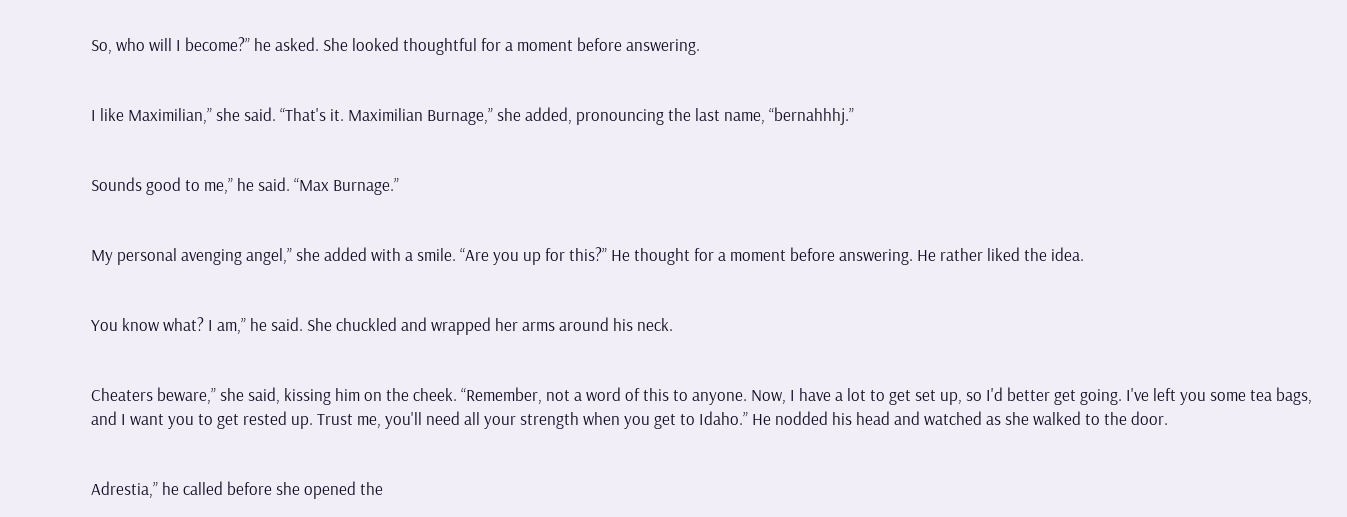So, who will I become?” he asked. She looked thoughtful for a moment before answering.


I like Maximilian,” she said. “That's it. Maximilian Burnage,” she added, pronouncing the last name, “bernahhhj.”


Sounds good to me,” he said. “Max Burnage.”


My personal avenging angel,” she added with a smile. “Are you up for this?” He thought for a moment before answering. He rather liked the idea.


You know what? I am,” he said. She chuckled and wrapped her arms around his neck.


Cheaters beware,” she said, kissing him on the cheek. “Remember, not a word of this to anyone. Now, I have a lot to get set up, so I'd better get going. I've left you some tea bags, and I want you to get rested up. Trust me, you'll need all your strength when you get to Idaho.” He nodded his head and watched as she walked to the door.


Adrestia,” he called before she opened the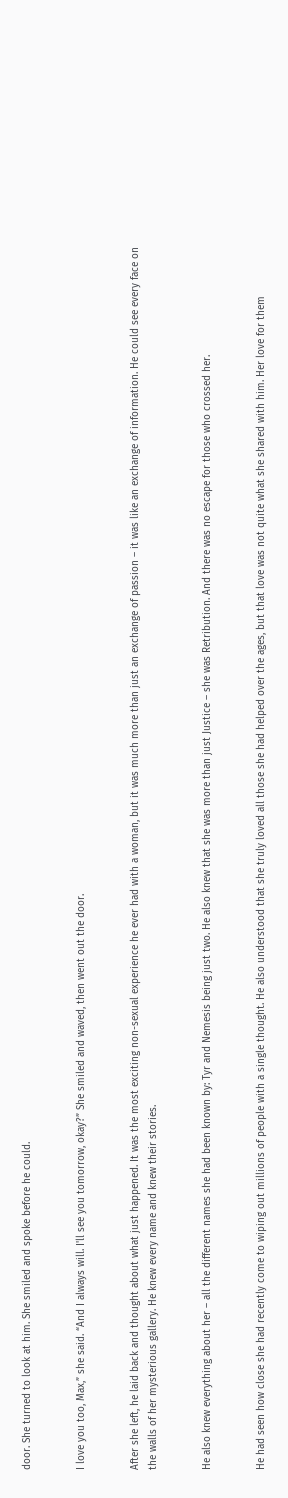door. She turned to look at him. She smiled and spoke before he could.


I love you too, Max,” she said. “And I always will. I'll see you tomorrow, okay?” She smiled and waved, then went out the door.


After she left, he laid back and thought about what just happened. It was the most exciting non-sexual experience he ever had with a woman, but it was much more than just an exchange of passion – it was like an exchange of information. He could see every face on the walls of her mysterious gallery. He knew every name and knew their stories.


He also knew everything about her – all the different names she had been known by: Tyr and Nemesis being just two. He also knew that she was more than just Justice – she was Retribution. And there was no escape for those who crossed her.


He had seen how close she had recently come to wiping out millions of people with a single thought. He also understood that she truly loved all those she had helped over the ages, but that love was not quite what she shared with him. Her love for them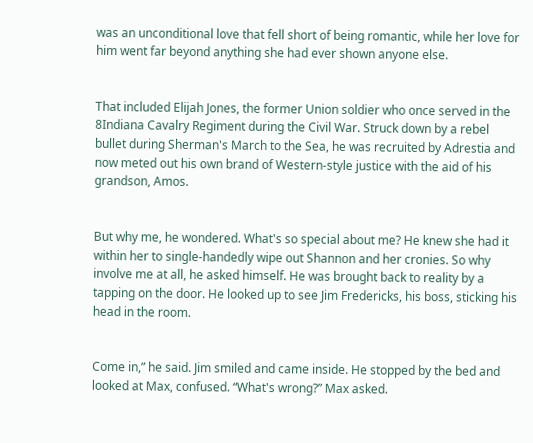was an unconditional love that fell short of being romantic, while her love for him went far beyond anything she had ever shown anyone else.


That included Elijah Jones, the former Union soldier who once served in the 8Indiana Cavalry Regiment during the Civil War. Struck down by a rebel bullet during Sherman's March to the Sea, he was recruited by Adrestia and now meted out his own brand of Western-style justice with the aid of his grandson, Amos.


But why me, he wondered. What's so special about me? He knew she had it within her to single-handedly wipe out Shannon and her cronies. So why involve me at all, he asked himself. He was brought back to reality by a tapping on the door. He looked up to see Jim Fredericks, his boss, sticking his head in the room.


Come in,” he said. Jim smiled and came inside. He stopped by the bed and looked at Max, confused. “What's wrong?” Max asked.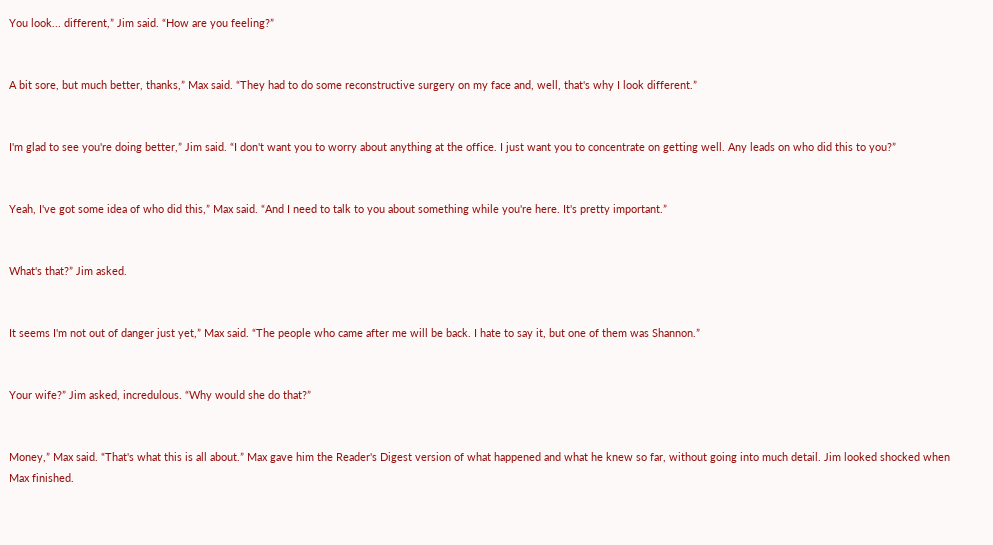You look... different,” Jim said. “How are you feeling?”


A bit sore, but much better, thanks,” Max said. “They had to do some reconstructive surgery on my face and, well, that's why I look different.”


I'm glad to see you're doing better,” Jim said. “I don't want you to worry about anything at the office. I just want you to concentrate on getting well. Any leads on who did this to you?”


Yeah, I've got some idea of who did this,” Max said. “And I need to talk to you about something while you're here. It's pretty important.”


What's that?” Jim asked.


It seems I'm not out of danger just yet,” Max said. “The people who came after me will be back. I hate to say it, but one of them was Shannon.”


Your wife?” Jim asked, incredulous. “Why would she do that?”


Money,” Max said. “That's what this is all about.” Max gave him the Reader's Digest version of what happened and what he knew so far, without going into much detail. Jim looked shocked when Max finished.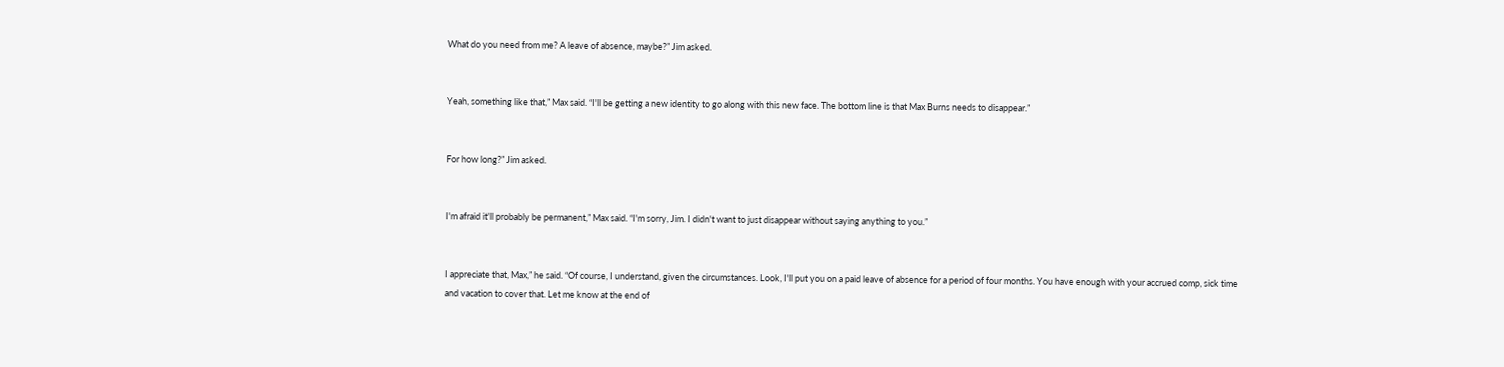What do you need from me? A leave of absence, maybe?” Jim asked.


Yeah, something like that,” Max said. “I'll be getting a new identity to go along with this new face. The bottom line is that Max Burns needs to disappear.”


For how long?” Jim asked.


I'm afraid it'll probably be permanent,” Max said. “I'm sorry, Jim. I didn't want to just disappear without saying anything to you.”


I appreciate that, Max,” he said. “Of course, I understand, given the circumstances. Look, I'll put you on a paid leave of absence for a period of four months. You have enough with your accrued comp, sick time and vacation to cover that. Let me know at the end of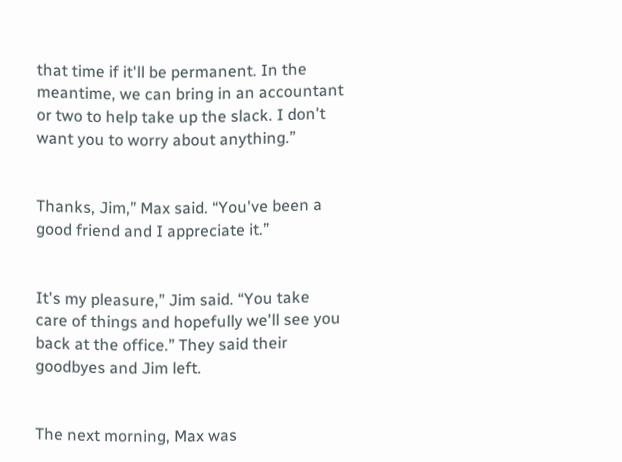that time if it'll be permanent. In the meantime, we can bring in an accountant or two to help take up the slack. I don't want you to worry about anything.”


Thanks, Jim,” Max said. “You've been a good friend and I appreciate it.”


It's my pleasure,” Jim said. “You take care of things and hopefully we'll see you back at the office.” They said their goodbyes and Jim left.


The next morning, Max was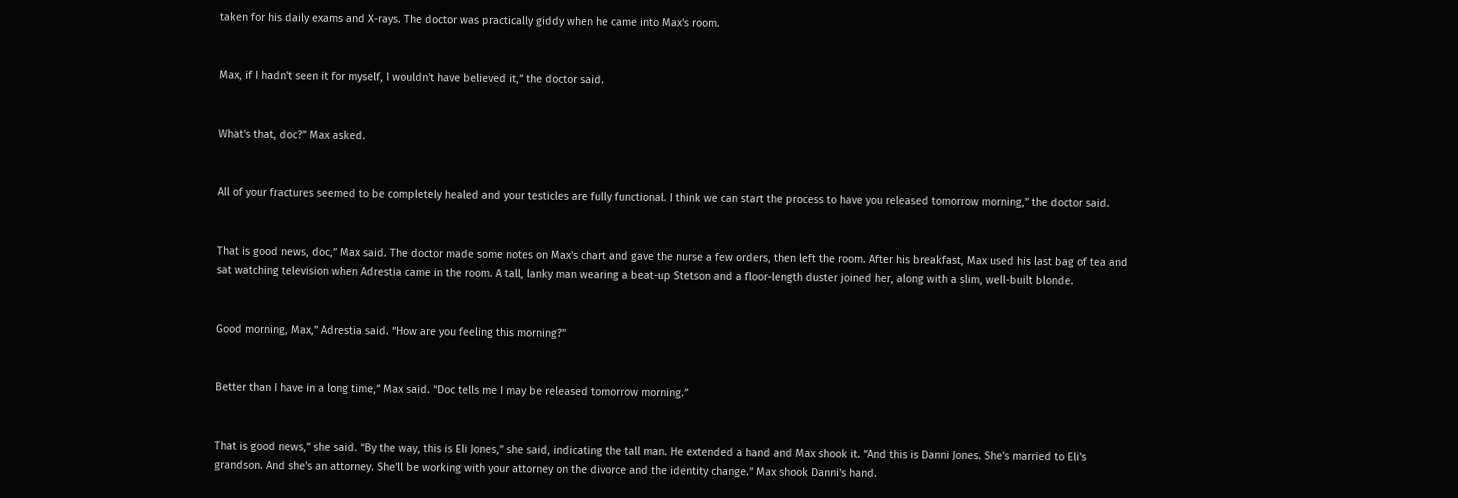taken for his daily exams and X-rays. The doctor was practically giddy when he came into Max's room.


Max, if I hadn't seen it for myself, I wouldn't have believed it,” the doctor said.


What's that, doc?” Max asked.


All of your fractures seemed to be completely healed and your testicles are fully functional. I think we can start the process to have you released tomorrow morning,” the doctor said.


That is good news, doc,” Max said. The doctor made some notes on Max's chart and gave the nurse a few orders, then left the room. After his breakfast, Max used his last bag of tea and sat watching television when Adrestia came in the room. A tall, lanky man wearing a beat-up Stetson and a floor-length duster joined her, along with a slim, well-built blonde.


Good morning, Max,” Adrestia said. “How are you feeling this morning?”


Better than I have in a long time,” Max said. “Doc tells me I may be released tomorrow morning.”


That is good news,” she said. “By the way, this is Eli Jones,” she said, indicating the tall man. He extended a hand and Max shook it. “And this is Danni Jones. She's married to Eli's grandson. And she's an attorney. She'll be working with your attorney on the divorce and the identity change.” Max shook Danni's hand.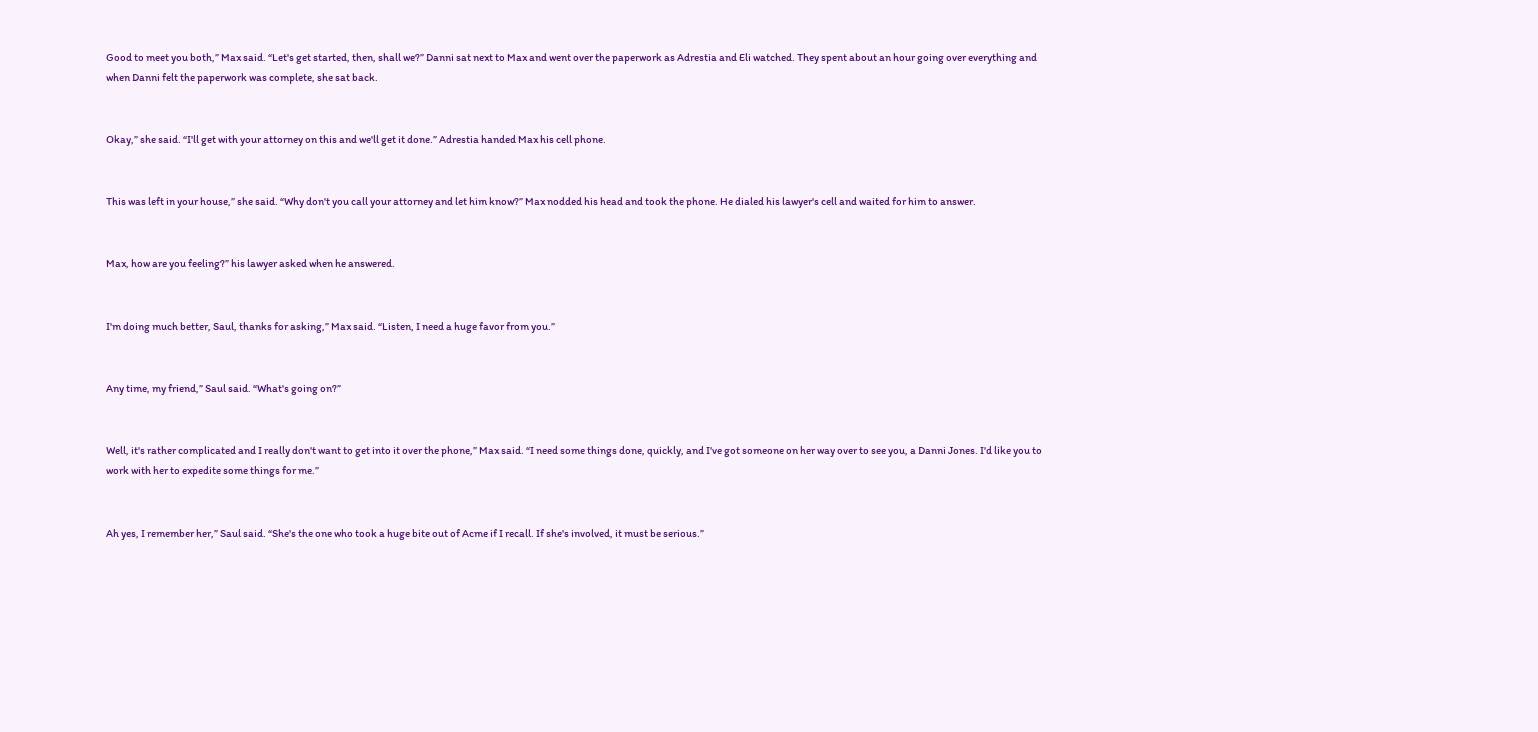Good to meet you both,” Max said. “Let's get started, then, shall we?” Danni sat next to Max and went over the paperwork as Adrestia and Eli watched. They spent about an hour going over everything and when Danni felt the paperwork was complete, she sat back.


Okay,” she said. “I'll get with your attorney on this and we'll get it done.” Adrestia handed Max his cell phone.


This was left in your house,” she said. “Why don't you call your attorney and let him know?” Max nodded his head and took the phone. He dialed his lawyer's cell and waited for him to answer.


Max, how are you feeling?” his lawyer asked when he answered.


I'm doing much better, Saul, thanks for asking,” Max said. “Listen, I need a huge favor from you.”


Any time, my friend,” Saul said. “What's going on?”


Well, it's rather complicated and I really don't want to get into it over the phone,” Max said. “I need some things done, quickly, and I've got someone on her way over to see you, a Danni Jones. I'd like you to work with her to expedite some things for me.”


Ah yes, I remember her,” Saul said. “She's the one who took a huge bite out of Acme if I recall. If she's involved, it must be serious.”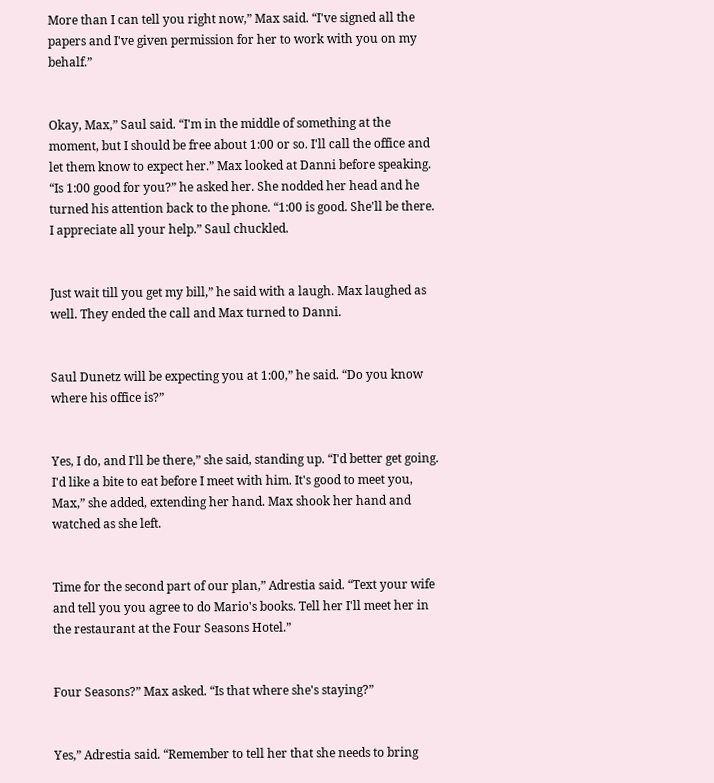More than I can tell you right now,” Max said. “I've signed all the papers and I've given permission for her to work with you on my behalf.”


Okay, Max,” Saul said. “I'm in the middle of something at the moment, but I should be free about 1:00 or so. I'll call the office and let them know to expect her.” Max looked at Danni before speaking. “Is 1:00 good for you?” he asked her. She nodded her head and he turned his attention back to the phone. “1:00 is good. She'll be there. I appreciate all your help.” Saul chuckled.


Just wait till you get my bill,” he said with a laugh. Max laughed as well. They ended the call and Max turned to Danni.


Saul Dunetz will be expecting you at 1:00,” he said. “Do you know where his office is?”


Yes, I do, and I'll be there,” she said, standing up. “I'd better get going. I'd like a bite to eat before I meet with him. It's good to meet you, Max,” she added, extending her hand. Max shook her hand and watched as she left.


Time for the second part of our plan,” Adrestia said. “Text your wife and tell you you agree to do Mario's books. Tell her I'll meet her in the restaurant at the Four Seasons Hotel.”


Four Seasons?” Max asked. “Is that where she's staying?”


Yes,” Adrestia said. “Remember to tell her that she needs to bring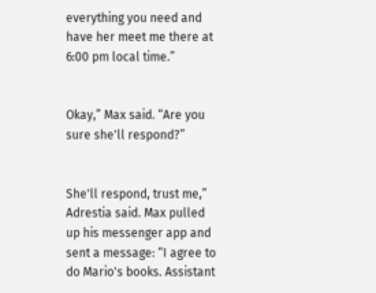everything you need and have her meet me there at 6:00 pm local time.”


Okay,” Max said. “Are you sure she'll respond?”


She'll respond, trust me,” Adrestia said. Max pulled up his messenger app and sent a message: “I agree to do Mario's books. Assistant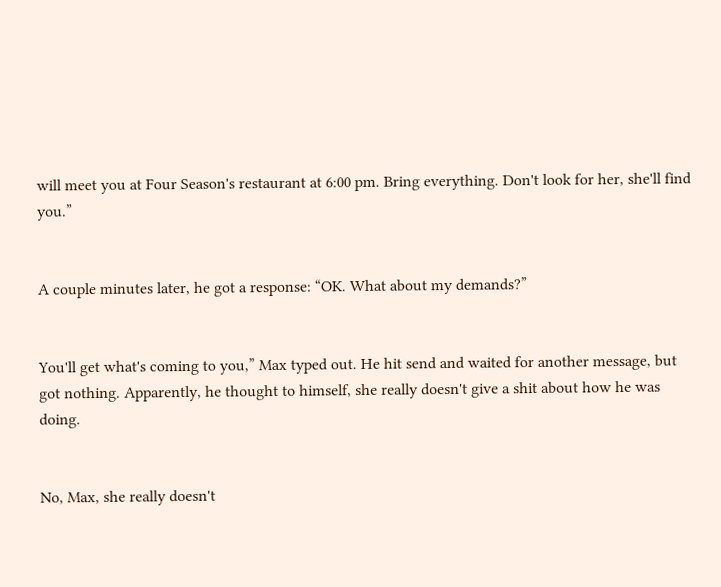will meet you at Four Season's restaurant at 6:00 pm. Bring everything. Don't look for her, she'll find you.”


A couple minutes later, he got a response: “OK. What about my demands?”


You'll get what's coming to you,” Max typed out. He hit send and waited for another message, but got nothing. Apparently, he thought to himself, she really doesn't give a shit about how he was doing.


No, Max, she really doesn't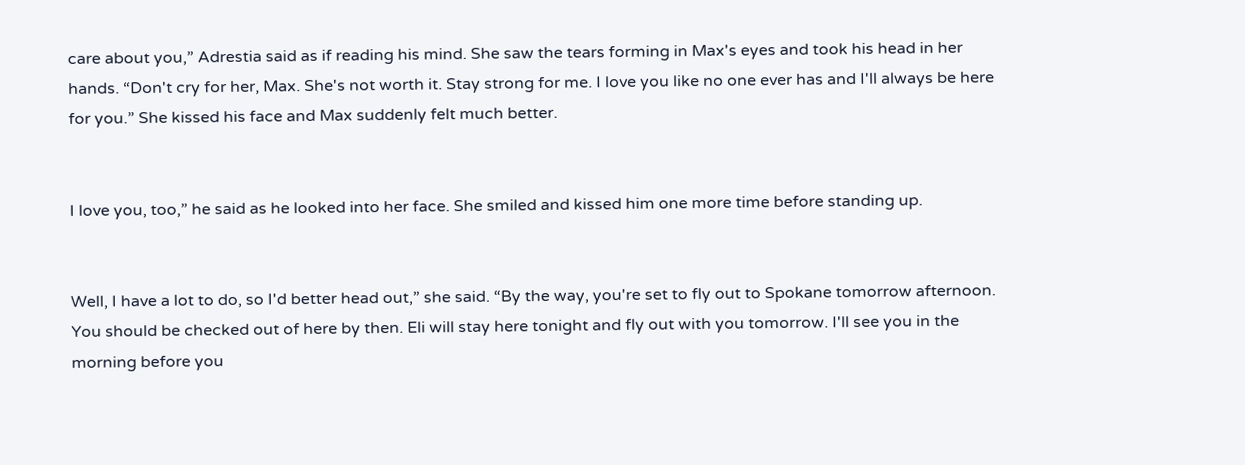care about you,” Adrestia said as if reading his mind. She saw the tears forming in Max's eyes and took his head in her hands. “Don't cry for her, Max. She's not worth it. Stay strong for me. I love you like no one ever has and I'll always be here for you.” She kissed his face and Max suddenly felt much better.


I love you, too,” he said as he looked into her face. She smiled and kissed him one more time before standing up.


Well, I have a lot to do, so I'd better head out,” she said. “By the way, you're set to fly out to Spokane tomorrow afternoon. You should be checked out of here by then. Eli will stay here tonight and fly out with you tomorrow. I'll see you in the morning before you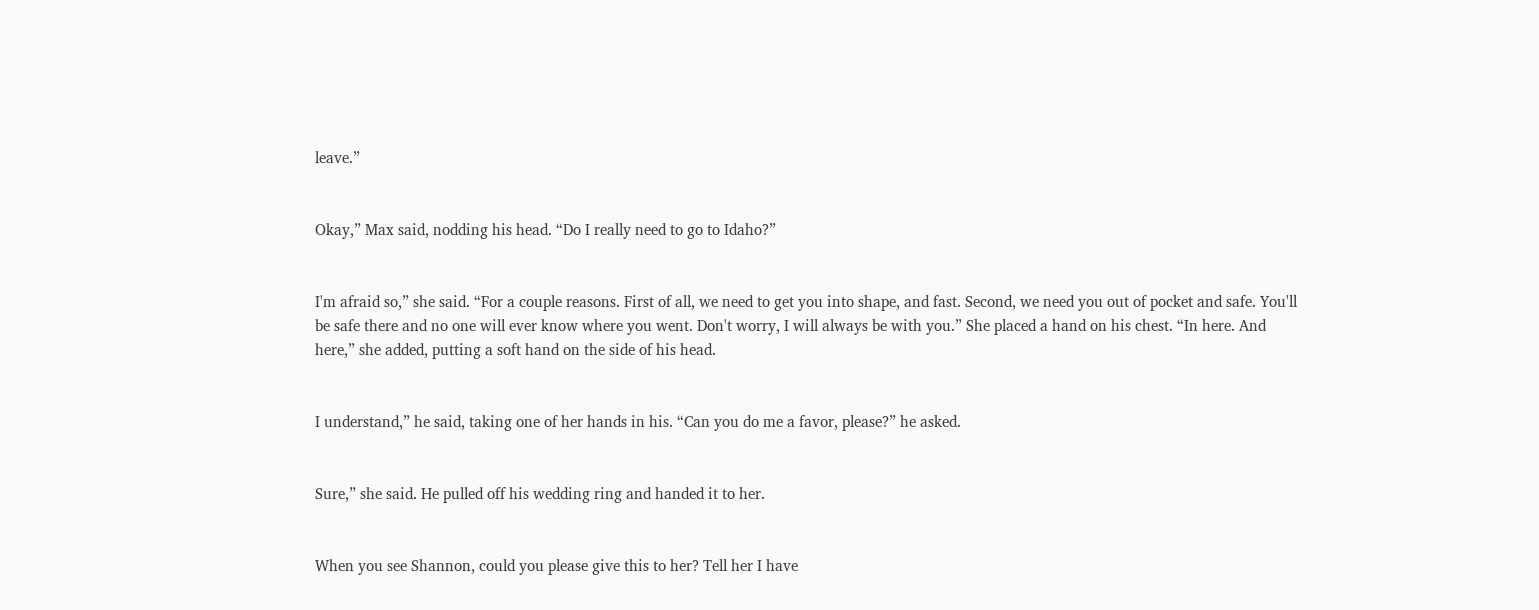leave.”


Okay,” Max said, nodding his head. “Do I really need to go to Idaho?”


I'm afraid so,” she said. “For a couple reasons. First of all, we need to get you into shape, and fast. Second, we need you out of pocket and safe. You'll be safe there and no one will ever know where you went. Don't worry, I will always be with you.” She placed a hand on his chest. “In here. And here,” she added, putting a soft hand on the side of his head.


I understand,” he said, taking one of her hands in his. “Can you do me a favor, please?” he asked.


Sure,” she said. He pulled off his wedding ring and handed it to her.


When you see Shannon, could you please give this to her? Tell her I have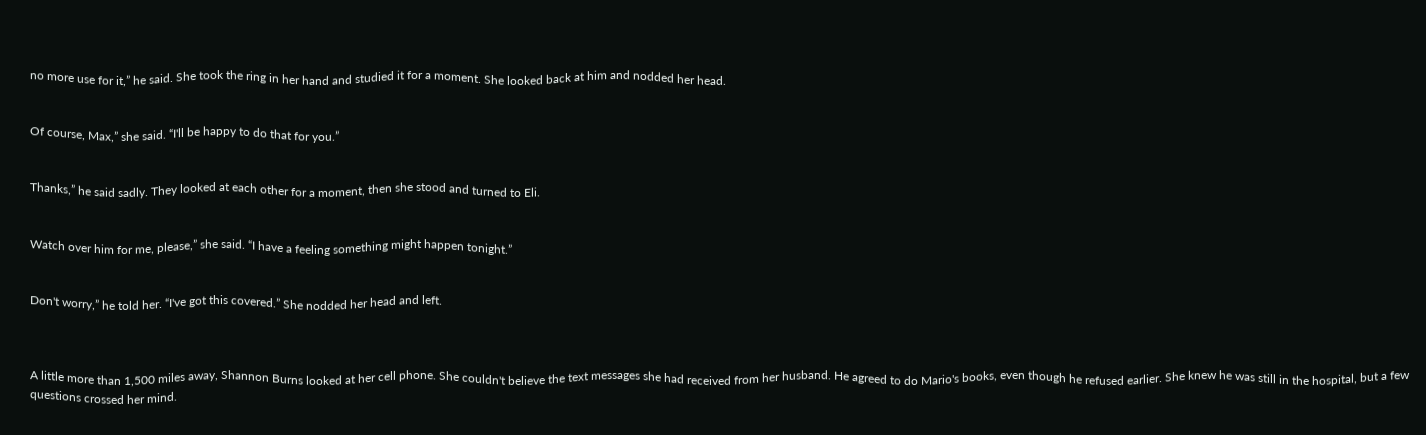no more use for it,” he said. She took the ring in her hand and studied it for a moment. She looked back at him and nodded her head.


Of course, Max,” she said. “I'll be happy to do that for you.”


Thanks,” he said sadly. They looked at each other for a moment, then she stood and turned to Eli.


Watch over him for me, please,” she said. “I have a feeling something might happen tonight.”


Don't worry,” he told her. “I've got this covered.” She nodded her head and left.



A little more than 1,500 miles away, Shannon Burns looked at her cell phone. She couldn't believe the text messages she had received from her husband. He agreed to do Mario's books, even though he refused earlier. She knew he was still in the hospital, but a few questions crossed her mind.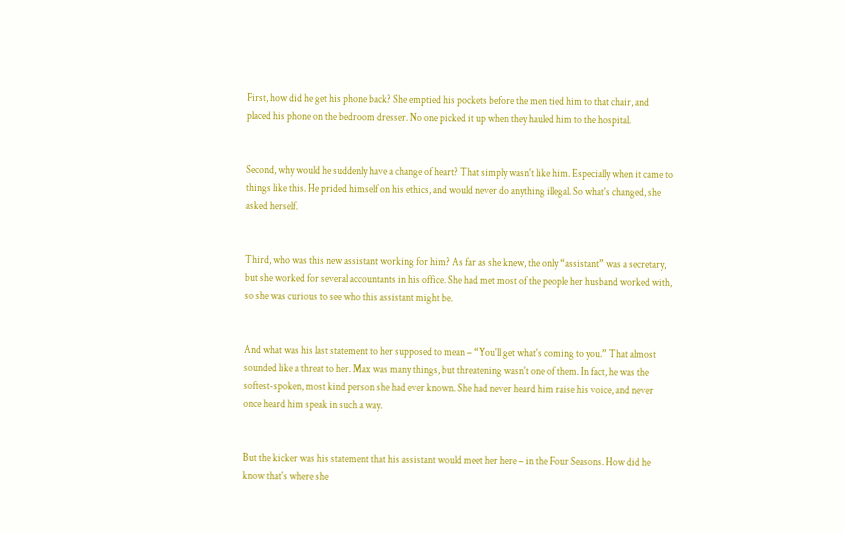First, how did he get his phone back? She emptied his pockets before the men tied him to that chair, and placed his phone on the bedroom dresser. No one picked it up when they hauled him to the hospital.


Second, why would he suddenly have a change of heart? That simply wasn't like him. Especially when it came to things like this. He prided himself on his ethics, and would never do anything illegal. So what's changed, she asked herself.


Third, who was this new assistant working for him? As far as she knew, the only “assistant” was a secretary, but she worked for several accountants in his office. She had met most of the people her husband worked with, so she was curious to see who this assistant might be.


And what was his last statement to her supposed to mean – “You'll get what's coming to you.” That almost sounded like a threat to her. Max was many things, but threatening wasn't one of them. In fact, he was the softest-spoken, most kind person she had ever known. She had never heard him raise his voice, and never once heard him speak in such a way.


But the kicker was his statement that his assistant would meet her here – in the Four Seasons. How did he know that's where she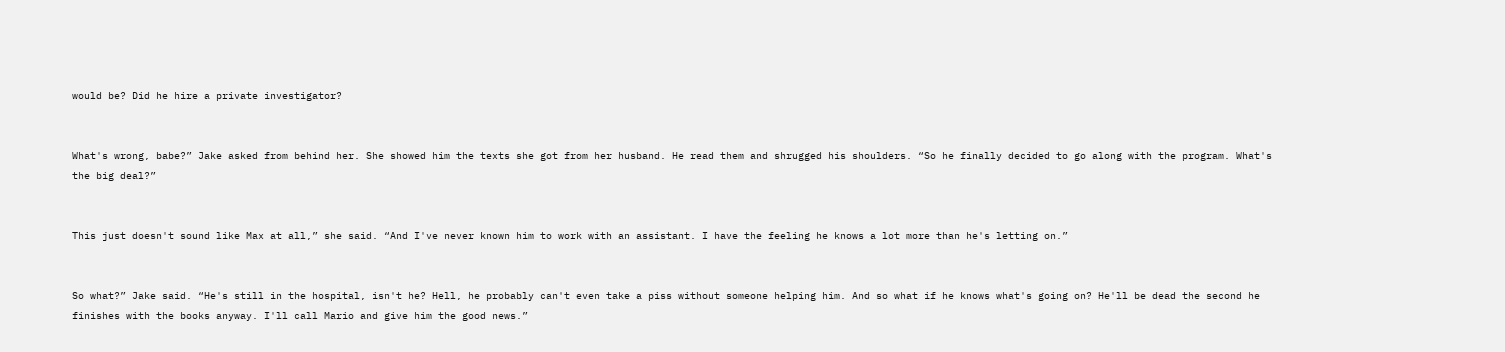would be? Did he hire a private investigator?


What's wrong, babe?” Jake asked from behind her. She showed him the texts she got from her husband. He read them and shrugged his shoulders. “So he finally decided to go along with the program. What's the big deal?”


This just doesn't sound like Max at all,” she said. “And I've never known him to work with an assistant. I have the feeling he knows a lot more than he's letting on.”


So what?” Jake said. “He's still in the hospital, isn't he? Hell, he probably can't even take a piss without someone helping him. And so what if he knows what's going on? He'll be dead the second he finishes with the books anyway. I'll call Mario and give him the good news.”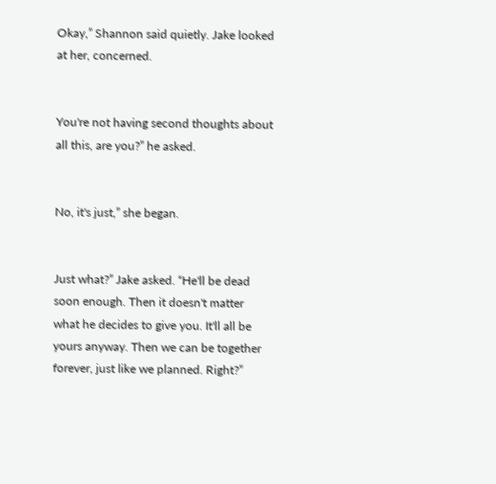Okay,” Shannon said quietly. Jake looked at her, concerned.


You're not having second thoughts about all this, are you?” he asked.


No, it's just,” she began.


Just what?” Jake asked. “He'll be dead soon enough. Then it doesn't matter what he decides to give you. It'll all be yours anyway. Then we can be together forever, just like we planned. Right?”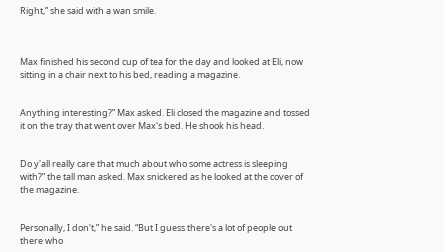Right,” she said with a wan smile.



Max finished his second cup of tea for the day and looked at Eli, now sitting in a chair next to his bed, reading a magazine.


Anything interesting?” Max asked. Eli closed the magazine and tossed it on the tray that went over Max's bed. He shook his head.


Do y'all really care that much about who some actress is sleeping with?” the tall man asked. Max snickered as he looked at the cover of the magazine.


Personally, I don't,” he said. “But I guess there's a lot of people out there who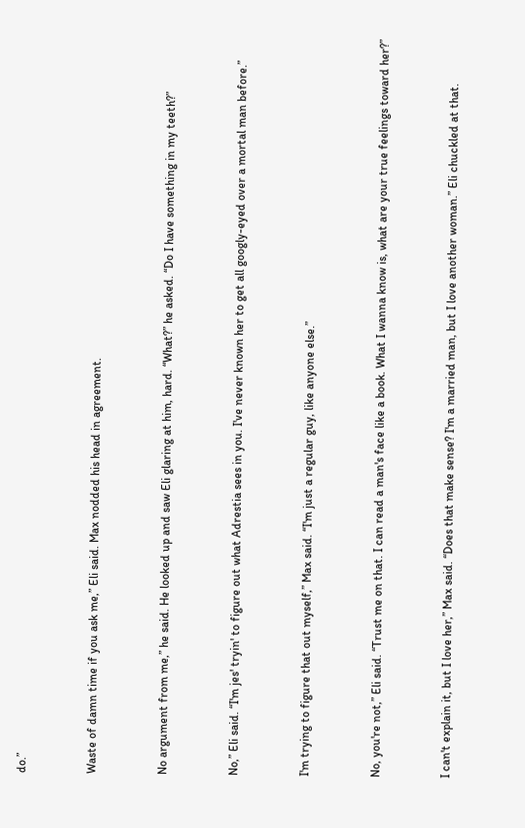do.”


Waste of damn time if you ask me,” Eli said. Max nodded his head in agreement.


No argument from me,” he said. He looked up and saw Eli glaring at him, hard. “What?” he asked. “Do I have something in my teeth?”


No,” Eli said. “I'm jes' tryin' to figure out what Adrestia sees in you. I've never known her to get all googly-eyed over a mortal man before.”


I'm trying to figure that out myself,” Max said. “I'm just a regular guy, like anyone else.”


No, you're not,” Eli said. “Trust me on that. I can read a man's face like a book. What I wanna know is, what are your true feelings toward her?”


I can't explain it, but I love her,” Max said. “Does that make sense? I'm a married man, but I love another woman.” Eli chuckled at that.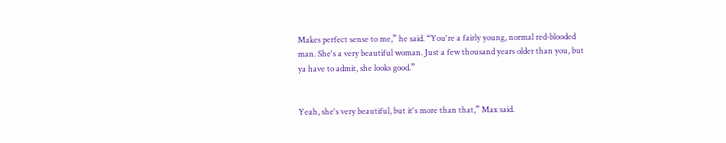Makes perfect sense to me,” he said. “You're a fairly young, normal red-blooded man. She's a very beautiful woman. Just a few thousand years older than you, but ya have to admit, she looks good.”


Yeah, she's very beautiful, but it's more than that,” Max said.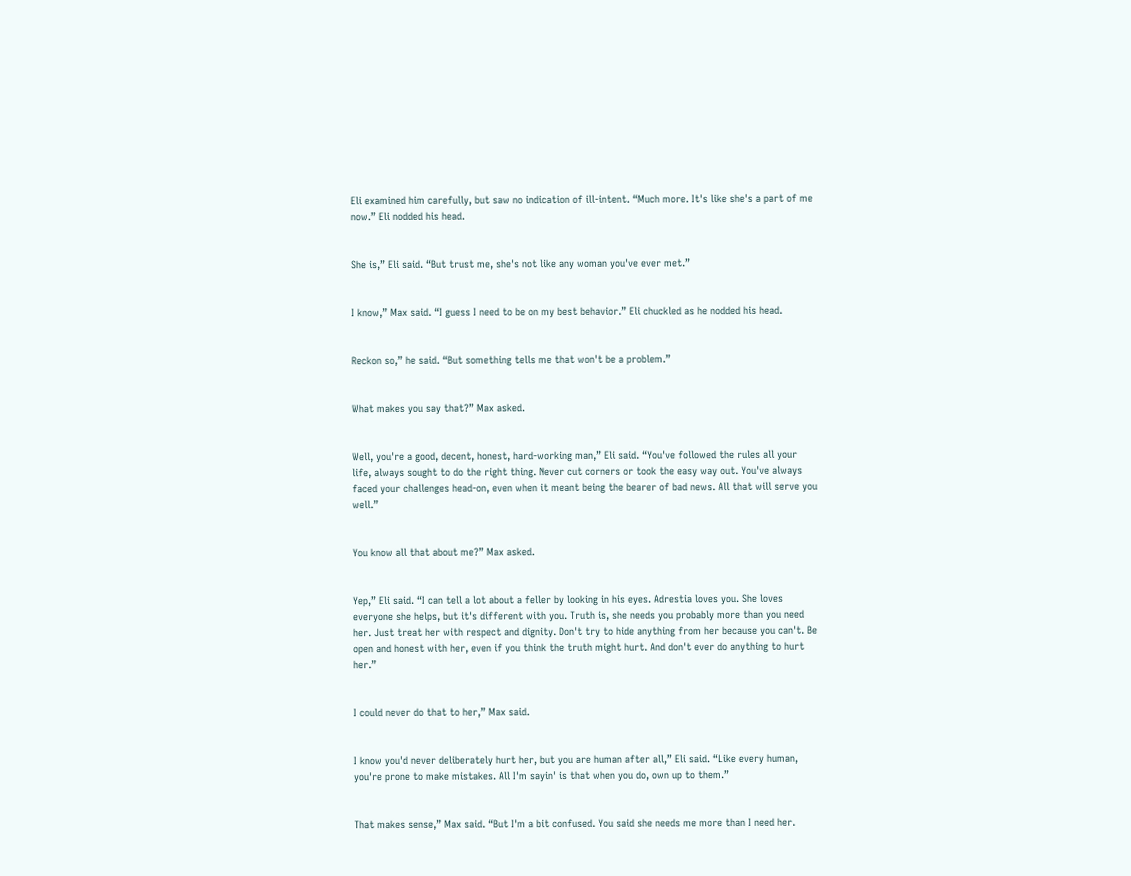Eli examined him carefully, but saw no indication of ill-intent. “Much more. It's like she's a part of me now.” Eli nodded his head.


She is,” Eli said. “But trust me, she's not like any woman you've ever met.”


I know,” Max said. “I guess I need to be on my best behavior.” Eli chuckled as he nodded his head.


Reckon so,” he said. “But something tells me that won't be a problem.”


What makes you say that?” Max asked.


Well, you're a good, decent, honest, hard-working man,” Eli said. “You've followed the rules all your life, always sought to do the right thing. Never cut corners or took the easy way out. You've always faced your challenges head-on, even when it meant being the bearer of bad news. All that will serve you well.”


You know all that about me?” Max asked.


Yep,” Eli said. “I can tell a lot about a feller by looking in his eyes. Adrestia loves you. She loves everyone she helps, but it's different with you. Truth is, she needs you probably more than you need her. Just treat her with respect and dignity. Don't try to hide anything from her because you can't. Be open and honest with her, even if you think the truth might hurt. And don't ever do anything to hurt her.”


I could never do that to her,” Max said.


I know you'd never deliberately hurt her, but you are human after all,” Eli said. “Like every human, you're prone to make mistakes. All I'm sayin' is that when you do, own up to them.”


That makes sense,” Max said. “But I'm a bit confused. You said she needs me more than I need her.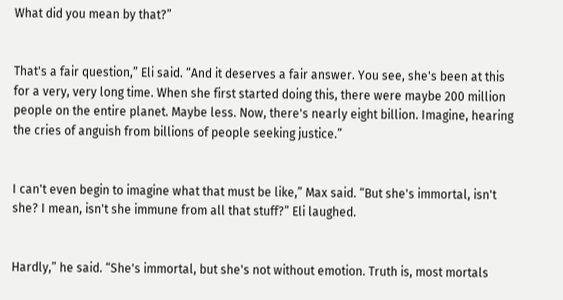What did you mean by that?”


That's a fair question,” Eli said. “And it deserves a fair answer. You see, she's been at this for a very, very long time. When she first started doing this, there were maybe 200 million people on the entire planet. Maybe less. Now, there's nearly eight billion. Imagine, hearing the cries of anguish from billions of people seeking justice.”


I can't even begin to imagine what that must be like,” Max said. “But she's immortal, isn't she? I mean, isn't she immune from all that stuff?” Eli laughed.


Hardly,” he said. “She's immortal, but she's not without emotion. Truth is, most mortals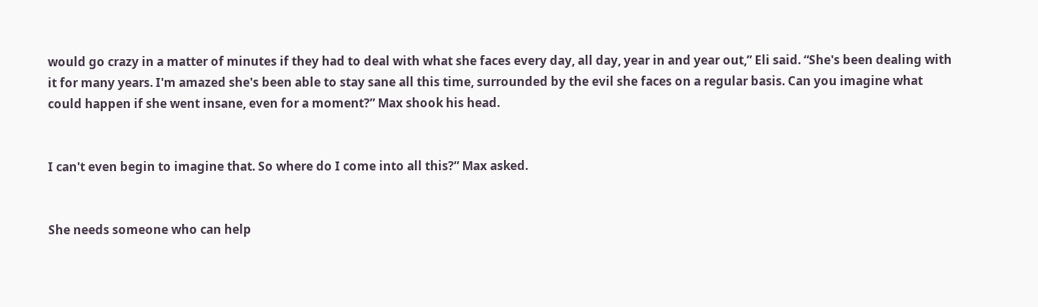would go crazy in a matter of minutes if they had to deal with what she faces every day, all day, year in and year out,” Eli said. “She's been dealing with it for many years. I'm amazed she's been able to stay sane all this time, surrounded by the evil she faces on a regular basis. Can you imagine what could happen if she went insane, even for a moment?” Max shook his head.


I can't even begin to imagine that. So where do I come into all this?” Max asked.


She needs someone who can help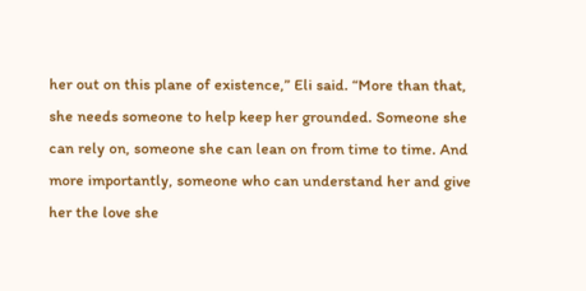her out on this plane of existence,” Eli said. “More than that, she needs someone to help keep her grounded. Someone she can rely on, someone she can lean on from time to time. And more importantly, someone who can understand her and give her the love she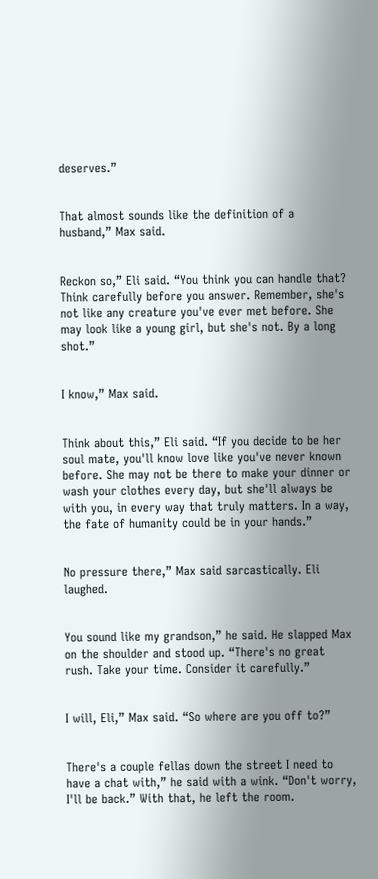deserves.”


That almost sounds like the definition of a husband,” Max said.


Reckon so,” Eli said. “You think you can handle that? Think carefully before you answer. Remember, she's not like any creature you've ever met before. She may look like a young girl, but she's not. By a long shot.”


I know,” Max said.


Think about this,” Eli said. “If you decide to be her soul mate, you'll know love like you've never known before. She may not be there to make your dinner or wash your clothes every day, but she'll always be with you, in every way that truly matters. In a way, the fate of humanity could be in your hands.”


No pressure there,” Max said sarcastically. Eli laughed.


You sound like my grandson,” he said. He slapped Max on the shoulder and stood up. “There's no great rush. Take your time. Consider it carefully.”


I will, Eli,” Max said. “So where are you off to?”


There's a couple fellas down the street I need to have a chat with,” he said with a wink. “Don't worry, I'll be back.” With that, he left the room.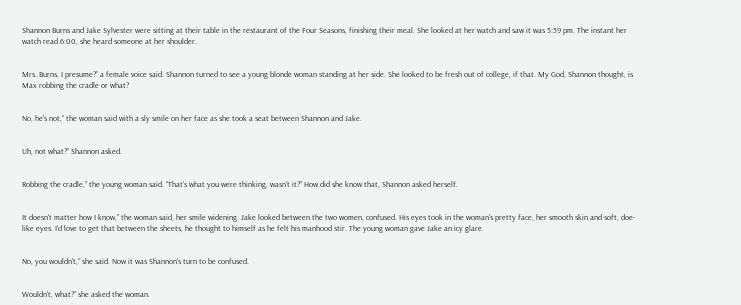Shannon Burns and Jake Sylvester were sitting at their table in the restaurant of the Four Seasons, finishing their meal. She looked at her watch and saw it was 5:59 pm. The instant her watch read 6:00, she heard someone at her shoulder.


Mrs. Burns, I presume?” a female voice said. Shannon turned to see a young blonde woman standing at her side. She looked to be fresh out of college, if that. My God, Shannon thought, is Max robbing the cradle or what?


No, he's not,” the woman said with a sly smile on her face as she took a seat between Shannon and Jake.


Uh, not what?” Shannon asked.


Robbing the cradle,” the young woman said. “That's what you were thinking, wasn't it?” How did she know that, Shannon asked herself.


It doesn't matter how I know,” the woman said, her smile widening. Jake looked between the two women, confused. His eyes took in the woman's pretty face, her smooth skin and soft, doe-like eyes. I'd love to get that between the sheets, he thought to himself as he felt his manhood stir. The young woman gave Jake an icy glare.


No, you wouldn't,” she said. Now it was Shannon's turn to be confused.


Wouldn't, what?” she asked the woman.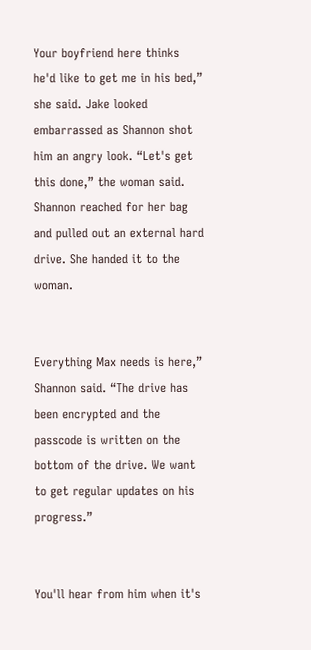Your boyfriend here thinks he'd like to get me in his bed,” she said. Jake looked embarrassed as Shannon shot him an angry look. “Let's get this done,” the woman said. Shannon reached for her bag and pulled out an external hard drive. She handed it to the woman.


Everything Max needs is here,” Shannon said. “The drive has been encrypted and the passcode is written on the bottom of the drive. We want to get regular updates on his progress.”


You'll hear from him when it's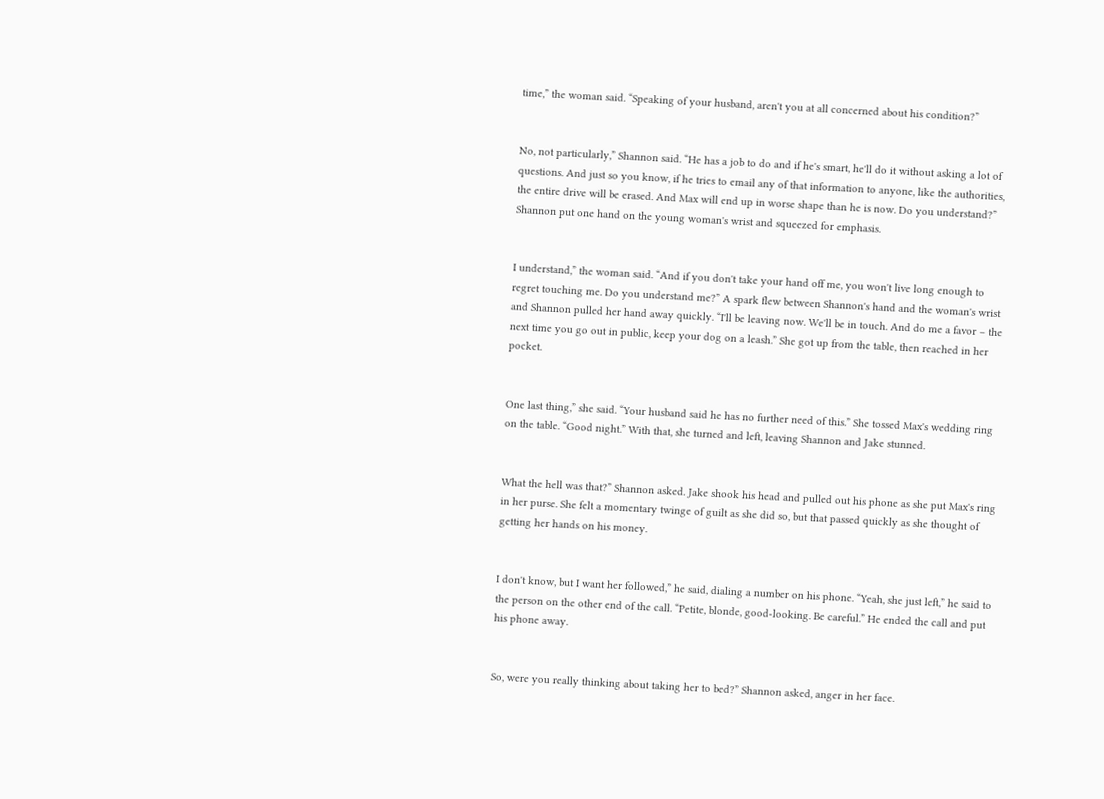time,” the woman said. “Speaking of your husband, aren't you at all concerned about his condition?”


No, not particularly,” Shannon said. “He has a job to do and if he's smart, he'll do it without asking a lot of questions. And just so you know, if he tries to email any of that information to anyone, like the authorities, the entire drive will be erased. And Max will end up in worse shape than he is now. Do you understand?” Shannon put one hand on the young woman's wrist and squeezed for emphasis.


I understand,” the woman said. “And if you don't take your hand off me, you won't live long enough to regret touching me. Do you understand me?” A spark flew between Shannon's hand and the woman's wrist and Shannon pulled her hand away quickly. “I'll be leaving now. We'll be in touch. And do me a favor – the next time you go out in public, keep your dog on a leash.” She got up from the table, then reached in her pocket.


One last thing,” she said. “Your husband said he has no further need of this.” She tossed Max's wedding ring on the table. “Good night.” With that, she turned and left, leaving Shannon and Jake stunned.


What the hell was that?” Shannon asked. Jake shook his head and pulled out his phone as she put Max's ring in her purse. She felt a momentary twinge of guilt as she did so, but that passed quickly as she thought of getting her hands on his money.


I don't know, but I want her followed,” he said, dialing a number on his phone. “Yeah, she just left,” he said to the person on the other end of the call. “Petite, blonde, good-looking. Be careful.” He ended the call and put his phone away.


So, were you really thinking about taking her to bed?” Shannon asked, anger in her face.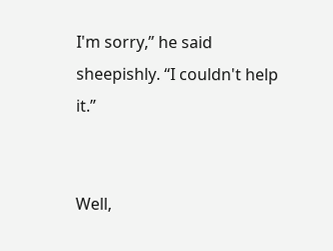I'm sorry,” he said sheepishly. “I couldn't help it.”


Well,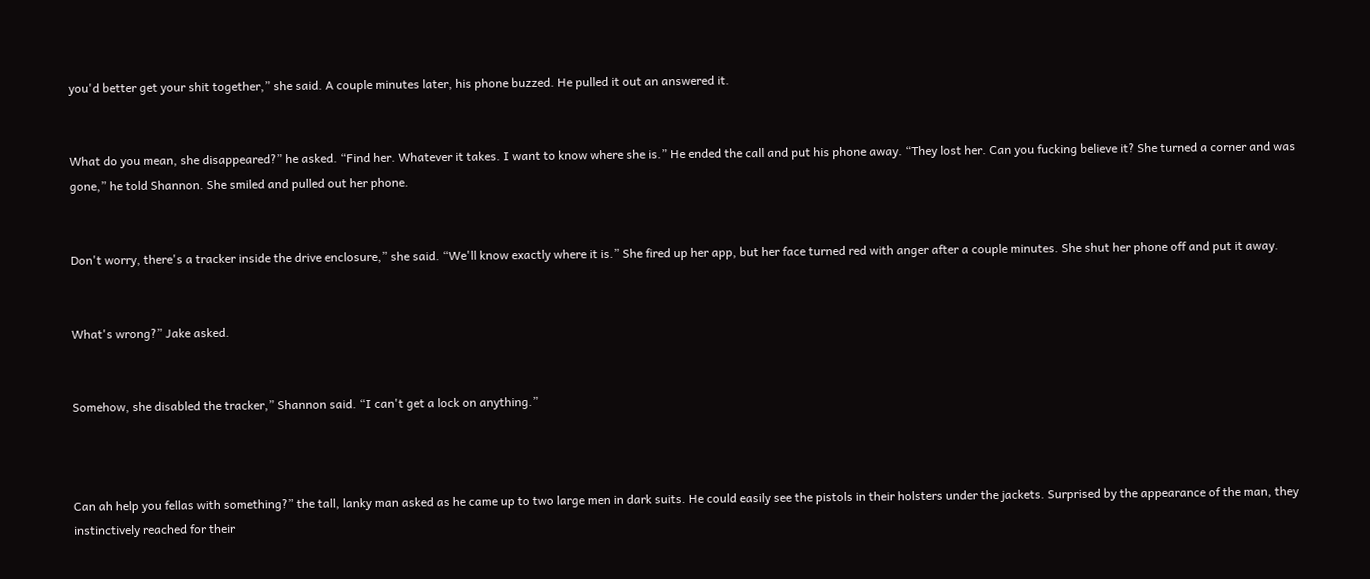you'd better get your shit together,” she said. A couple minutes later, his phone buzzed. He pulled it out an answered it.


What do you mean, she disappeared?” he asked. “Find her. Whatever it takes. I want to know where she is.” He ended the call and put his phone away. “They lost her. Can you fucking believe it? She turned a corner and was gone,” he told Shannon. She smiled and pulled out her phone.


Don't worry, there's a tracker inside the drive enclosure,” she said. “We'll know exactly where it is.” She fired up her app, but her face turned red with anger after a couple minutes. She shut her phone off and put it away.


What's wrong?” Jake asked.


Somehow, she disabled the tracker,” Shannon said. “I can't get a lock on anything.”



Can ah help you fellas with something?” the tall, lanky man asked as he came up to two large men in dark suits. He could easily see the pistols in their holsters under the jackets. Surprised by the appearance of the man, they instinctively reached for their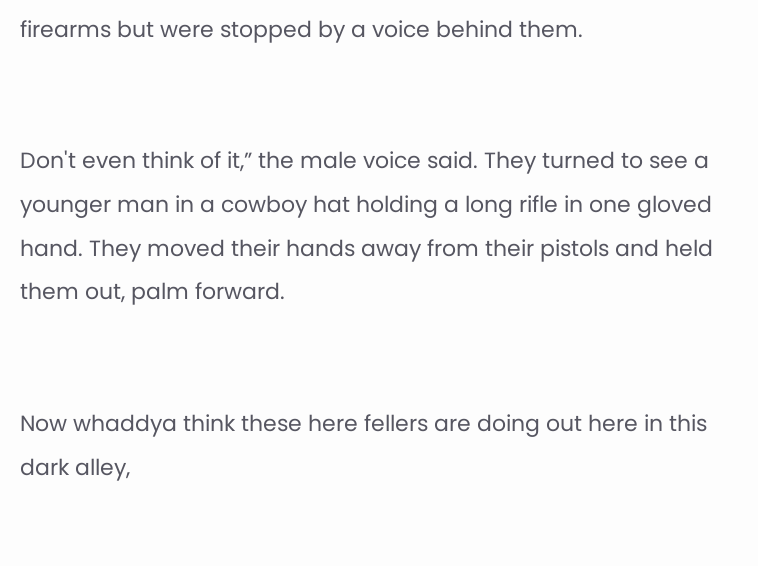firearms but were stopped by a voice behind them.


Don't even think of it,” the male voice said. They turned to see a younger man in a cowboy hat holding a long rifle in one gloved hand. They moved their hands away from their pistols and held them out, palm forward.


Now whaddya think these here fellers are doing out here in this dark alley,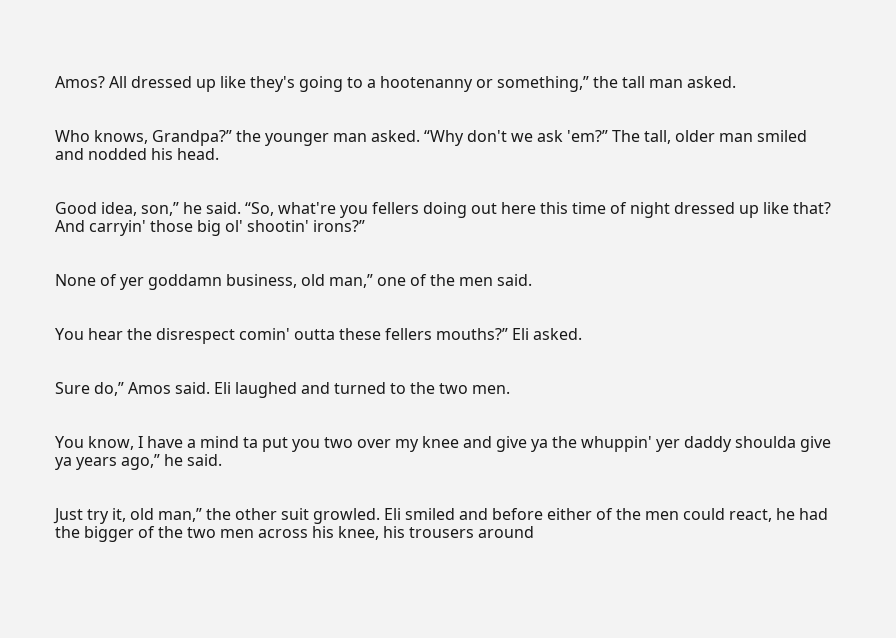Amos? All dressed up like they's going to a hootenanny or something,” the tall man asked.


Who knows, Grandpa?” the younger man asked. “Why don't we ask 'em?” The tall, older man smiled and nodded his head.


Good idea, son,” he said. “So, what're you fellers doing out here this time of night dressed up like that? And carryin' those big ol' shootin' irons?”


None of yer goddamn business, old man,” one of the men said.


You hear the disrespect comin' outta these fellers mouths?” Eli asked.


Sure do,” Amos said. Eli laughed and turned to the two men.


You know, I have a mind ta put you two over my knee and give ya the whuppin' yer daddy shoulda give ya years ago,” he said.


Just try it, old man,” the other suit growled. Eli smiled and before either of the men could react, he had the bigger of the two men across his knee, his trousers around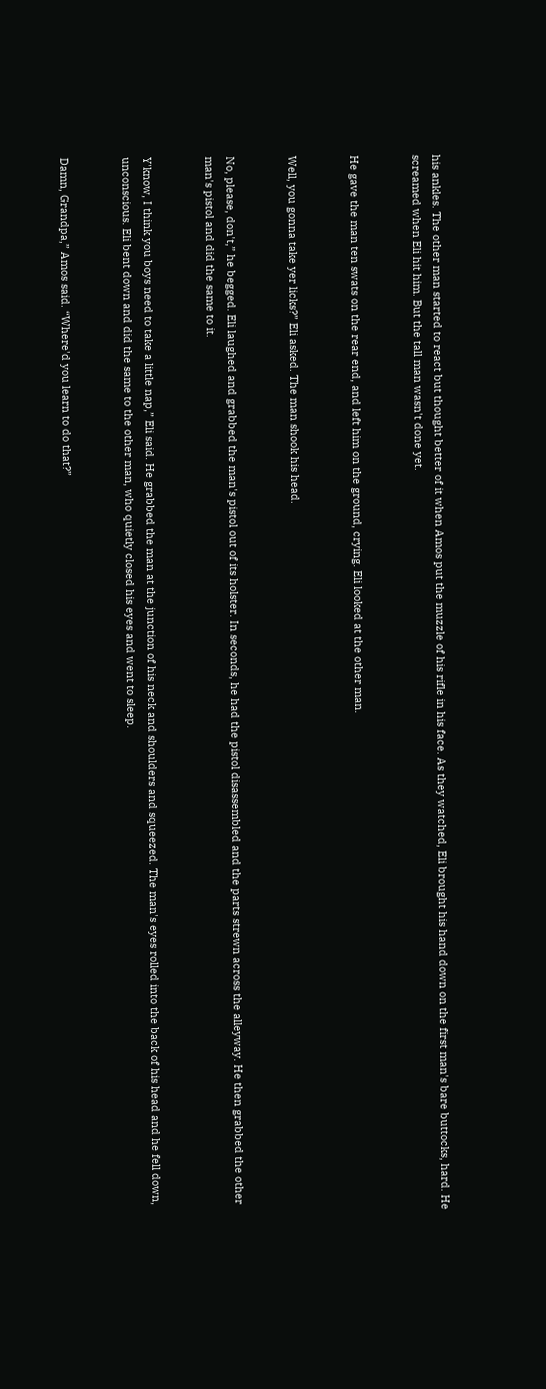his ankles. The other man started to react but thought better of it when Amos put the muzzle of his rifle in his face. As they watched, Eli brought his hand down on the first man's bare buttocks, hard. He screamed when Eli hit him. But the tall man wasn't done yet.


He gave the man ten swats on the rear end, and left him on the ground, crying. Eli looked at the other man.


Well, you gonna take yer licks?” Eli asked. The man shook his head.


No, please, don't,” he begged. Eli laughed and grabbed the man's pistol out of its holster. In seconds, he had the pistol disassembled and the parts strewn across the alleyway. He then grabbed the other man's pistol and did the same to it.


Y'know, I think you boys need to take a little nap,” Eli said. He grabbed the man at the junction of his neck and shoulders and squeezed. The man's eyes rolled into the back of his head and he fell down, unconscious. Eli bent down and did the same to the other man, who quietly closed his eyes and went to sleep.


Damn, Grandpa,” Amos said. “Where'd you learn to do that?”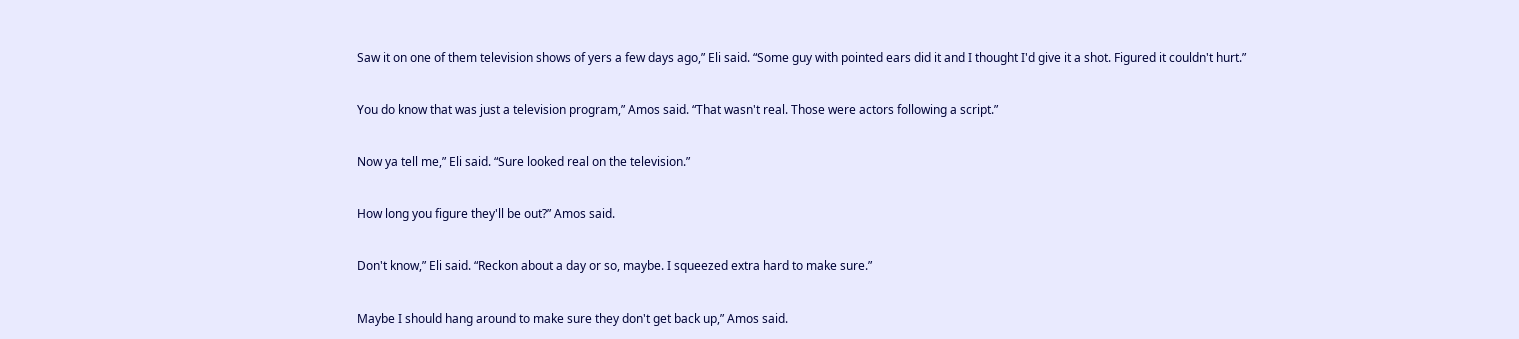Saw it on one of them television shows of yers a few days ago,” Eli said. “Some guy with pointed ears did it and I thought I'd give it a shot. Figured it couldn't hurt.”


You do know that was just a television program,” Amos said. “That wasn't real. Those were actors following a script.”


Now ya tell me,” Eli said. “Sure looked real on the television.”


How long you figure they'll be out?” Amos said.


Don't know,” Eli said. “Reckon about a day or so, maybe. I squeezed extra hard to make sure.”


Maybe I should hang around to make sure they don't get back up,” Amos said.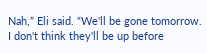Nah,” Eli said. “We'll be gone tomorrow. I don't think they'll be up before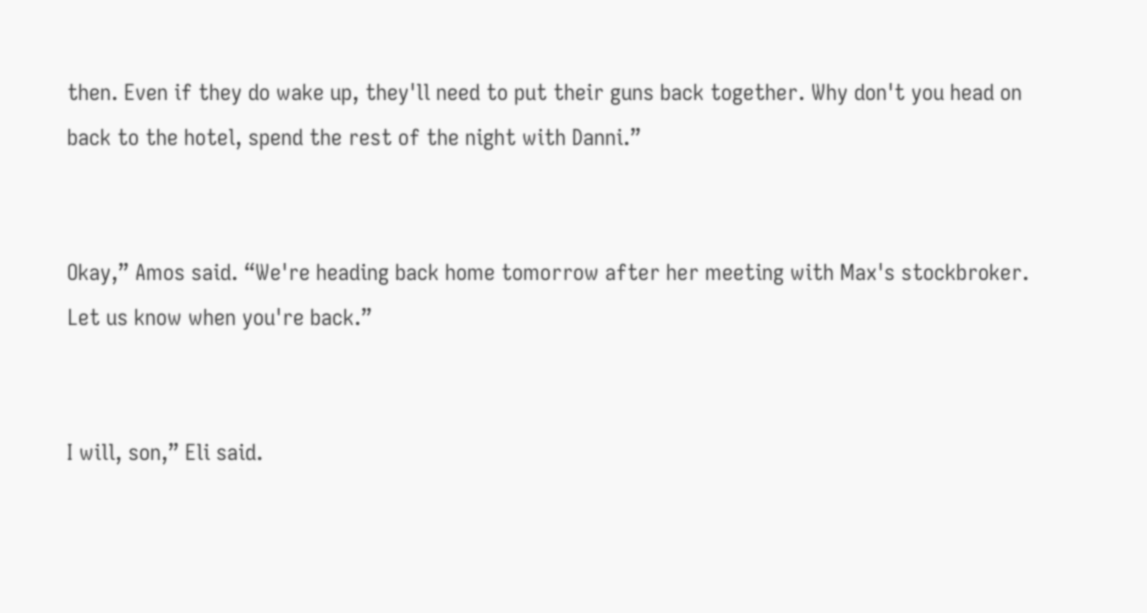then. Even if they do wake up, they'll need to put their guns back together. Why don't you head on back to the hotel, spend the rest of the night with Danni.”


Okay,” Amos said. “We're heading back home tomorrow after her meeting with Max's stockbroker. Let us know when you're back.”


I will, son,” Eli said.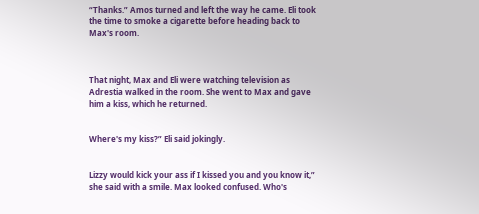“Thanks.” Amos turned and left the way he came. Eli took the time to smoke a cigarette before heading back to Max's room.



That night, Max and Eli were watching television as Adrestia walked in the room. She went to Max and gave him a kiss, which he returned.


Where's my kiss?” Eli said jokingly.


Lizzy would kick your ass if I kissed you and you know it,” she said with a smile. Max looked confused. Who's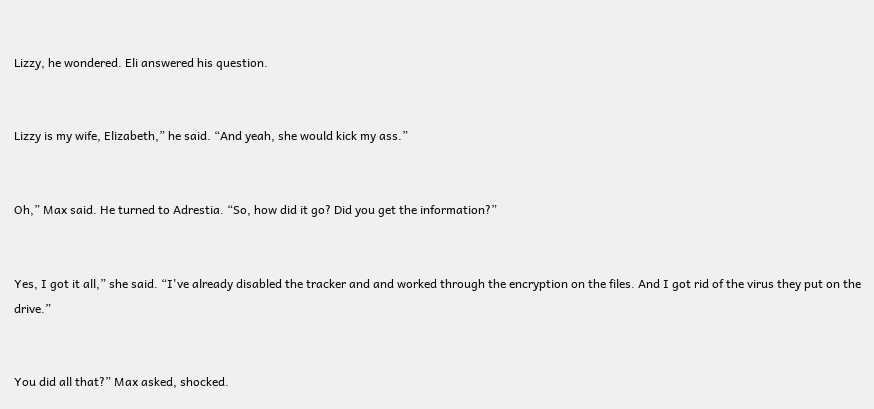Lizzy, he wondered. Eli answered his question.


Lizzy is my wife, Elizabeth,” he said. “And yeah, she would kick my ass.”


Oh,” Max said. He turned to Adrestia. “So, how did it go? Did you get the information?”


Yes, I got it all,” she said. “I've already disabled the tracker and and worked through the encryption on the files. And I got rid of the virus they put on the drive.”


You did all that?” Max asked, shocked.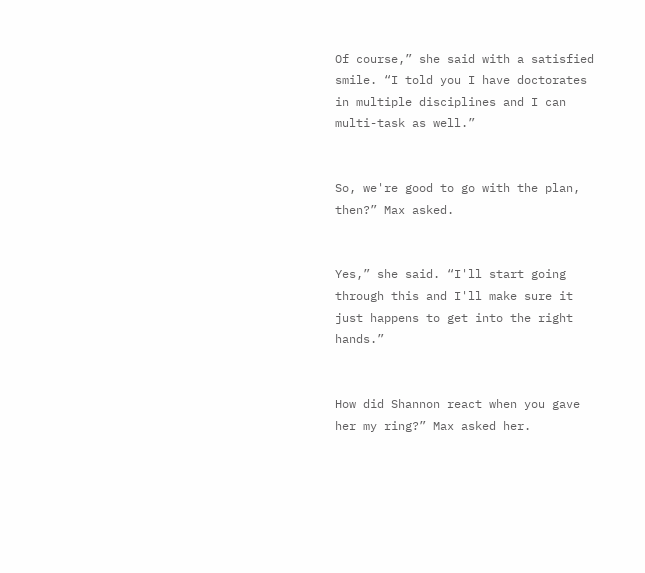Of course,” she said with a satisfied smile. “I told you I have doctorates in multiple disciplines and I can multi-task as well.”


So, we're good to go with the plan, then?” Max asked.


Yes,” she said. “I'll start going through this and I'll make sure it just happens to get into the right hands.”


How did Shannon react when you gave her my ring?” Max asked her.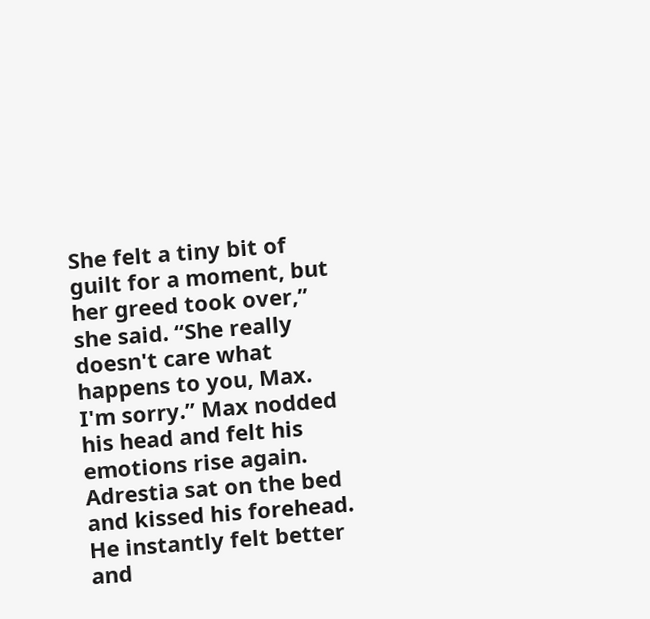She felt a tiny bit of guilt for a moment, but her greed took over,” she said. “She really doesn't care what happens to you, Max. I'm sorry.” Max nodded his head and felt his emotions rise again. Adrestia sat on the bed and kissed his forehead. He instantly felt better and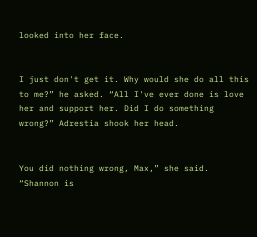looked into her face.


I just don't get it. Why would she do all this to me?” he asked. “All I've ever done is love her and support her. Did I do something wrong?” Adrestia shook her head.


You did nothing wrong, Max,” she said. “Shannon is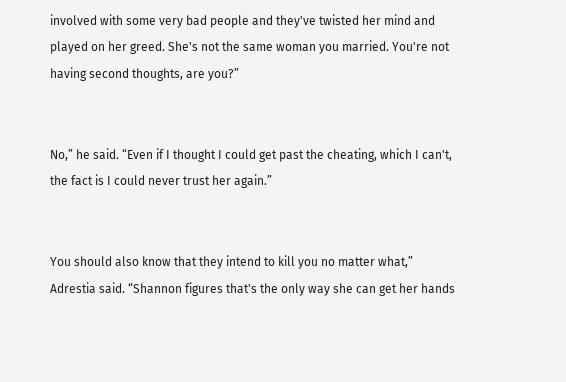involved with some very bad people and they've twisted her mind and played on her greed. She's not the same woman you married. You're not having second thoughts, are you?”


No,” he said. “Even if I thought I could get past the cheating, which I can't, the fact is I could never trust her again.”


You should also know that they intend to kill you no matter what,” Adrestia said. “Shannon figures that's the only way she can get her hands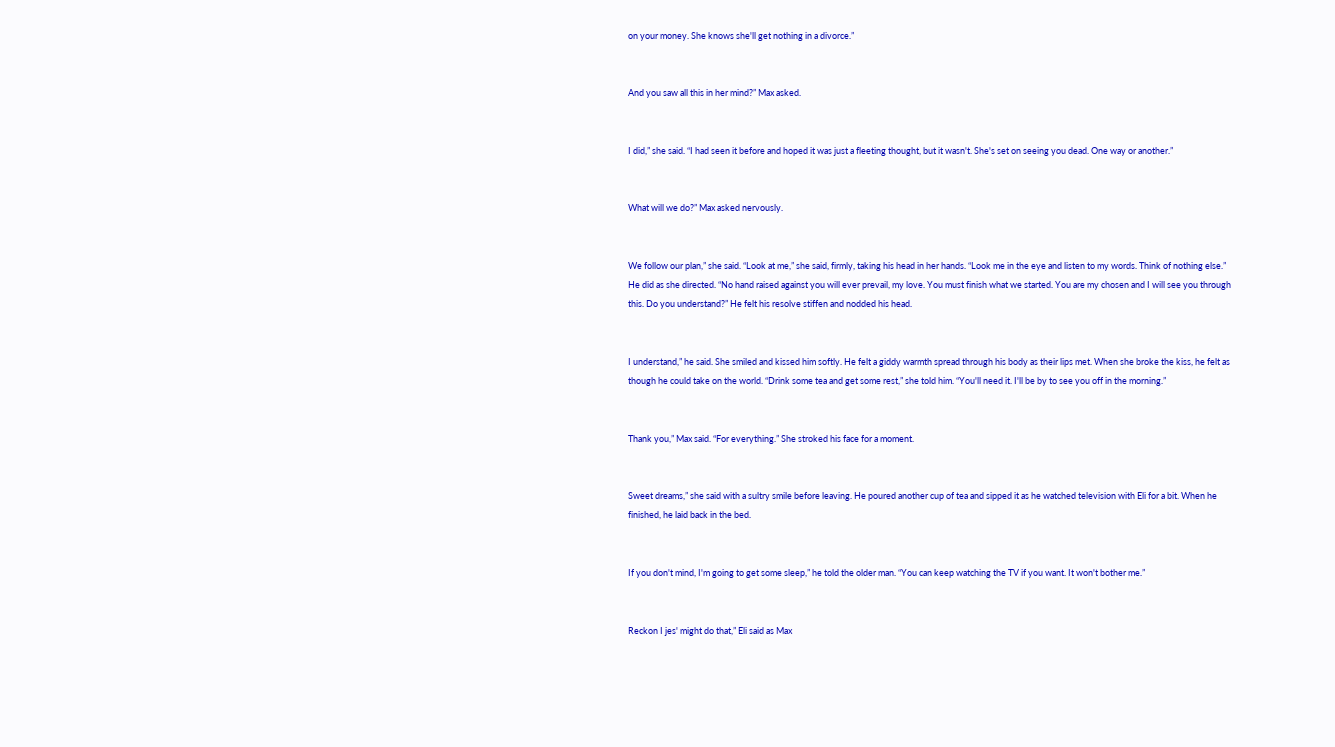on your money. She knows she'll get nothing in a divorce.”


And you saw all this in her mind?” Max asked.


I did,” she said. “I had seen it before and hoped it was just a fleeting thought, but it wasn't. She's set on seeing you dead. One way or another.”


What will we do?” Max asked nervously.


We follow our plan,” she said. “Look at me,” she said, firmly, taking his head in her hands. “Look me in the eye and listen to my words. Think of nothing else.” He did as she directed. “No hand raised against you will ever prevail, my love. You must finish what we started. You are my chosen and I will see you through this. Do you understand?” He felt his resolve stiffen and nodded his head.


I understand,” he said. She smiled and kissed him softly. He felt a giddy warmth spread through his body as their lips met. When she broke the kiss, he felt as though he could take on the world. “Drink some tea and get some rest,” she told him. “You'll need it. I'll be by to see you off in the morning.”


Thank you,” Max said. “For everything.” She stroked his face for a moment.


Sweet dreams,” she said with a sultry smile before leaving. He poured another cup of tea and sipped it as he watched television with Eli for a bit. When he finished, he laid back in the bed.


If you don't mind, I'm going to get some sleep,” he told the older man. “You can keep watching the TV if you want. It won't bother me.”


Reckon I jes' might do that,” Eli said as Max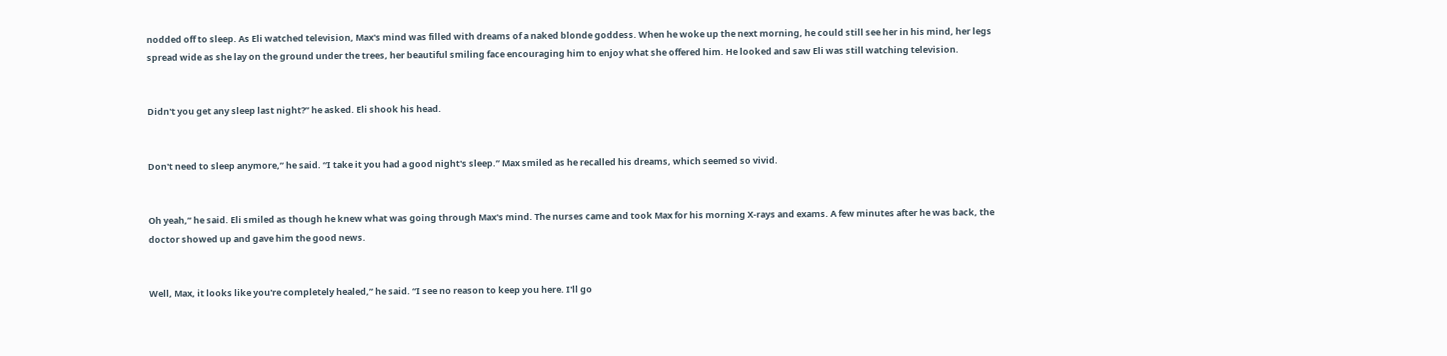nodded off to sleep. As Eli watched television, Max's mind was filled with dreams of a naked blonde goddess. When he woke up the next morning, he could still see her in his mind, her legs spread wide as she lay on the ground under the trees, her beautiful smiling face encouraging him to enjoy what she offered him. He looked and saw Eli was still watching television.


Didn't you get any sleep last night?” he asked. Eli shook his head.


Don't need to sleep anymore,” he said. “I take it you had a good night's sleep.” Max smiled as he recalled his dreams, which seemed so vivid.


Oh yeah,” he said. Eli smiled as though he knew what was going through Max's mind. The nurses came and took Max for his morning X-rays and exams. A few minutes after he was back, the doctor showed up and gave him the good news.


Well, Max, it looks like you're completely healed,” he said. “I see no reason to keep you here. I'll go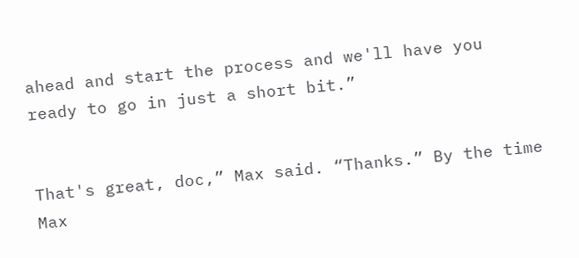ahead and start the process and we'll have you ready to go in just a short bit.”


That's great, doc,” Max said. “Thanks.” By the time Max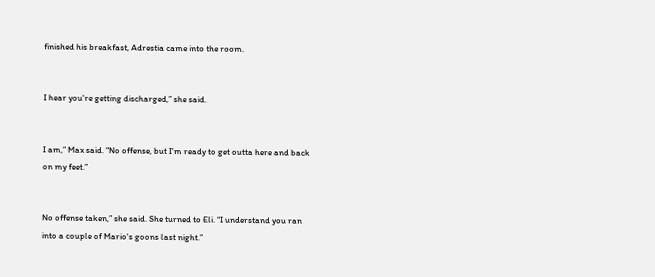finished his breakfast, Adrestia came into the room.


I hear you're getting discharged,” she said.


I am,” Max said. “No offense, but I'm ready to get outta here and back on my feet.”


No offense taken,” she said. She turned to Eli. “I understand you ran into a couple of Mario's goons last night.”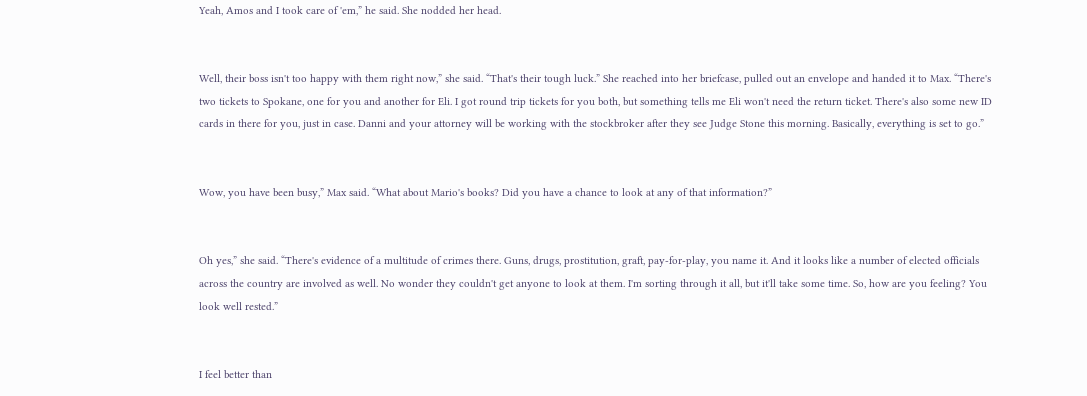Yeah, Amos and I took care of 'em,” he said. She nodded her head.


Well, their boss isn't too happy with them right now,” she said. “That's their tough luck.” She reached into her briefcase, pulled out an envelope and handed it to Max. “There's two tickets to Spokane, one for you and another for Eli. I got round trip tickets for you both, but something tells me Eli won't need the return ticket. There's also some new ID cards in there for you, just in case. Danni and your attorney will be working with the stockbroker after they see Judge Stone this morning. Basically, everything is set to go.”


Wow, you have been busy,” Max said. “What about Mario's books? Did you have a chance to look at any of that information?”


Oh yes,” she said. “There's evidence of a multitude of crimes there. Guns, drugs, prostitution, graft, pay-for-play, you name it. And it looks like a number of elected officials across the country are involved as well. No wonder they couldn't get anyone to look at them. I'm sorting through it all, but it'll take some time. So, how are you feeling? You look well rested.”


I feel better than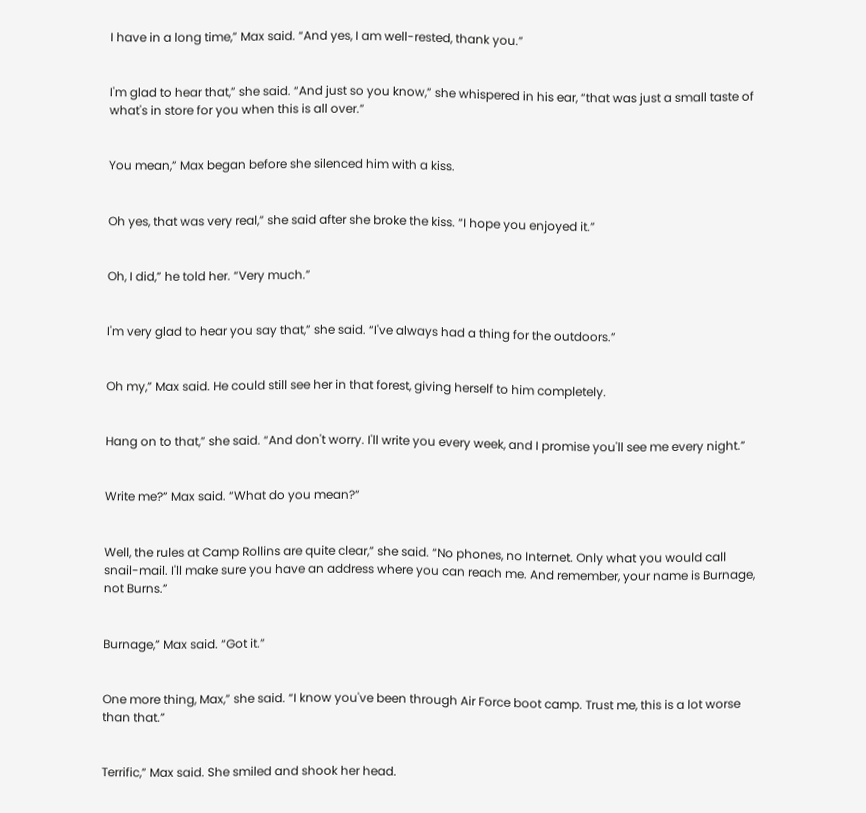I have in a long time,” Max said. “And yes, I am well-rested, thank you.”


I'm glad to hear that,” she said. “And just so you know,” she whispered in his ear, “that was just a small taste of what's in store for you when this is all over.”


You mean,” Max began before she silenced him with a kiss.


Oh yes, that was very real,” she said after she broke the kiss. “I hope you enjoyed it.”


Oh, I did,” he told her. “Very much.”


I'm very glad to hear you say that,” she said. “I've always had a thing for the outdoors.”


Oh my,” Max said. He could still see her in that forest, giving herself to him completely.


Hang on to that,” she said. “And don't worry. I'll write you every week, and I promise you'll see me every night.”


Write me?” Max said. “What do you mean?”


Well, the rules at Camp Rollins are quite clear,” she said. “No phones, no Internet. Only what you would call snail-mail. I'll make sure you have an address where you can reach me. And remember, your name is Burnage, not Burns.”


Burnage,” Max said. “Got it.”


One more thing, Max,” she said. “I know you've been through Air Force boot camp. Trust me, this is a lot worse than that.”


Terrific,” Max said. She smiled and shook her head.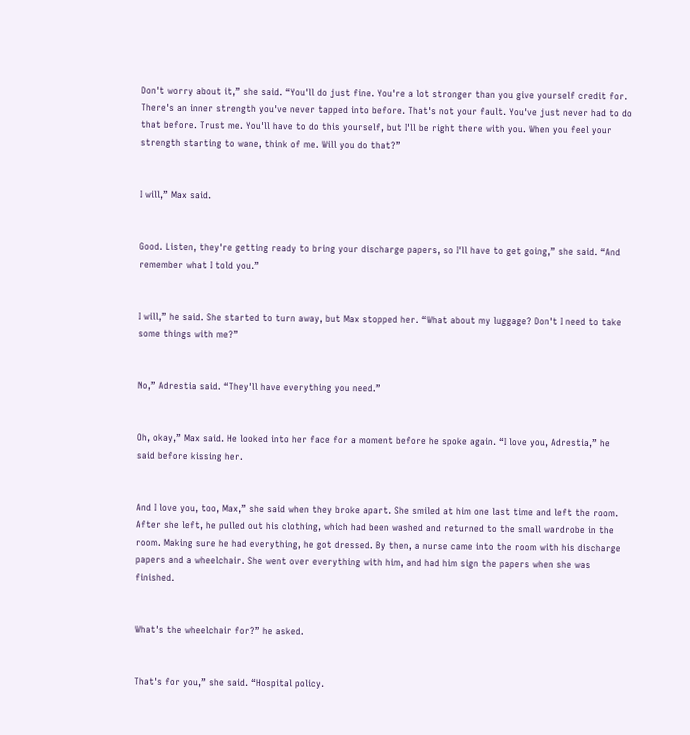Don't worry about it,” she said. “You'll do just fine. You're a lot stronger than you give yourself credit for. There's an inner strength you've never tapped into before. That's not your fault. You've just never had to do that before. Trust me. You'll have to do this yourself, but I'll be right there with you. When you feel your strength starting to wane, think of me. Will you do that?”


I will,” Max said.


Good. Listen, they're getting ready to bring your discharge papers, so I'll have to get going,” she said. “And remember what I told you.”


I will,” he said. She started to turn away, but Max stopped her. “What about my luggage? Don't I need to take some things with me?”


No,” Adrestia said. “They'll have everything you need.”


Oh, okay,” Max said. He looked into her face for a moment before he spoke again. “I love you, Adrestia,” he said before kissing her.


And I love you, too, Max,” she said when they broke apart. She smiled at him one last time and left the room. After she left, he pulled out his clothing, which had been washed and returned to the small wardrobe in the room. Making sure he had everything, he got dressed. By then, a nurse came into the room with his discharge papers and a wheelchair. She went over everything with him, and had him sign the papers when she was finished.


What's the wheelchair for?” he asked.


That's for you,” she said. “Hospital policy.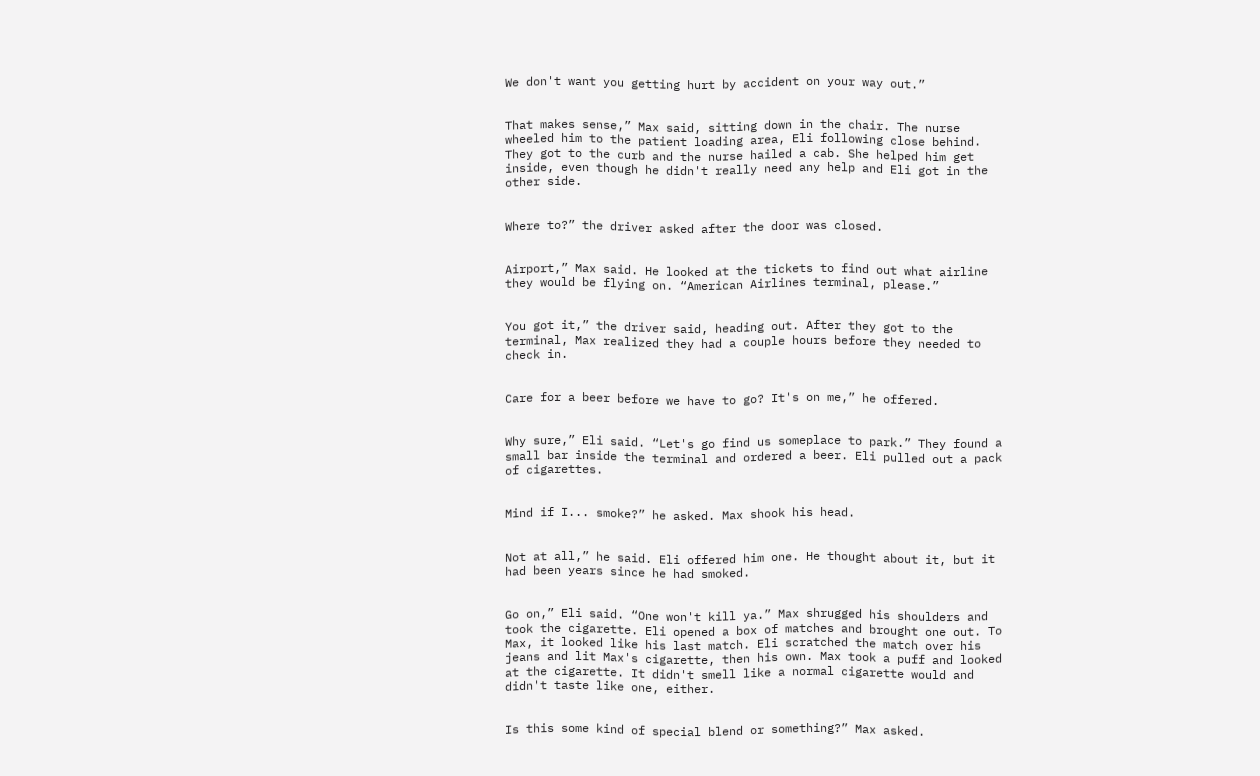We don't want you getting hurt by accident on your way out.”


That makes sense,” Max said, sitting down in the chair. The nurse wheeled him to the patient loading area, Eli following close behind. They got to the curb and the nurse hailed a cab. She helped him get inside, even though he didn't really need any help and Eli got in the other side.


Where to?” the driver asked after the door was closed.


Airport,” Max said. He looked at the tickets to find out what airline they would be flying on. “American Airlines terminal, please.”


You got it,” the driver said, heading out. After they got to the terminal, Max realized they had a couple hours before they needed to check in.


Care for a beer before we have to go? It's on me,” he offered.


Why sure,” Eli said. “Let's go find us someplace to park.” They found a small bar inside the terminal and ordered a beer. Eli pulled out a pack of cigarettes.


Mind if I... smoke?” he asked. Max shook his head.


Not at all,” he said. Eli offered him one. He thought about it, but it had been years since he had smoked.


Go on,” Eli said. “One won't kill ya.” Max shrugged his shoulders and took the cigarette. Eli opened a box of matches and brought one out. To Max, it looked like his last match. Eli scratched the match over his jeans and lit Max's cigarette, then his own. Max took a puff and looked at the cigarette. It didn't smell like a normal cigarette would and didn't taste like one, either.


Is this some kind of special blend or something?” Max asked.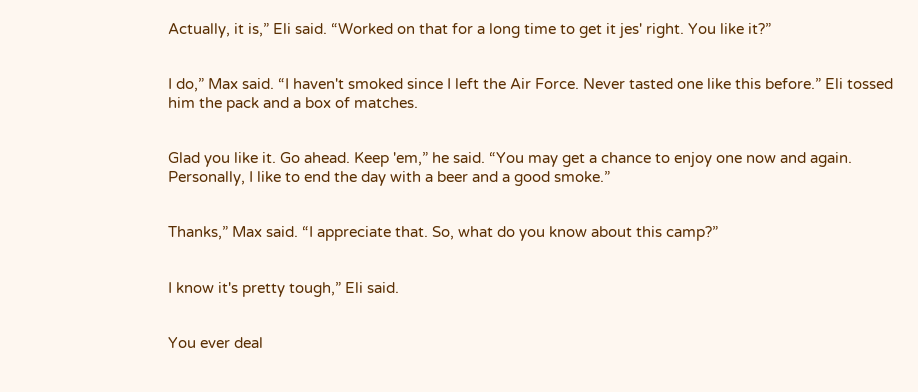Actually, it is,” Eli said. “Worked on that for a long time to get it jes' right. You like it?”


I do,” Max said. “I haven't smoked since I left the Air Force. Never tasted one like this before.” Eli tossed him the pack and a box of matches.


Glad you like it. Go ahead. Keep 'em,” he said. “You may get a chance to enjoy one now and again. Personally, I like to end the day with a beer and a good smoke.”


Thanks,” Max said. “I appreciate that. So, what do you know about this camp?”


I know it's pretty tough,” Eli said.


You ever deal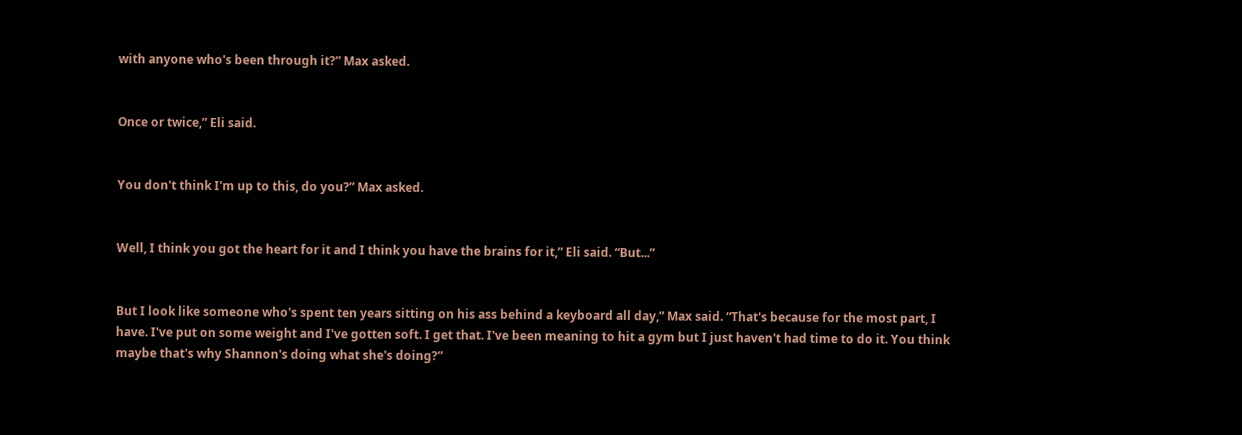with anyone who's been through it?” Max asked.


Once or twice,” Eli said.


You don't think I'm up to this, do you?” Max asked.


Well, I think you got the heart for it and I think you have the brains for it,” Eli said. “But...”


But I look like someone who's spent ten years sitting on his ass behind a keyboard all day,” Max said. “That's because for the most part, I have. I've put on some weight and I've gotten soft. I get that. I've been meaning to hit a gym but I just haven't had time to do it. You think maybe that's why Shannon's doing what she's doing?”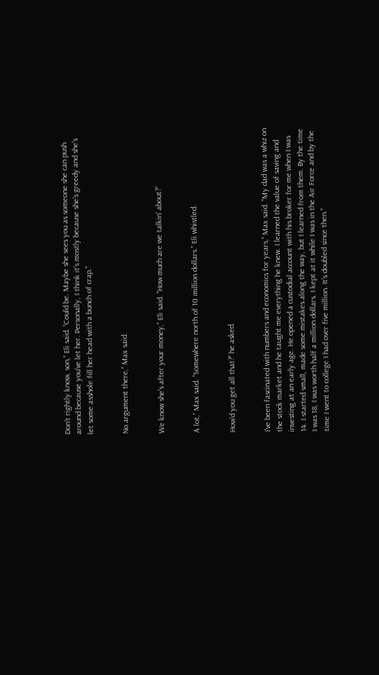Don't rightly know, son,” Eli said. “Could be. Maybe she sees you as someone she can push around because you've let her. Personally, I think it's mostly because she's greedy and she's let some asshole fill her head with a bunch of crap.”


No argument there,” Max said.


We know she's after your money,” Eli said. “How much are we talkin' about?”


A lot,” Max said. “Somewhere north of 10 million dollars.” Eli whistled.


How'd you get all that?” he asked.


I've been fascinated with numbers and economics for years,” Max said. “My dad was a whiz on the stock market and he taught me everything he knew. I learned the value of saving and investing at an early age. He opened a custodial account with his broker for me when I was 14. I started small, made some mistakes along the way, but I learned from them. By the time I was 18, I was worth half a million dollars. I kept at it while I was in the Air Force and by the time I went to college I had over five million. It's doubled since then.”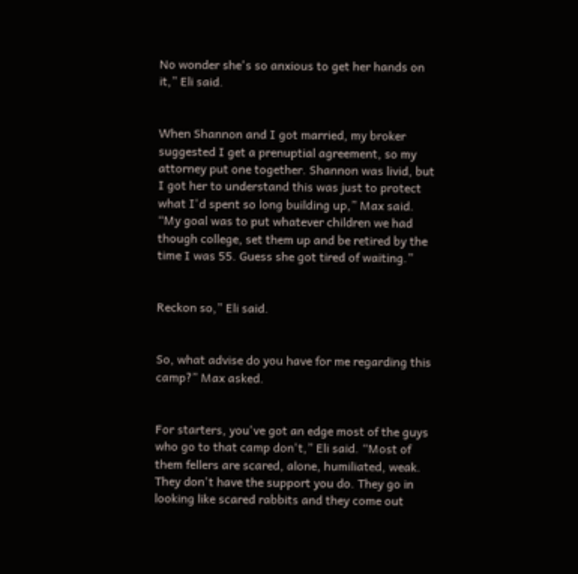No wonder she's so anxious to get her hands on it,” Eli said.


When Shannon and I got married, my broker suggested I get a prenuptial agreement, so my attorney put one together. Shannon was livid, but I got her to understand this was just to protect what I'd spent so long building up,” Max said. “My goal was to put whatever children we had though college, set them up and be retired by the time I was 55. Guess she got tired of waiting.”


Reckon so,” Eli said.


So, what advise do you have for me regarding this camp?” Max asked.


For starters, you've got an edge most of the guys who go to that camp don't,” Eli said. “Most of them fellers are scared, alone, humiliated, weak. They don't have the support you do. They go in looking like scared rabbits and they come out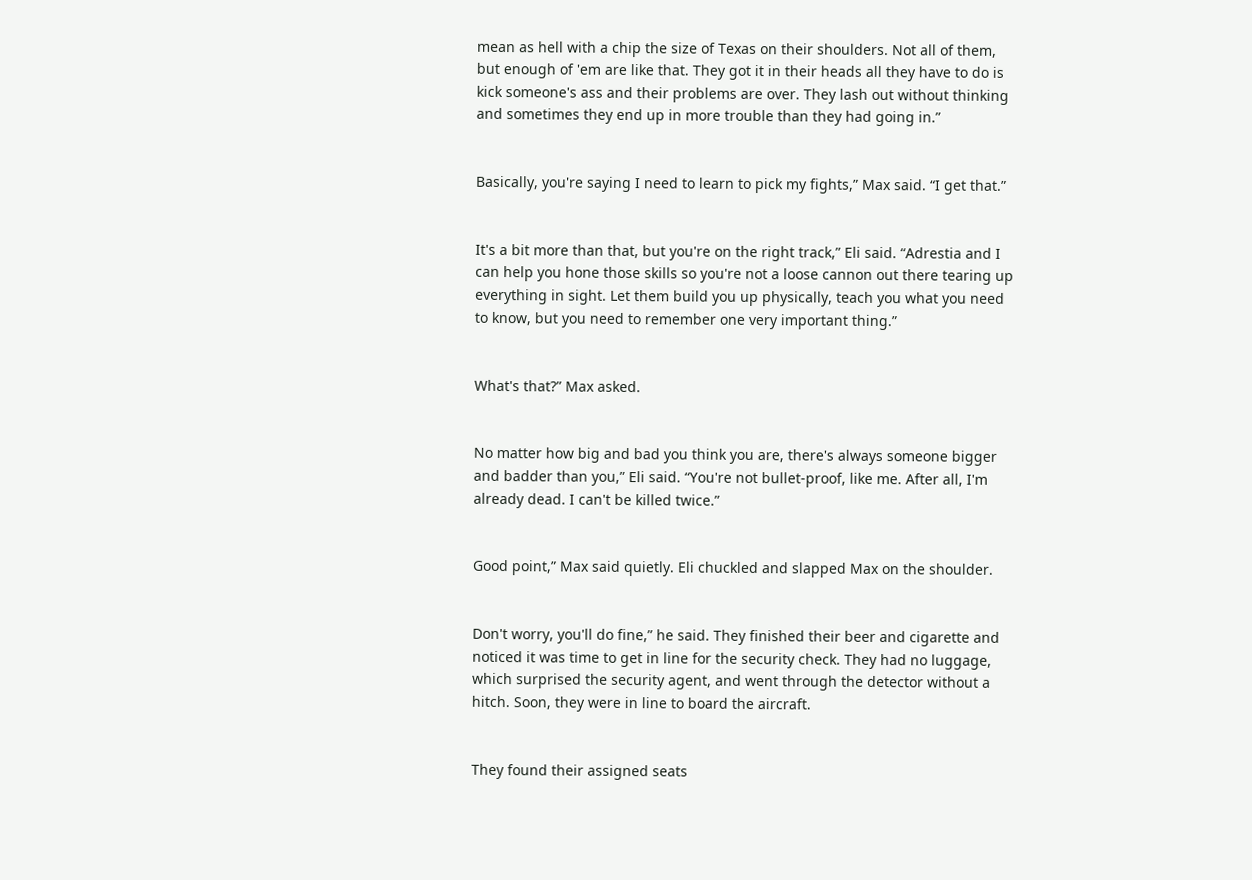mean as hell with a chip the size of Texas on their shoulders. Not all of them, but enough of 'em are like that. They got it in their heads all they have to do is kick someone's ass and their problems are over. They lash out without thinking and sometimes they end up in more trouble than they had going in.”


Basically, you're saying I need to learn to pick my fights,” Max said. “I get that.”


It's a bit more than that, but you're on the right track,” Eli said. “Adrestia and I can help you hone those skills so you're not a loose cannon out there tearing up everything in sight. Let them build you up physically, teach you what you need to know, but you need to remember one very important thing.”


What's that?” Max asked.


No matter how big and bad you think you are, there's always someone bigger and badder than you,” Eli said. “You're not bullet-proof, like me. After all, I'm already dead. I can't be killed twice.”


Good point,” Max said quietly. Eli chuckled and slapped Max on the shoulder.


Don't worry, you'll do fine,” he said. They finished their beer and cigarette and noticed it was time to get in line for the security check. They had no luggage, which surprised the security agent, and went through the detector without a hitch. Soon, they were in line to board the aircraft.


They found their assigned seats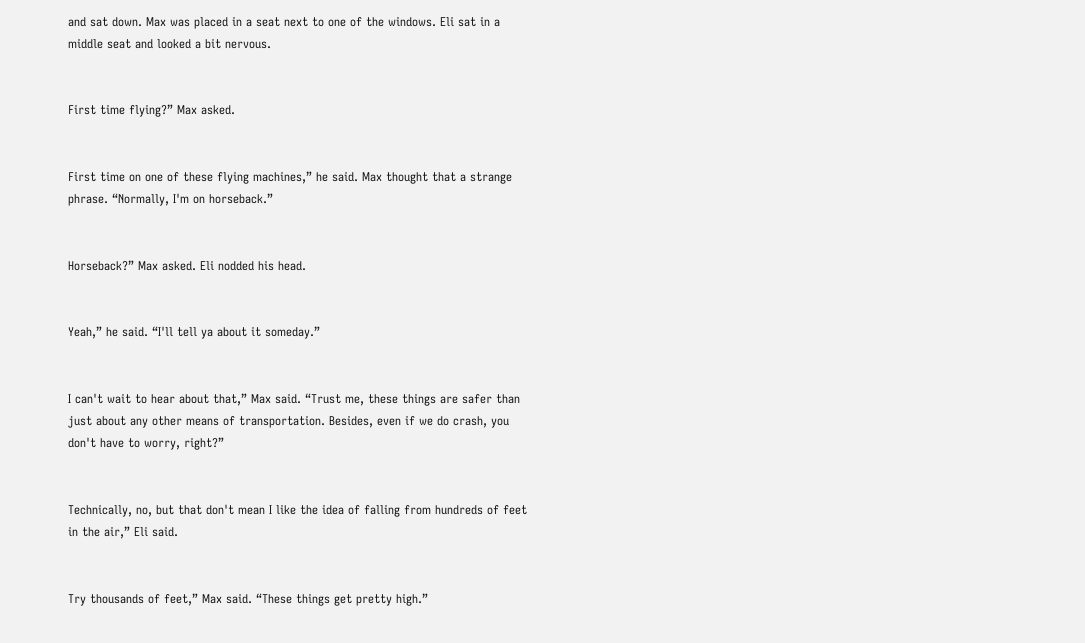and sat down. Max was placed in a seat next to one of the windows. Eli sat in a middle seat and looked a bit nervous.


First time flying?” Max asked.


First time on one of these flying machines,” he said. Max thought that a strange phrase. “Normally, I'm on horseback.”


Horseback?” Max asked. Eli nodded his head.


Yeah,” he said. “I'll tell ya about it someday.”


I can't wait to hear about that,” Max said. “Trust me, these things are safer than just about any other means of transportation. Besides, even if we do crash, you don't have to worry, right?”


Technically, no, but that don't mean I like the idea of falling from hundreds of feet in the air,” Eli said.


Try thousands of feet,” Max said. “These things get pretty high.”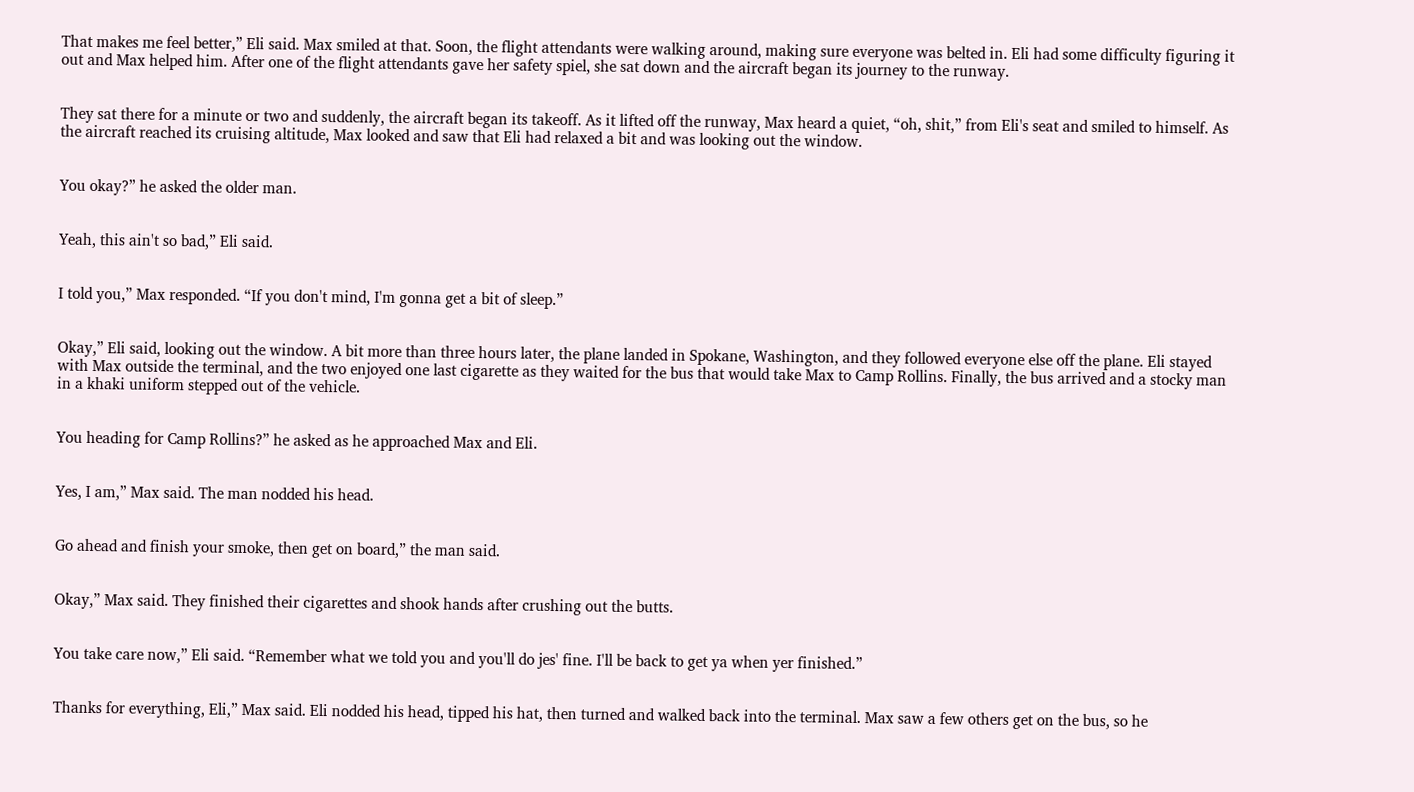That makes me feel better,” Eli said. Max smiled at that. Soon, the flight attendants were walking around, making sure everyone was belted in. Eli had some difficulty figuring it out and Max helped him. After one of the flight attendants gave her safety spiel, she sat down and the aircraft began its journey to the runway.


They sat there for a minute or two and suddenly, the aircraft began its takeoff. As it lifted off the runway, Max heard a quiet, “oh, shit,” from Eli's seat and smiled to himself. As the aircraft reached its cruising altitude, Max looked and saw that Eli had relaxed a bit and was looking out the window.


You okay?” he asked the older man.


Yeah, this ain't so bad,” Eli said.


I told you,” Max responded. “If you don't mind, I'm gonna get a bit of sleep.”


Okay,” Eli said, looking out the window. A bit more than three hours later, the plane landed in Spokane, Washington, and they followed everyone else off the plane. Eli stayed with Max outside the terminal, and the two enjoyed one last cigarette as they waited for the bus that would take Max to Camp Rollins. Finally, the bus arrived and a stocky man in a khaki uniform stepped out of the vehicle.


You heading for Camp Rollins?” he asked as he approached Max and Eli.


Yes, I am,” Max said. The man nodded his head.


Go ahead and finish your smoke, then get on board,” the man said.


Okay,” Max said. They finished their cigarettes and shook hands after crushing out the butts.


You take care now,” Eli said. “Remember what we told you and you'll do jes' fine. I'll be back to get ya when yer finished.”


Thanks for everything, Eli,” Max said. Eli nodded his head, tipped his hat, then turned and walked back into the terminal. Max saw a few others get on the bus, so he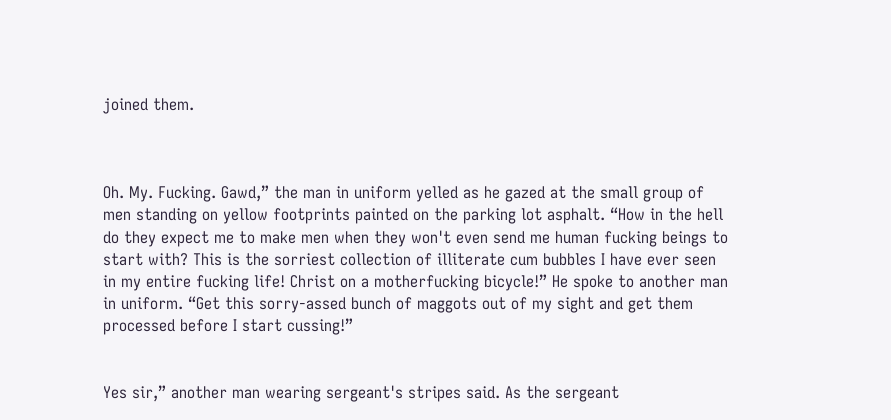joined them.



Oh. My. Fucking. Gawd,” the man in uniform yelled as he gazed at the small group of men standing on yellow footprints painted on the parking lot asphalt. “How in the hell do they expect me to make men when they won't even send me human fucking beings to start with? This is the sorriest collection of illiterate cum bubbles I have ever seen in my entire fucking life! Christ on a motherfucking bicycle!” He spoke to another man in uniform. “Get this sorry-assed bunch of maggots out of my sight and get them processed before I start cussing!”


Yes sir,” another man wearing sergeant's stripes said. As the sergeant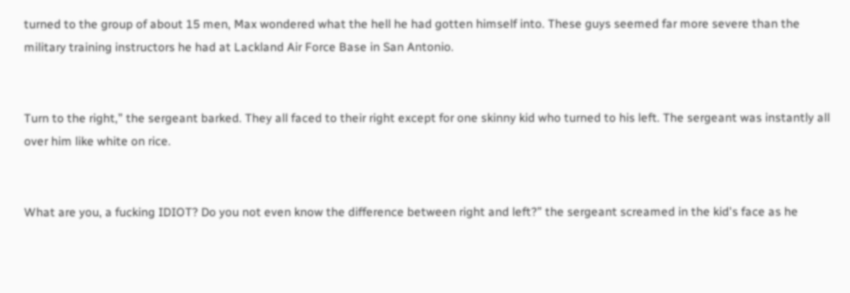turned to the group of about 15 men, Max wondered what the hell he had gotten himself into. These guys seemed far more severe than the military training instructors he had at Lackland Air Force Base in San Antonio.


Turn to the right,” the sergeant barked. They all faced to their right except for one skinny kid who turned to his left. The sergeant was instantly all over him like white on rice.


What are you, a fucking IDIOT? Do you not even know the difference between right and left?” the sergeant screamed in the kid's face as he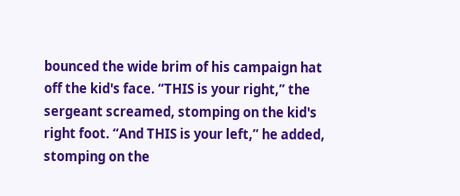bounced the wide brim of his campaign hat off the kid's face. “THIS is your right,” the sergeant screamed, stomping on the kid's right foot. “And THIS is your left,” he added, stomping on the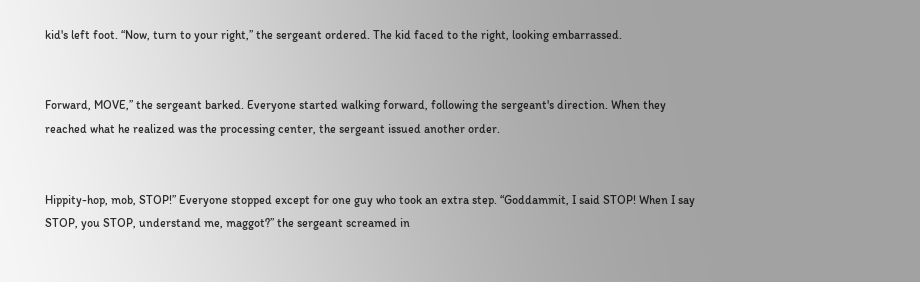kid's left foot. “Now, turn to your right,” the sergeant ordered. The kid faced to the right, looking embarrassed.


Forward, MOVE,” the sergeant barked. Everyone started walking forward, following the sergeant's direction. When they reached what he realized was the processing center, the sergeant issued another order.


Hippity-hop, mob, STOP!” Everyone stopped except for one guy who took an extra step. “Goddammit, I said STOP! When I say STOP, you STOP, understand me, maggot?” the sergeant screamed in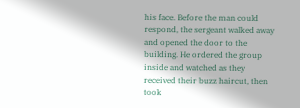his face. Before the man could respond, the sergeant walked away and opened the door to the building. He ordered the group inside and watched as they received their buzz haircut, then took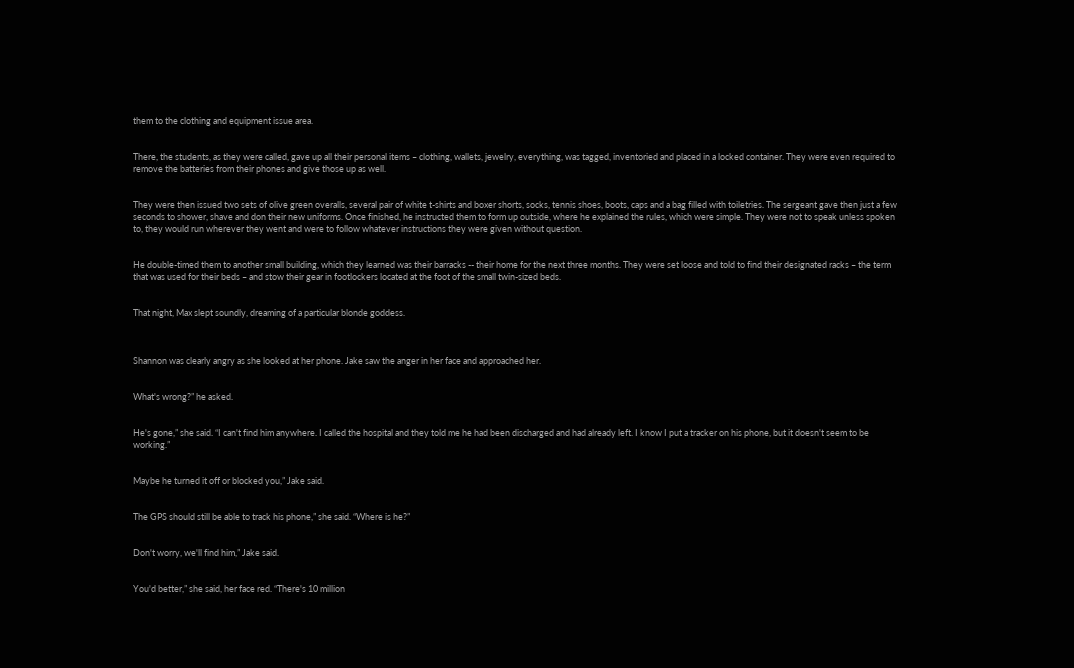them to the clothing and equipment issue area.


There, the students, as they were called, gave up all their personal items – clothing, wallets, jewelry, everything, was tagged, inventoried and placed in a locked container. They were even required to remove the batteries from their phones and give those up as well.


They were then issued two sets of olive green overalls, several pair of white t-shirts and boxer shorts, socks, tennis shoes, boots, caps and a bag filled with toiletries. The sergeant gave then just a few seconds to shower, shave and don their new uniforms. Once finished, he instructed them to form up outside, where he explained the rules, which were simple. They were not to speak unless spoken to, they would run wherever they went and were to follow whatever instructions they were given without question.


He double-timed them to another small building, which they learned was their barracks -- their home for the next three months. They were set loose and told to find their designated racks – the term that was used for their beds – and stow their gear in footlockers located at the foot of the small twin-sized beds.


That night, Max slept soundly, dreaming of a particular blonde goddess.



Shannon was clearly angry as she looked at her phone. Jake saw the anger in her face and approached her.


What's wrong?” he asked.


He's gone,” she said. “I can't find him anywhere. I called the hospital and they told me he had been discharged and had already left. I know I put a tracker on his phone, but it doesn't seem to be working.”


Maybe he turned it off or blocked you,” Jake said.


The GPS should still be able to track his phone,” she said. “Where is he?”


Don't worry, we'll find him,” Jake said.


You'd better,” she said, her face red. “There's 10 million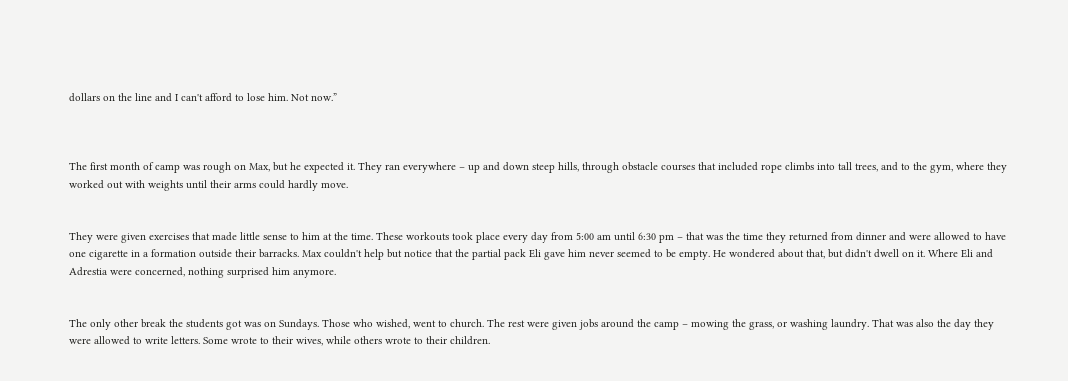dollars on the line and I can't afford to lose him. Not now.”



The first month of camp was rough on Max, but he expected it. They ran everywhere – up and down steep hills, through obstacle courses that included rope climbs into tall trees, and to the gym, where they worked out with weights until their arms could hardly move.


They were given exercises that made little sense to him at the time. These workouts took place every day from 5:00 am until 6:30 pm – that was the time they returned from dinner and were allowed to have one cigarette in a formation outside their barracks. Max couldn't help but notice that the partial pack Eli gave him never seemed to be empty. He wondered about that, but didn't dwell on it. Where Eli and Adrestia were concerned, nothing surprised him anymore.


The only other break the students got was on Sundays. Those who wished, went to church. The rest were given jobs around the camp – mowing the grass, or washing laundry. That was also the day they were allowed to write letters. Some wrote to their wives, while others wrote to their children.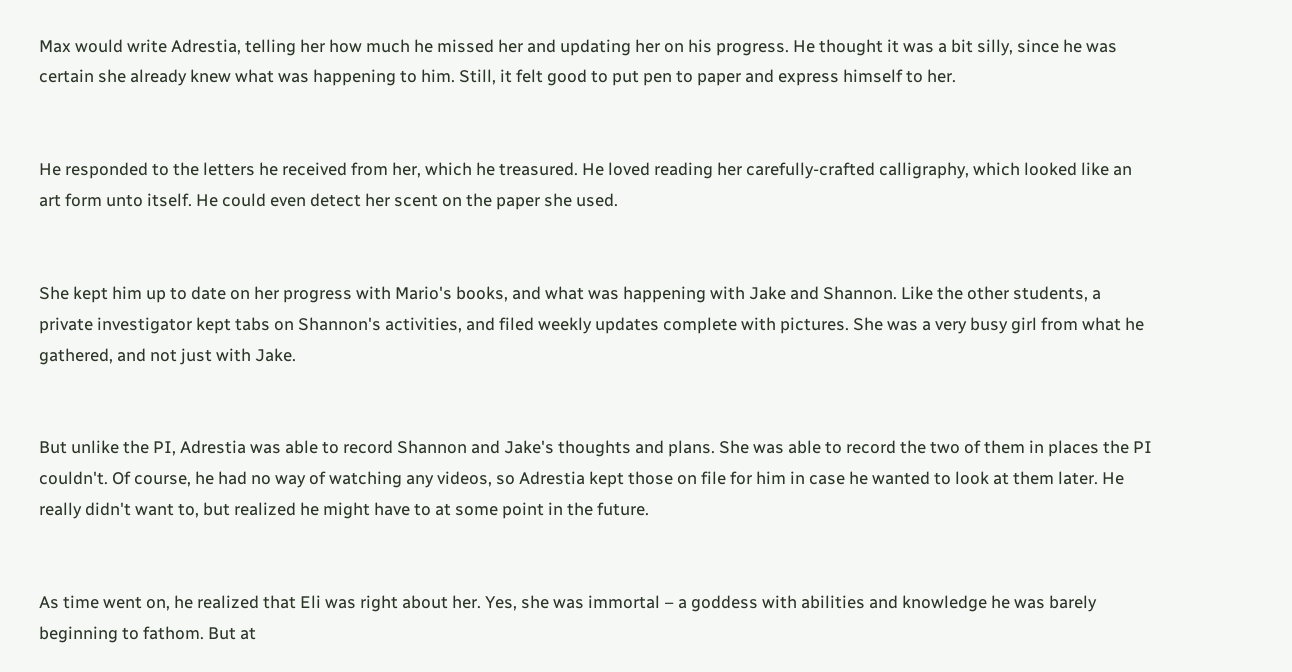Max would write Adrestia, telling her how much he missed her and updating her on his progress. He thought it was a bit silly, since he was certain she already knew what was happening to him. Still, it felt good to put pen to paper and express himself to her.


He responded to the letters he received from her, which he treasured. He loved reading her carefully-crafted calligraphy, which looked like an art form unto itself. He could even detect her scent on the paper she used.


She kept him up to date on her progress with Mario's books, and what was happening with Jake and Shannon. Like the other students, a private investigator kept tabs on Shannon's activities, and filed weekly updates complete with pictures. She was a very busy girl from what he gathered, and not just with Jake.


But unlike the PI, Adrestia was able to record Shannon and Jake's thoughts and plans. She was able to record the two of them in places the PI couldn't. Of course, he had no way of watching any videos, so Adrestia kept those on file for him in case he wanted to look at them later. He really didn't want to, but realized he might have to at some point in the future.


As time went on, he realized that Eli was right about her. Yes, she was immortal – a goddess with abilities and knowledge he was barely beginning to fathom. But at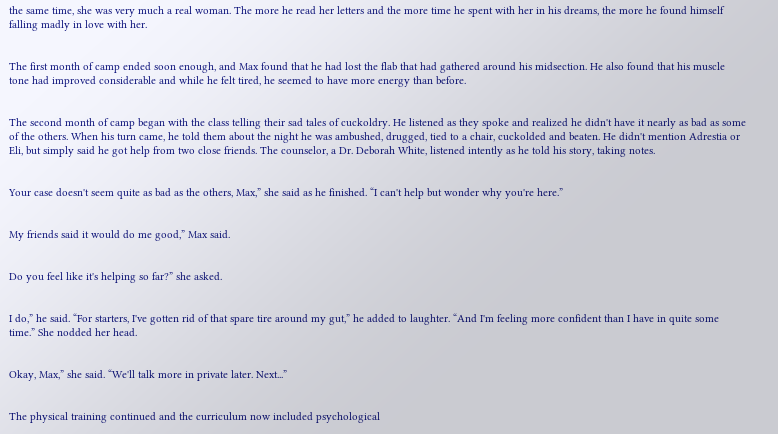the same time, she was very much a real woman. The more he read her letters and the more time he spent with her in his dreams, the more he found himself falling madly in love with her.


The first month of camp ended soon enough, and Max found that he had lost the flab that had gathered around his midsection. He also found that his muscle tone had improved considerable and while he felt tired, he seemed to have more energy than before.


The second month of camp began with the class telling their sad tales of cuckoldry. He listened as they spoke and realized he didn't have it nearly as bad as some of the others. When his turn came, he told them about the night he was ambushed, drugged, tied to a chair, cuckolded and beaten. He didn't mention Adrestia or Eli, but simply said he got help from two close friends. The counselor, a Dr. Deborah White, listened intently as he told his story, taking notes.


Your case doesn't seem quite as bad as the others, Max,” she said as he finished. “I can't help but wonder why you're here.”


My friends said it would do me good,” Max said.


Do you feel like it's helping so far?” she asked.


I do,” he said. “For starters, I've gotten rid of that spare tire around my gut,” he added to laughter. “And I'm feeling more confident than I have in quite some time.” She nodded her head.


Okay, Max,” she said. “We'll talk more in private later. Next...”


The physical training continued and the curriculum now included psychological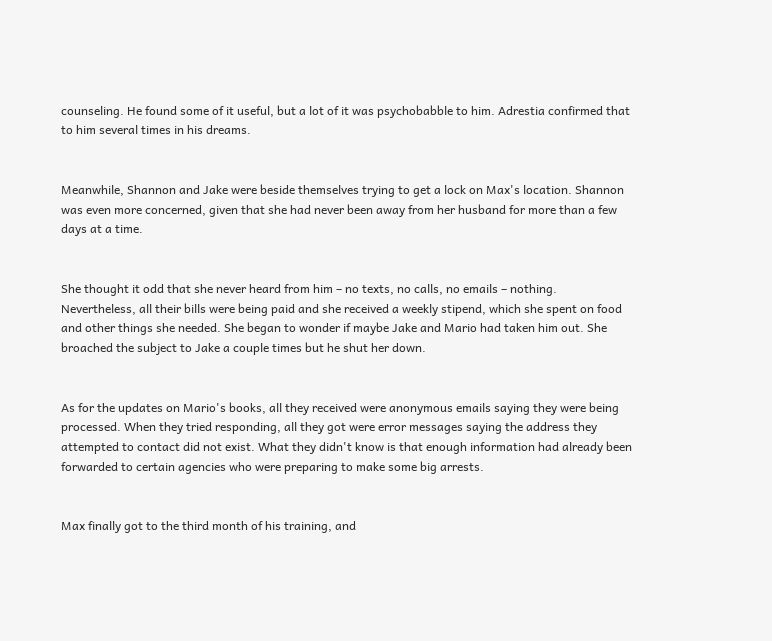counseling. He found some of it useful, but a lot of it was psychobabble to him. Adrestia confirmed that to him several times in his dreams.


Meanwhile, Shannon and Jake were beside themselves trying to get a lock on Max's location. Shannon was even more concerned, given that she had never been away from her husband for more than a few days at a time.


She thought it odd that she never heard from him – no texts, no calls, no emails – nothing. Nevertheless, all their bills were being paid and she received a weekly stipend, which she spent on food and other things she needed. She began to wonder if maybe Jake and Mario had taken him out. She broached the subject to Jake a couple times but he shut her down.


As for the updates on Mario's books, all they received were anonymous emails saying they were being processed. When they tried responding, all they got were error messages saying the address they attempted to contact did not exist. What they didn't know is that enough information had already been forwarded to certain agencies who were preparing to make some big arrests.


Max finally got to the third month of his training, and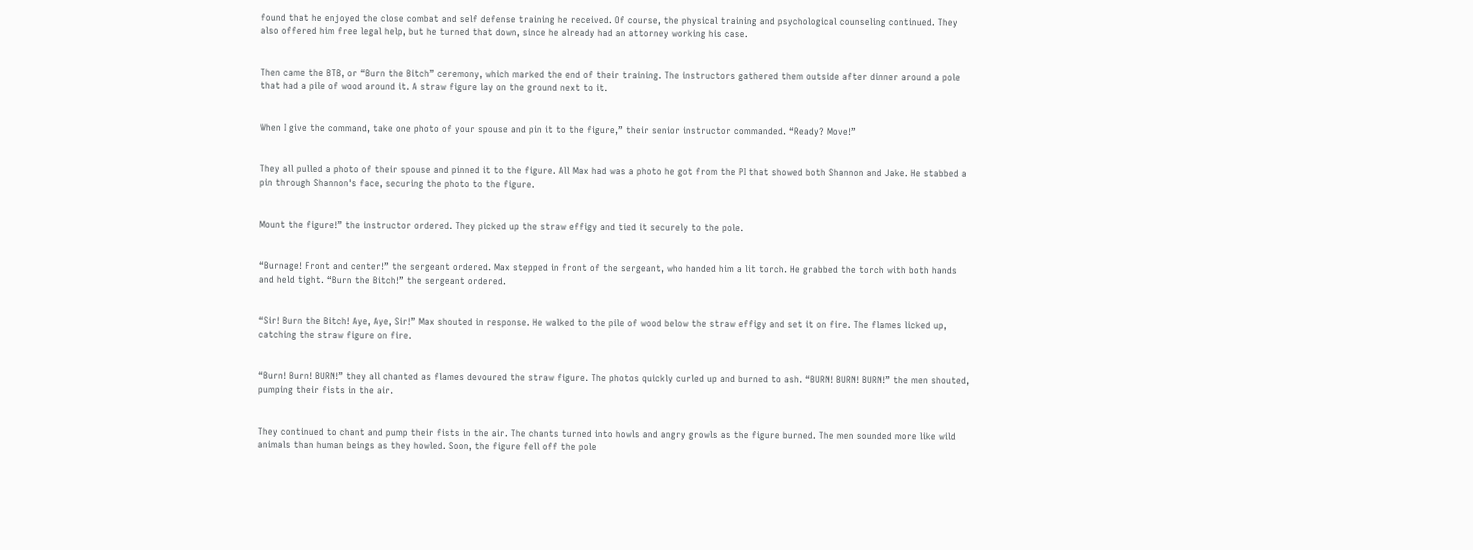found that he enjoyed the close combat and self defense training he received. Of course, the physical training and psychological counseling continued. They also offered him free legal help, but he turned that down, since he already had an attorney working his case.


Then came the BTB, or “Burn the Bitch” ceremony, which marked the end of their training. The instructors gathered them outside after dinner around a pole that had a pile of wood around it. A straw figure lay on the ground next to it.


When I give the command, take one photo of your spouse and pin it to the figure,” their senior instructor commanded. “Ready? Move!”


They all pulled a photo of their spouse and pinned it to the figure. All Max had was a photo he got from the PI that showed both Shannon and Jake. He stabbed a pin through Shannon's face, securing the photo to the figure.


Mount the figure!” the instructor ordered. They picked up the straw effigy and tied it securely to the pole.


“Burnage! Front and center!” the sergeant ordered. Max stepped in front of the sergeant, who handed him a lit torch. He grabbed the torch with both hands and held tight. “Burn the Bitch!” the sergeant ordered.


“Sir! Burn the Bitch! Aye, Aye, Sir!” Max shouted in response. He walked to the pile of wood below the straw effigy and set it on fire. The flames licked up, catching the straw figure on fire.


“Burn! Burn! BURN!” they all chanted as flames devoured the straw figure. The photos quickly curled up and burned to ash. “BURN! BURN! BURN!” the men shouted, pumping their fists in the air.


They continued to chant and pump their fists in the air. The chants turned into howls and angry growls as the figure burned. The men sounded more like wild animals than human beings as they howled. Soon, the figure fell off the pole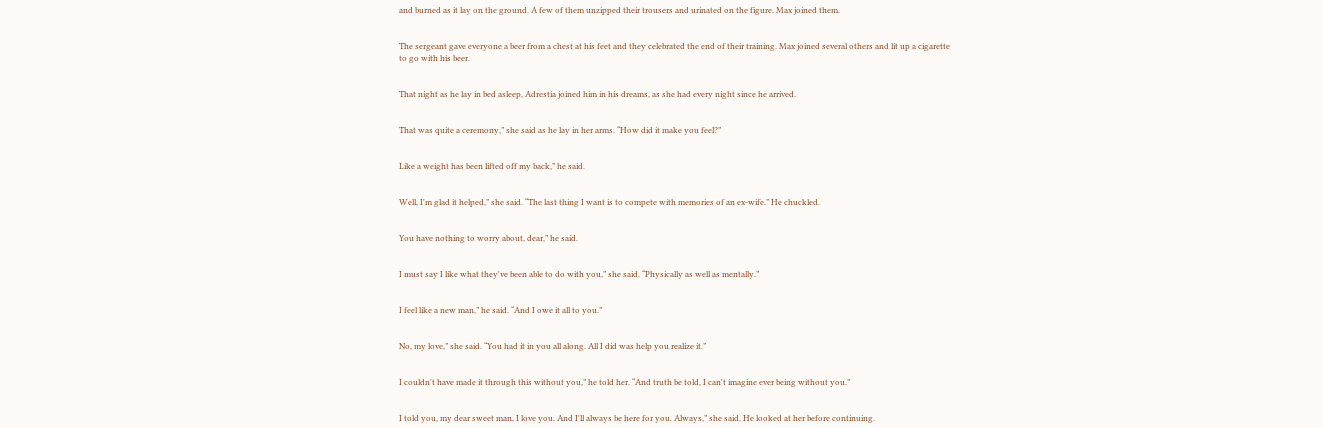and burned as it lay on the ground. A few of them unzipped their trousers and urinated on the figure. Max joined them.


The sergeant gave everyone a beer from a chest at his feet and they celebrated the end of their training. Max joined several others and lit up a cigarette to go with his beer.


That night as he lay in bed asleep, Adrestia joined him in his dreams, as she had every night since he arrived.


That was quite a ceremony,” she said as he lay in her arms. “How did it make you feel?”


Like a weight has been lifted off my back,” he said.


Well, I'm glad it helped,” she said. “The last thing I want is to compete with memories of an ex-wife.” He chuckled.


You have nothing to worry about, dear,” he said.


I must say I like what they've been able to do with you,” she said. “Physically as well as mentally.”


I feel like a new man,” he said. “And I owe it all to you.”


No, my love,” she said. “You had it in you all along. All I did was help you realize it.”


I couldn't have made it through this without you,” he told her. “And truth be told, I can't imagine ever being without you.”


I told you, my dear sweet man, I love you. And I'll always be here for you. Always,” she said. He looked at her before continuing.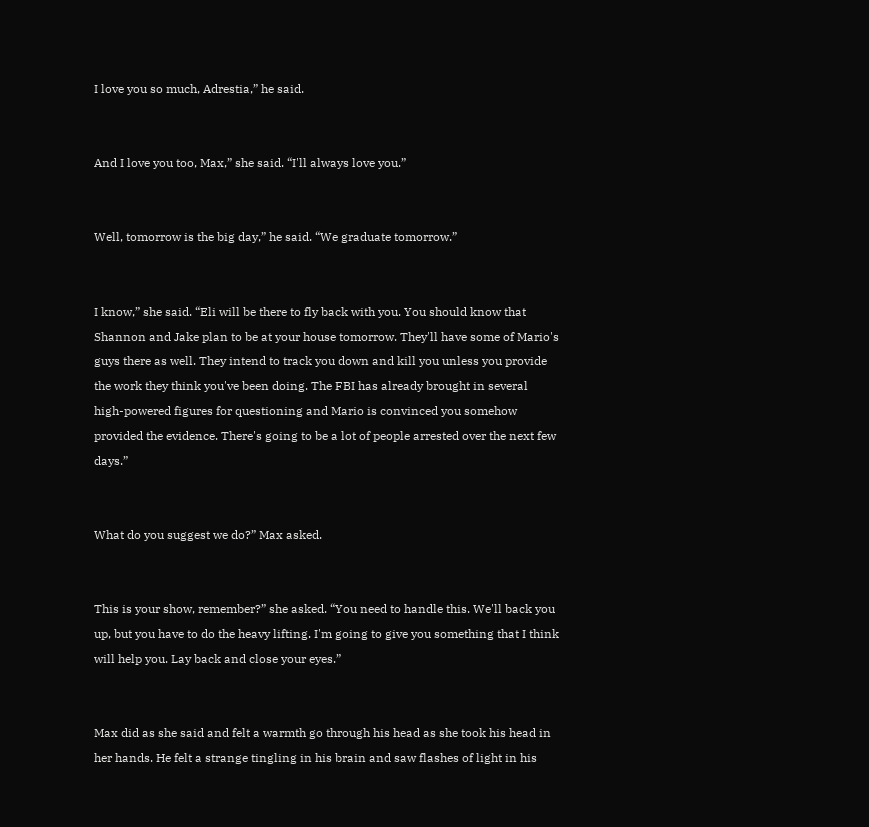I love you so much, Adrestia,” he said.


And I love you too, Max,” she said. “I'll always love you.”


Well, tomorrow is the big day,” he said. “We graduate tomorrow.”


I know,” she said. “Eli will be there to fly back with you. You should know that Shannon and Jake plan to be at your house tomorrow. They'll have some of Mario's guys there as well. They intend to track you down and kill you unless you provide the work they think you've been doing. The FBI has already brought in several high-powered figures for questioning and Mario is convinced you somehow provided the evidence. There's going to be a lot of people arrested over the next few days.”


What do you suggest we do?” Max asked.


This is your show, remember?” she asked. “You need to handle this. We'll back you up, but you have to do the heavy lifting. I'm going to give you something that I think will help you. Lay back and close your eyes.”


Max did as she said and felt a warmth go through his head as she took his head in her hands. He felt a strange tingling in his brain and saw flashes of light in his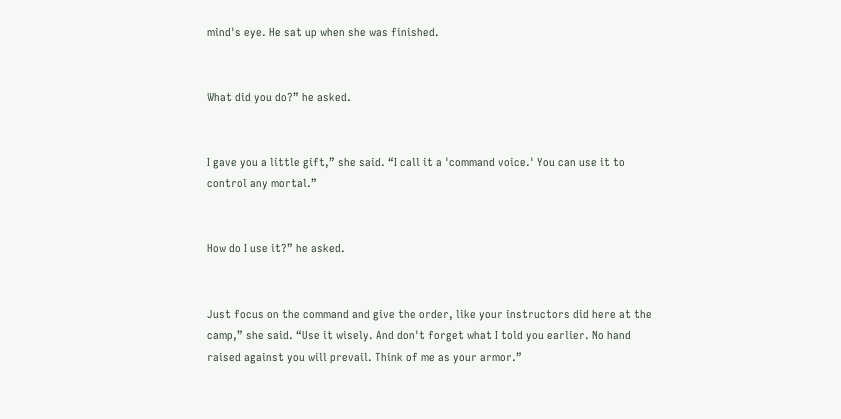mind's eye. He sat up when she was finished.


What did you do?” he asked.


I gave you a little gift,” she said. “I call it a 'command voice.' You can use it to control any mortal.”


How do I use it?” he asked.


Just focus on the command and give the order, like your instructors did here at the camp,” she said. “Use it wisely. And don't forget what I told you earlier. No hand raised against you will prevail. Think of me as your armor.”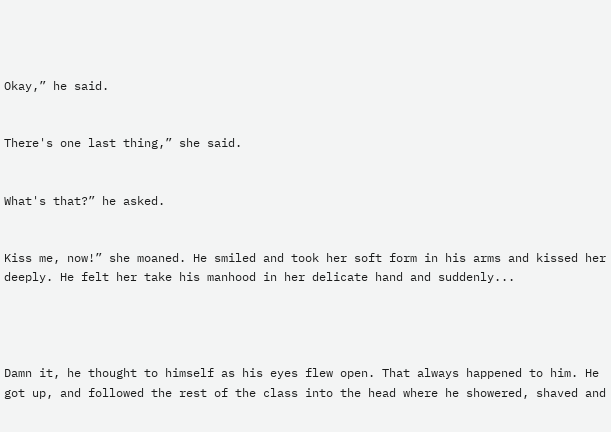Okay,” he said.


There's one last thing,” she said.


What's that?” he asked.


Kiss me, now!” she moaned. He smiled and took her soft form in his arms and kissed her deeply. He felt her take his manhood in her delicate hand and suddenly...




Damn it, he thought to himself as his eyes flew open. That always happened to him. He got up, and followed the rest of the class into the head where he showered, shaved and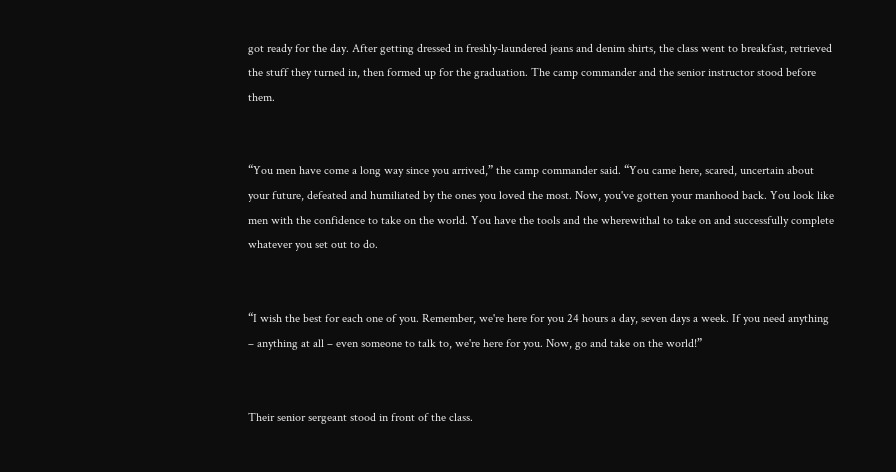got ready for the day. After getting dressed in freshly-laundered jeans and denim shirts, the class went to breakfast, retrieved the stuff they turned in, then formed up for the graduation. The camp commander and the senior instructor stood before them.


“You men have come a long way since you arrived,” the camp commander said. “You came here, scared, uncertain about your future, defeated and humiliated by the ones you loved the most. Now, you've gotten your manhood back. You look like men with the confidence to take on the world. You have the tools and the wherewithal to take on and successfully complete whatever you set out to do.


“I wish the best for each one of you. Remember, we're here for you 24 hours a day, seven days a week. If you need anything – anything at all – even someone to talk to, we're here for you. Now, go and take on the world!”


Their senior sergeant stood in front of the class.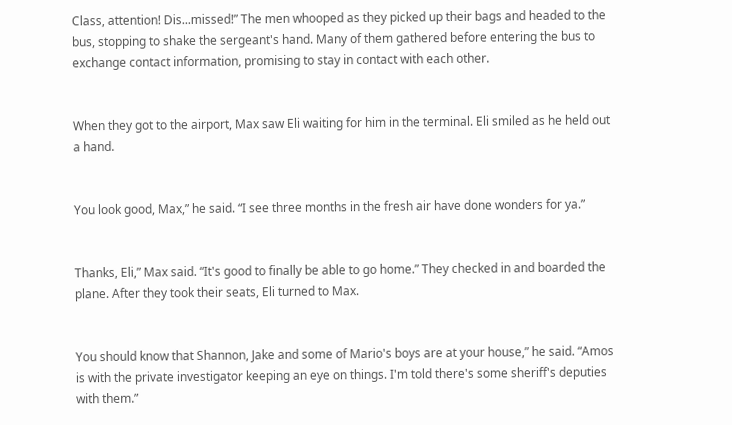Class, attention! Dis...missed!” The men whooped as they picked up their bags and headed to the bus, stopping to shake the sergeant's hand. Many of them gathered before entering the bus to exchange contact information, promising to stay in contact with each other.


When they got to the airport, Max saw Eli waiting for him in the terminal. Eli smiled as he held out a hand.


You look good, Max,” he said. “I see three months in the fresh air have done wonders for ya.”


Thanks, Eli,” Max said. “It's good to finally be able to go home.” They checked in and boarded the plane. After they took their seats, Eli turned to Max.


You should know that Shannon, Jake and some of Mario's boys are at your house,” he said. “Amos is with the private investigator keeping an eye on things. I'm told there's some sheriff's deputies with them.”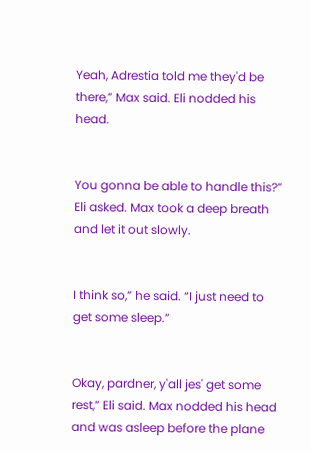Yeah, Adrestia told me they'd be there,” Max said. Eli nodded his head.


You gonna be able to handle this?” Eli asked. Max took a deep breath and let it out slowly.


I think so,” he said. “I just need to get some sleep.”


Okay, pardner, y'all jes' get some rest,” Eli said. Max nodded his head and was asleep before the plane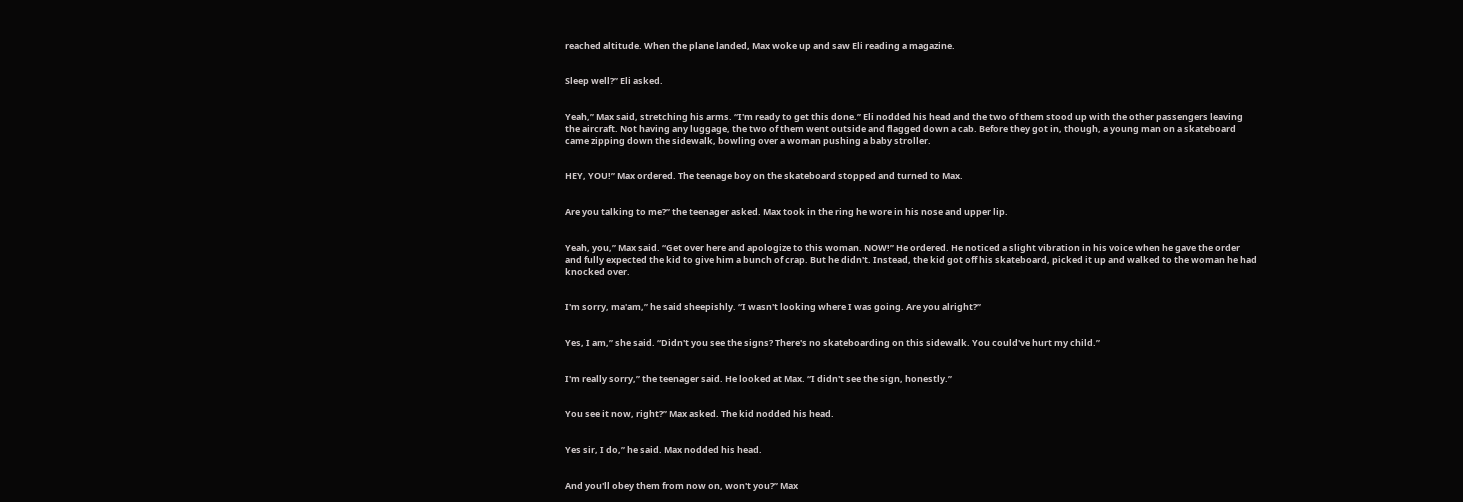reached altitude. When the plane landed, Max woke up and saw Eli reading a magazine.


Sleep well?” Eli asked.


Yeah,” Max said, stretching his arms. “I'm ready to get this done.” Eli nodded his head and the two of them stood up with the other passengers leaving the aircraft. Not having any luggage, the two of them went outside and flagged down a cab. Before they got in, though, a young man on a skateboard came zipping down the sidewalk, bowling over a woman pushing a baby stroller.


HEY, YOU!” Max ordered. The teenage boy on the skateboard stopped and turned to Max.


Are you talking to me?” the teenager asked. Max took in the ring he wore in his nose and upper lip.


Yeah, you,” Max said. “Get over here and apologize to this woman. NOW!” He ordered. He noticed a slight vibration in his voice when he gave the order and fully expected the kid to give him a bunch of crap. But he didn't. Instead, the kid got off his skateboard, picked it up and walked to the woman he had knocked over.


I'm sorry, ma'am,” he said sheepishly. “I wasn't looking where I was going. Are you alright?”


Yes, I am,” she said. “Didn't you see the signs? There's no skateboarding on this sidewalk. You could've hurt my child.”


I'm really sorry,” the teenager said. He looked at Max. “I didn't see the sign, honestly.”


You see it now, right?” Max asked. The kid nodded his head.


Yes sir, I do,” he said. Max nodded his head.


And you'll obey them from now on, won't you?” Max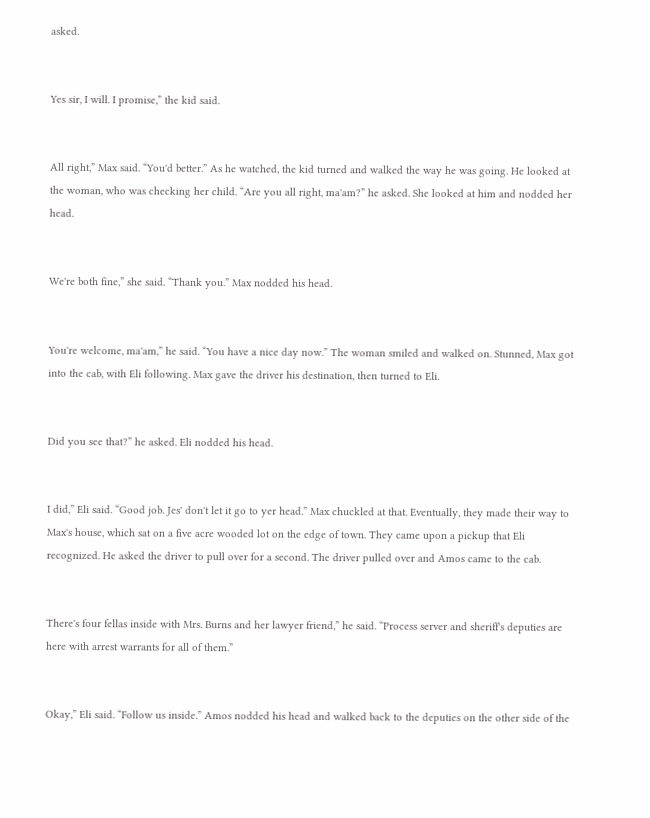asked.


Yes sir, I will. I promise,” the kid said.


All right,” Max said. “You'd better.” As he watched, the kid turned and walked the way he was going. He looked at the woman, who was checking her child. “Are you all right, ma'am?” he asked. She looked at him and nodded her head.


We're both fine,” she said. “Thank you.” Max nodded his head.


You're welcome, ma'am,” he said. “You have a nice day now.” The woman smiled and walked on. Stunned, Max got into the cab, with Eli following. Max gave the driver his destination, then turned to Eli.


Did you see that?” he asked. Eli nodded his head.


I did,” Eli said. “Good job. Jes' don't let it go to yer head.” Max chuckled at that. Eventually, they made their way to Max's house, which sat on a five acre wooded lot on the edge of town. They came upon a pickup that Eli recognized. He asked the driver to pull over for a second. The driver pulled over and Amos came to the cab.


There's four fellas inside with Mrs. Burns and her lawyer friend,” he said. “Process server and sheriff's deputies are here with arrest warrants for all of them.”


Okay,” Eli said. “Follow us inside.” Amos nodded his head and walked back to the deputies on the other side of the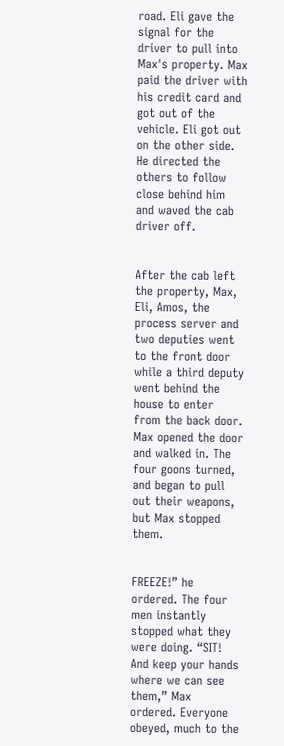road. Eli gave the signal for the driver to pull into Max's property. Max paid the driver with his credit card and got out of the vehicle. Eli got out on the other side. He directed the others to follow close behind him and waved the cab driver off.


After the cab left the property, Max, Eli, Amos, the process server and two deputies went to the front door while a third deputy went behind the house to enter from the back door. Max opened the door and walked in. The four goons turned, and began to pull out their weapons, but Max stopped them.


FREEZE!” he ordered. The four men instantly stopped what they were doing. “SIT! And keep your hands where we can see them,” Max ordered. Everyone obeyed, much to the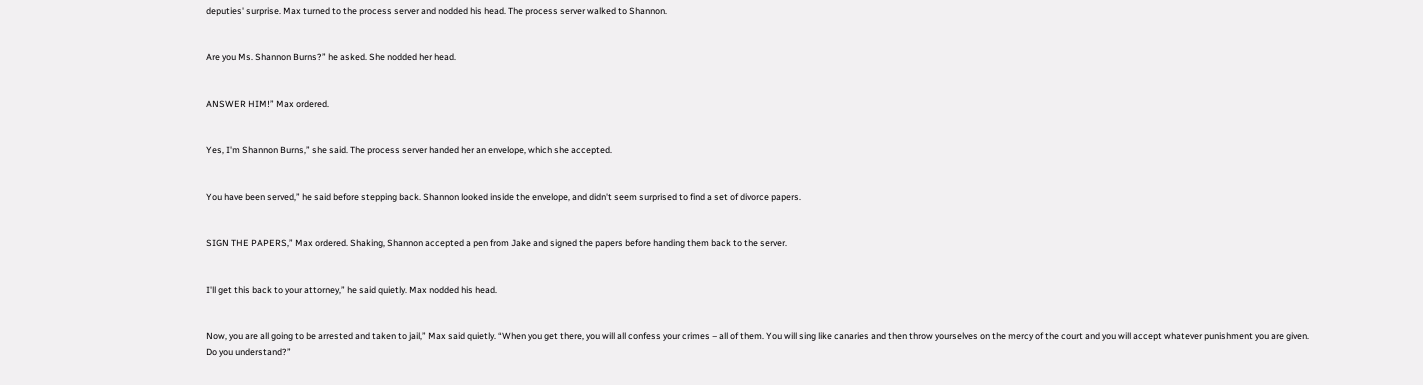deputies' surprise. Max turned to the process server and nodded his head. The process server walked to Shannon.


Are you Ms. Shannon Burns?” he asked. She nodded her head.


ANSWER HIM!” Max ordered.


Yes, I'm Shannon Burns,” she said. The process server handed her an envelope, which she accepted.


You have been served,” he said before stepping back. Shannon looked inside the envelope, and didn't seem surprised to find a set of divorce papers.


SIGN THE PAPERS,” Max ordered. Shaking, Shannon accepted a pen from Jake and signed the papers before handing them back to the server.


I'll get this back to your attorney,” he said quietly. Max nodded his head.


Now, you are all going to be arrested and taken to jail,” Max said quietly. “When you get there, you will all confess your crimes – all of them. You will sing like canaries and then throw yourselves on the mercy of the court and you will accept whatever punishment you are given. Do you understand?”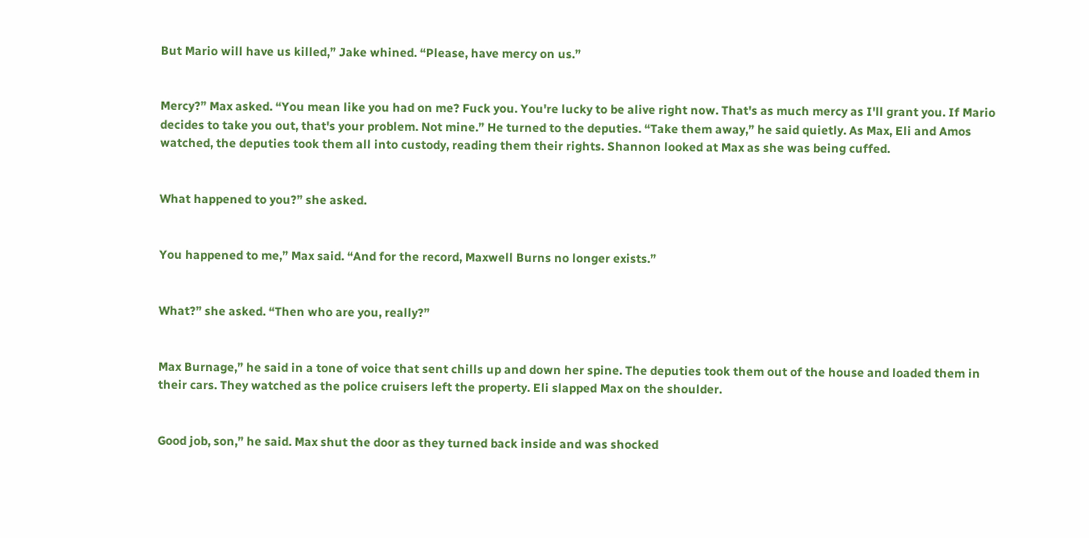But Mario will have us killed,” Jake whined. “Please, have mercy on us.”


Mercy?” Max asked. “You mean like you had on me? Fuck you. You're lucky to be alive right now. That's as much mercy as I'll grant you. If Mario decides to take you out, that's your problem. Not mine.” He turned to the deputies. “Take them away,” he said quietly. As Max, Eli and Amos watched, the deputies took them all into custody, reading them their rights. Shannon looked at Max as she was being cuffed.


What happened to you?” she asked.


You happened to me,” Max said. “And for the record, Maxwell Burns no longer exists.”


What?” she asked. “Then who are you, really?”


Max Burnage,” he said in a tone of voice that sent chills up and down her spine. The deputies took them out of the house and loaded them in their cars. They watched as the police cruisers left the property. Eli slapped Max on the shoulder.


Good job, son,” he said. Max shut the door as they turned back inside and was shocked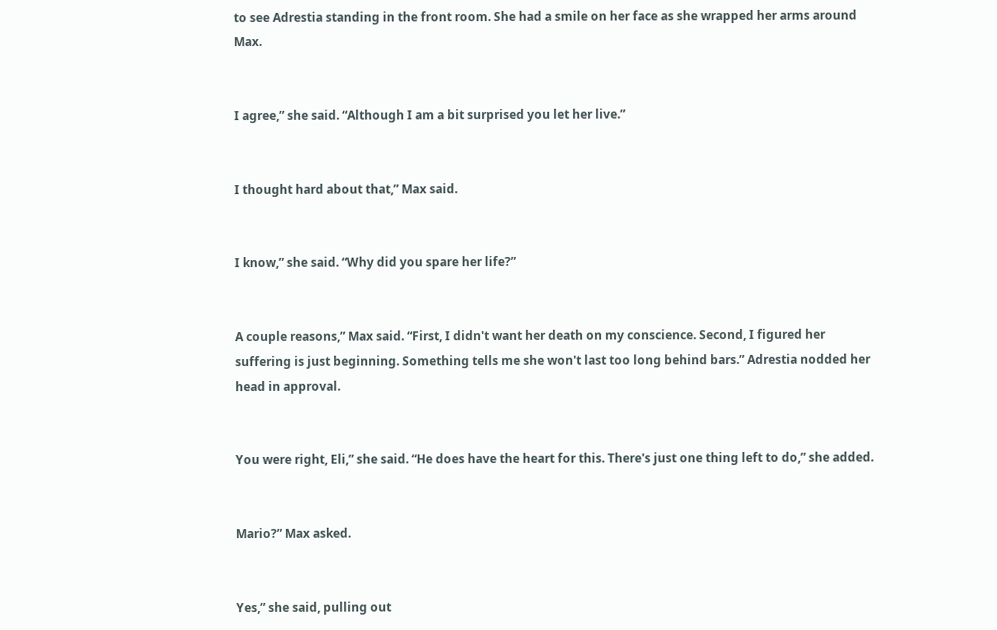to see Adrestia standing in the front room. She had a smile on her face as she wrapped her arms around Max.


I agree,” she said. “Although I am a bit surprised you let her live.”


I thought hard about that,” Max said.


I know,” she said. “Why did you spare her life?”


A couple reasons,” Max said. “First, I didn't want her death on my conscience. Second, I figured her suffering is just beginning. Something tells me she won't last too long behind bars.” Adrestia nodded her head in approval.


You were right, Eli,” she said. “He does have the heart for this. There's just one thing left to do,” she added.


Mario?” Max asked.


Yes,” she said, pulling out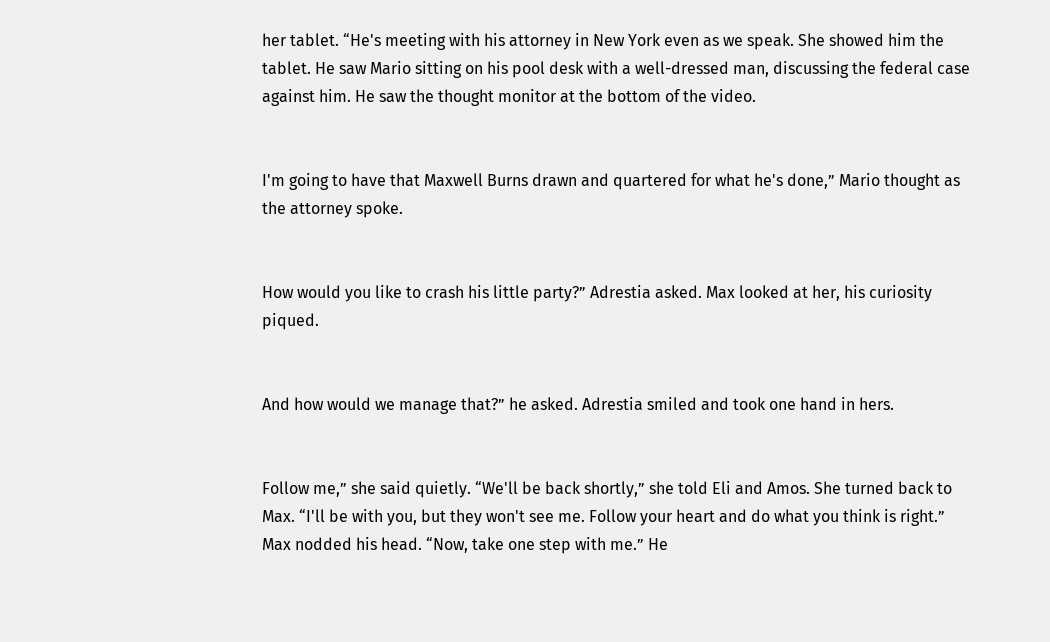her tablet. “He's meeting with his attorney in New York even as we speak. She showed him the tablet. He saw Mario sitting on his pool desk with a well-dressed man, discussing the federal case against him. He saw the thought monitor at the bottom of the video.


I'm going to have that Maxwell Burns drawn and quartered for what he's done,” Mario thought as the attorney spoke.


How would you like to crash his little party?” Adrestia asked. Max looked at her, his curiosity piqued.


And how would we manage that?” he asked. Adrestia smiled and took one hand in hers.


Follow me,” she said quietly. “We'll be back shortly,” she told Eli and Amos. She turned back to Max. “I'll be with you, but they won't see me. Follow your heart and do what you think is right.” Max nodded his head. “Now, take one step with me.” He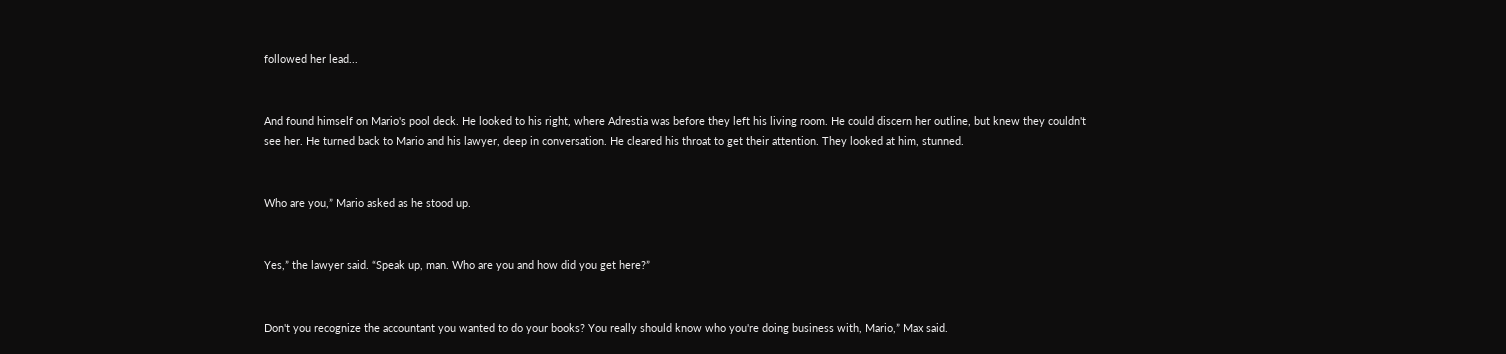followed her lead...


And found himself on Mario's pool deck. He looked to his right, where Adrestia was before they left his living room. He could discern her outline, but knew they couldn't see her. He turned back to Mario and his lawyer, deep in conversation. He cleared his throat to get their attention. They looked at him, stunned.


Who are you,” Mario asked as he stood up.


Yes,” the lawyer said. “Speak up, man. Who are you and how did you get here?”


Don't you recognize the accountant you wanted to do your books? You really should know who you're doing business with, Mario,” Max said.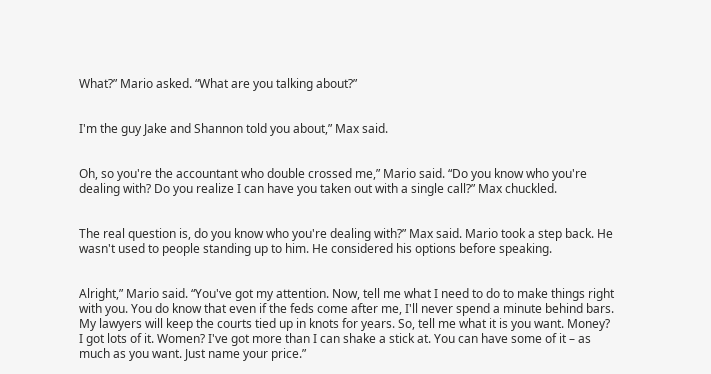What?” Mario asked. “What are you talking about?”


I'm the guy Jake and Shannon told you about,” Max said.


Oh, so you're the accountant who double crossed me,” Mario said. “Do you know who you're dealing with? Do you realize I can have you taken out with a single call?” Max chuckled.


The real question is, do you know who you're dealing with?” Max said. Mario took a step back. He wasn't used to people standing up to him. He considered his options before speaking.


Alright,” Mario said. “You've got my attention. Now, tell me what I need to do to make things right with you. You do know that even if the feds come after me, I'll never spend a minute behind bars. My lawyers will keep the courts tied up in knots for years. So, tell me what it is you want. Money? I got lots of it. Women? I've got more than I can shake a stick at. You can have some of it – as much as you want. Just name your price.”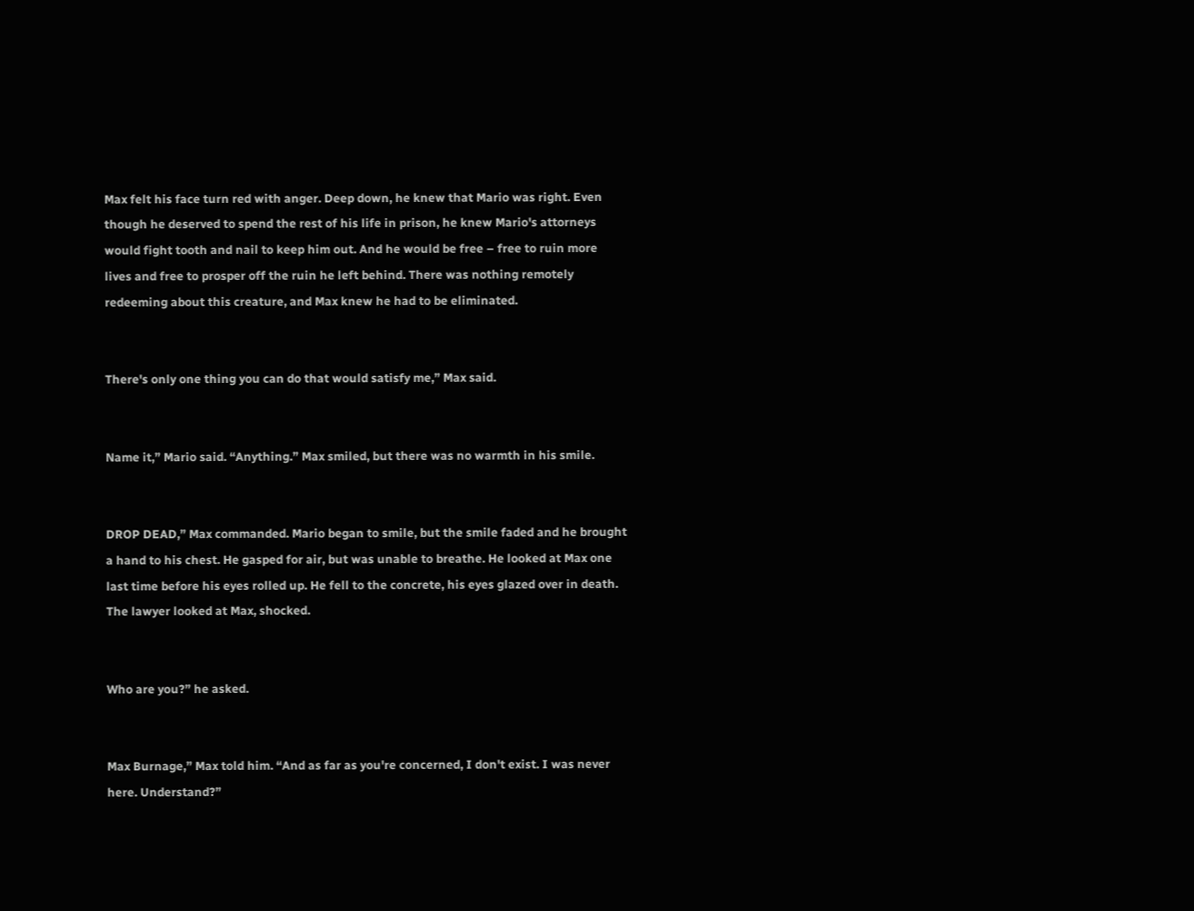Max felt his face turn red with anger. Deep down, he knew that Mario was right. Even though he deserved to spend the rest of his life in prison, he knew Mario's attorneys would fight tooth and nail to keep him out. And he would be free – free to ruin more lives and free to prosper off the ruin he left behind. There was nothing remotely redeeming about this creature, and Max knew he had to be eliminated.


There's only one thing you can do that would satisfy me,” Max said.


Name it,” Mario said. “Anything.” Max smiled, but there was no warmth in his smile.


DROP DEAD,” Max commanded. Mario began to smile, but the smile faded and he brought a hand to his chest. He gasped for air, but was unable to breathe. He looked at Max one last time before his eyes rolled up. He fell to the concrete, his eyes glazed over in death. The lawyer looked at Max, shocked.


Who are you?” he asked.


Max Burnage,” Max told him. “And as far as you're concerned, I don't exist. I was never here. Understand?”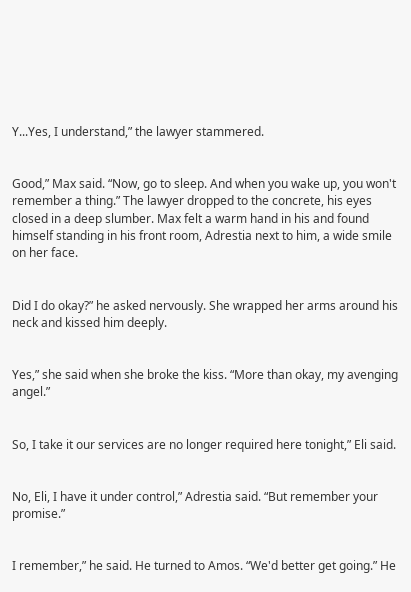Y...Yes, I understand,” the lawyer stammered.


Good,” Max said. “Now, go to sleep. And when you wake up, you won't remember a thing.” The lawyer dropped to the concrete, his eyes closed in a deep slumber. Max felt a warm hand in his and found himself standing in his front room, Adrestia next to him, a wide smile on her face.


Did I do okay?” he asked nervously. She wrapped her arms around his neck and kissed him deeply.


Yes,” she said when she broke the kiss. “More than okay, my avenging angel.”


So, I take it our services are no longer required here tonight,” Eli said.


No, Eli, I have it under control,” Adrestia said. “But remember your promise.”


I remember,” he said. He turned to Amos. “We'd better get going.” He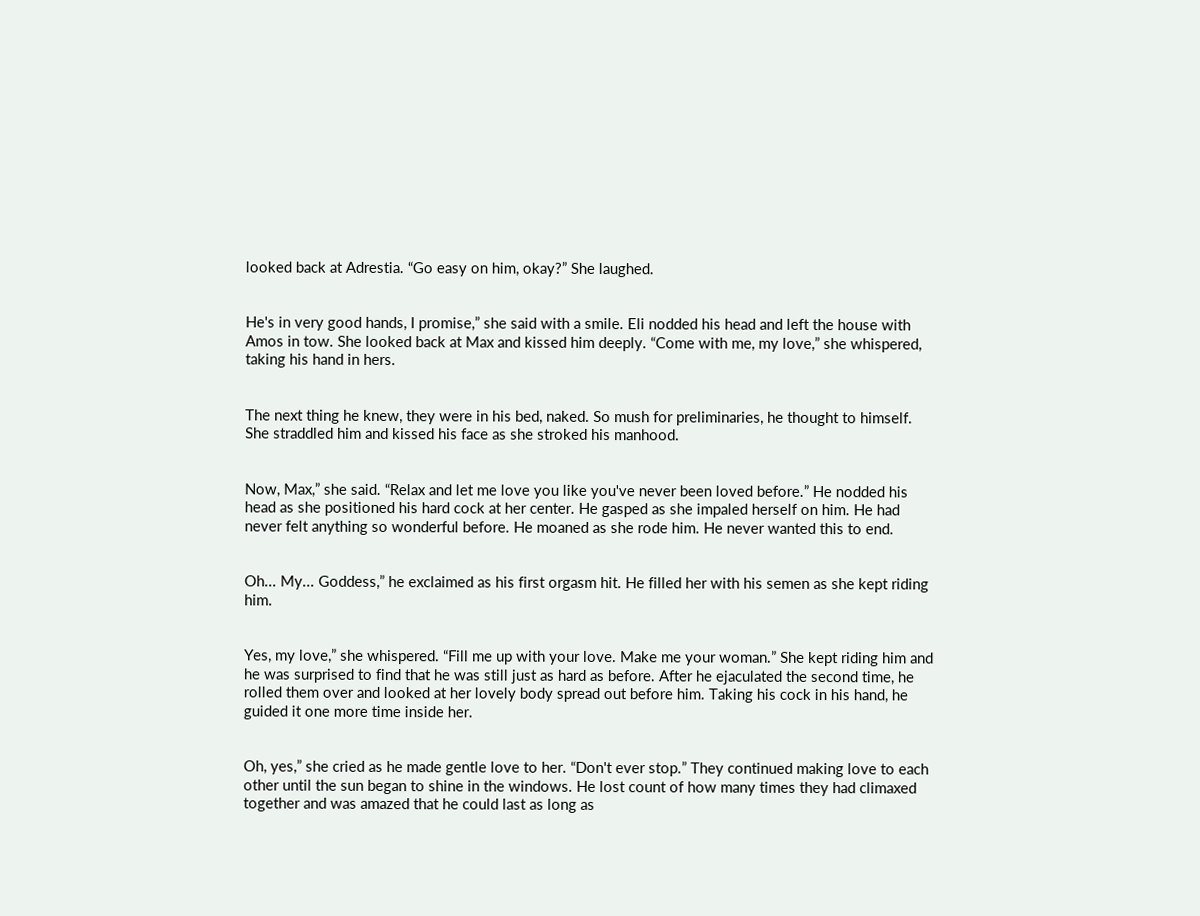looked back at Adrestia. “Go easy on him, okay?” She laughed.


He's in very good hands, I promise,” she said with a smile. Eli nodded his head and left the house with Amos in tow. She looked back at Max and kissed him deeply. “Come with me, my love,” she whispered, taking his hand in hers.


The next thing he knew, they were in his bed, naked. So mush for preliminaries, he thought to himself. She straddled him and kissed his face as she stroked his manhood.


Now, Max,” she said. “Relax and let me love you like you've never been loved before.” He nodded his head as she positioned his hard cock at her center. He gasped as she impaled herself on him. He had never felt anything so wonderful before. He moaned as she rode him. He never wanted this to end.


Oh... My... Goddess,” he exclaimed as his first orgasm hit. He filled her with his semen as she kept riding him.


Yes, my love,” she whispered. “Fill me up with your love. Make me your woman.” She kept riding him and he was surprised to find that he was still just as hard as before. After he ejaculated the second time, he rolled them over and looked at her lovely body spread out before him. Taking his cock in his hand, he guided it one more time inside her.


Oh, yes,” she cried as he made gentle love to her. “Don't ever stop.” They continued making love to each other until the sun began to shine in the windows. He lost count of how many times they had climaxed together and was amazed that he could last as long as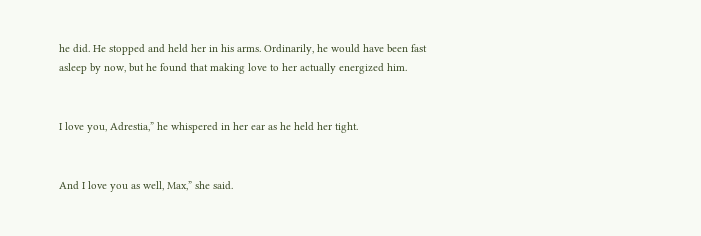he did. He stopped and held her in his arms. Ordinarily, he would have been fast asleep by now, but he found that making love to her actually energized him.


I love you, Adrestia,” he whispered in her ear as he held her tight.


And I love you as well, Max,” she said.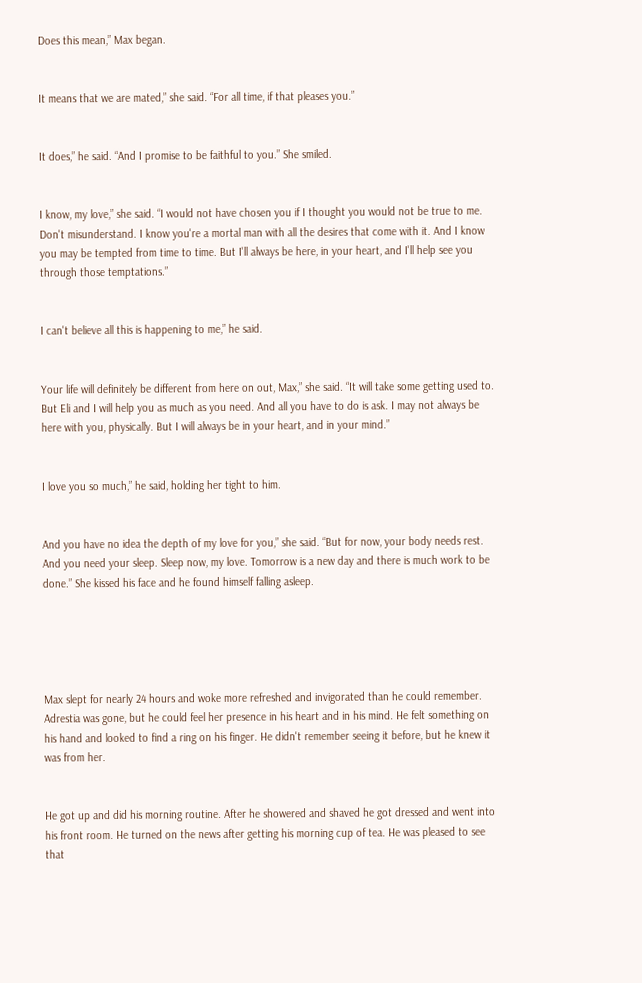Does this mean,” Max began.


It means that we are mated,” she said. “For all time, if that pleases you.”


It does,” he said. “And I promise to be faithful to you.” She smiled.


I know, my love,” she said. “I would not have chosen you if I thought you would not be true to me. Don't misunderstand. I know you're a mortal man with all the desires that come with it. And I know you may be tempted from time to time. But I'll always be here, in your heart, and I'll help see you through those temptations.”


I can't believe all this is happening to me,” he said.


Your life will definitely be different from here on out, Max,” she said. “It will take some getting used to. But Eli and I will help you as much as you need. And all you have to do is ask. I may not always be here with you, physically. But I will always be in your heart, and in your mind.”


I love you so much,” he said, holding her tight to him.


And you have no idea the depth of my love for you,” she said. “But for now, your body needs rest. And you need your sleep. Sleep now, my love. Tomorrow is a new day and there is much work to be done.” She kissed his face and he found himself falling asleep.





Max slept for nearly 24 hours and woke more refreshed and invigorated than he could remember. Adrestia was gone, but he could feel her presence in his heart and in his mind. He felt something on his hand and looked to find a ring on his finger. He didn't remember seeing it before, but he knew it was from her.


He got up and did his morning routine. After he showered and shaved he got dressed and went into his front room. He turned on the news after getting his morning cup of tea. He was pleased to see that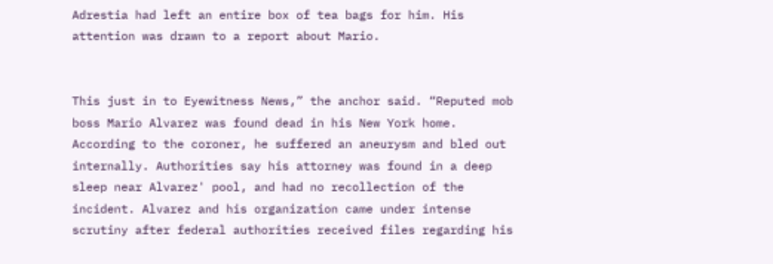Adrestia had left an entire box of tea bags for him. His attention was drawn to a report about Mario.


This just in to Eyewitness News,” the anchor said. “Reputed mob boss Mario Alvarez was found dead in his New York home. According to the coroner, he suffered an aneurysm and bled out internally. Authorities say his attorney was found in a deep sleep near Alvarez' pool, and had no recollection of the incident. Alvarez and his organization came under intense scrutiny after federal authorities received files regarding his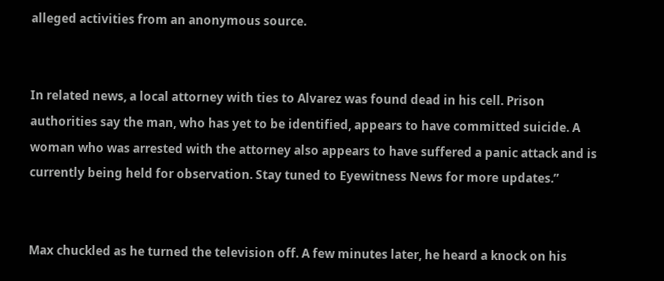alleged activities from an anonymous source.


In related news, a local attorney with ties to Alvarez was found dead in his cell. Prison authorities say the man, who has yet to be identified, appears to have committed suicide. A woman who was arrested with the attorney also appears to have suffered a panic attack and is currently being held for observation. Stay tuned to Eyewitness News for more updates.”


Max chuckled as he turned the television off. A few minutes later, he heard a knock on his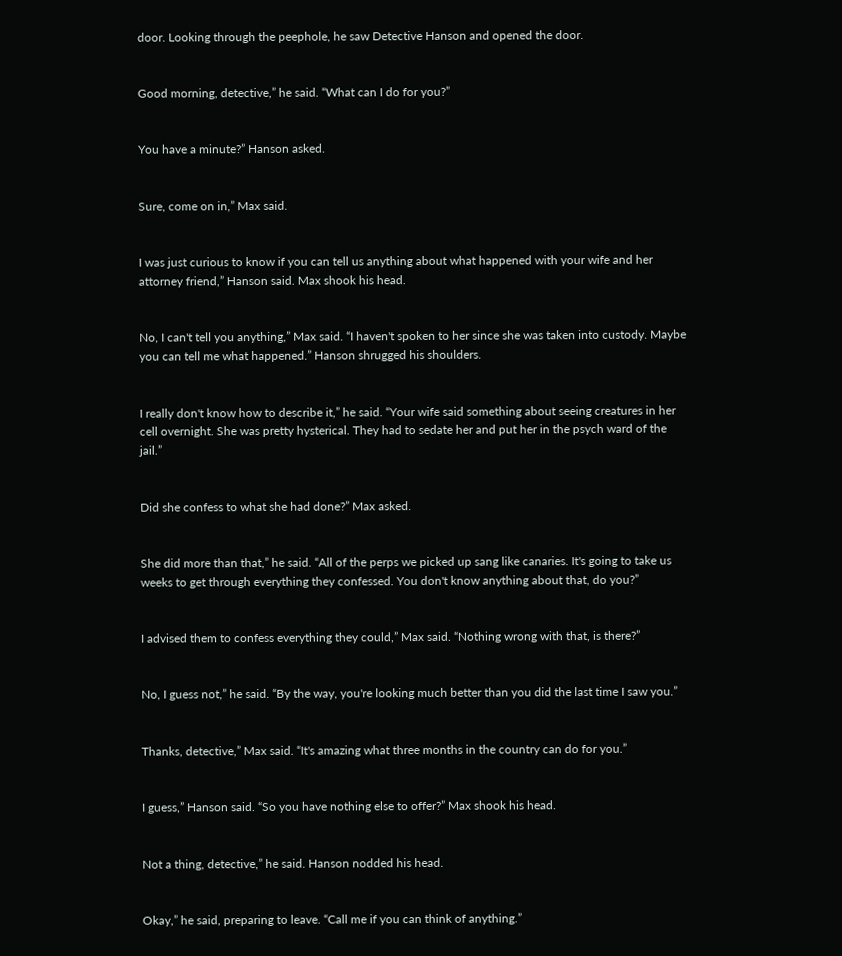door. Looking through the peephole, he saw Detective Hanson and opened the door.


Good morning, detective,” he said. “What can I do for you?”


You have a minute?” Hanson asked.


Sure, come on in,” Max said.


I was just curious to know if you can tell us anything about what happened with your wife and her attorney friend,” Hanson said. Max shook his head.


No, I can't tell you anything,” Max said. “I haven't spoken to her since she was taken into custody. Maybe you can tell me what happened.” Hanson shrugged his shoulders.


I really don't know how to describe it,” he said. “Your wife said something about seeing creatures in her cell overnight. She was pretty hysterical. They had to sedate her and put her in the psych ward of the jail.”


Did she confess to what she had done?” Max asked.


She did more than that,” he said. “All of the perps we picked up sang like canaries. It's going to take us weeks to get through everything they confessed. You don't know anything about that, do you?”


I advised them to confess everything they could,” Max said. “Nothing wrong with that, is there?”


No, I guess not,” he said. “By the way, you're looking much better than you did the last time I saw you.”


Thanks, detective,” Max said. “It's amazing what three months in the country can do for you.”


I guess,” Hanson said. “So you have nothing else to offer?” Max shook his head.


Not a thing, detective,” he said. Hanson nodded his head.


Okay,” he said, preparing to leave. “Call me if you can think of anything.”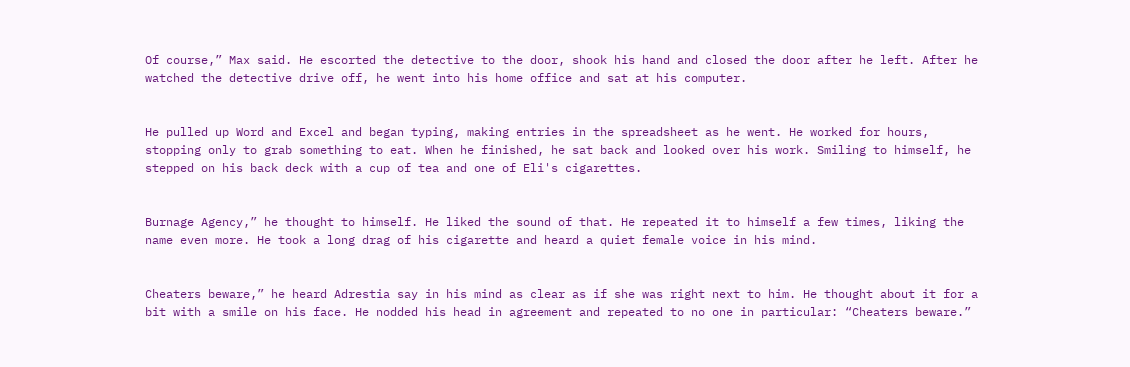Of course,” Max said. He escorted the detective to the door, shook his hand and closed the door after he left. After he watched the detective drive off, he went into his home office and sat at his computer.


He pulled up Word and Excel and began typing, making entries in the spreadsheet as he went. He worked for hours, stopping only to grab something to eat. When he finished, he sat back and looked over his work. Smiling to himself, he stepped on his back deck with a cup of tea and one of Eli's cigarettes.


Burnage Agency,” he thought to himself. He liked the sound of that. He repeated it to himself a few times, liking the name even more. He took a long drag of his cigarette and heard a quiet female voice in his mind.


Cheaters beware,” he heard Adrestia say in his mind as clear as if she was right next to him. He thought about it for a bit with a smile on his face. He nodded his head in agreement and repeated to no one in particular: “Cheaters beware.”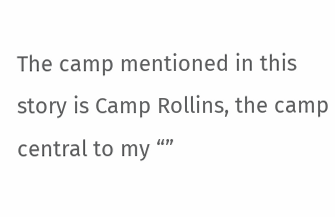The camp mentioned in this story is Camp Rollins, the camp central to my “”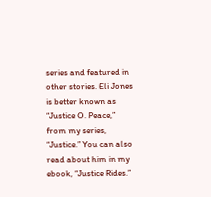series and featured in other stories. Eli Jones is better known as “Justice O. Peace,” from my series, “Justice.” You can also read about him in my ebook, “Justice Rides.”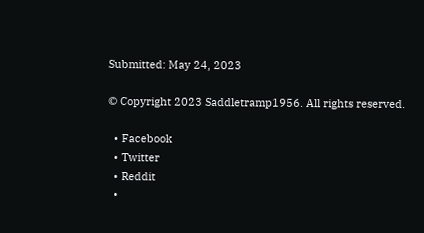Submitted: May 24, 2023

© Copyright 2023 Saddletramp1956. All rights reserved.

  • Facebook
  • Twitter
  • Reddit
  •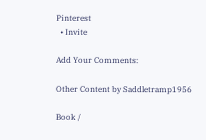Pinterest
  • Invite

Add Your Comments:

Other Content by Saddletramp1956

Book /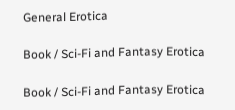General Erotica

Book / Sci-Fi and Fantasy Erotica

Book / Sci-Fi and Fantasy Erotica